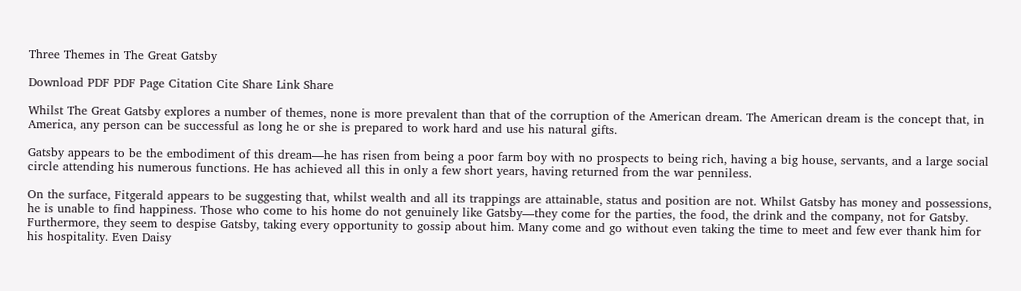Three Themes in The Great Gatsby

Download PDF PDF Page Citation Cite Share Link Share

Whilst The Great Gatsby explores a number of themes, none is more prevalent than that of the corruption of the American dream. The American dream is the concept that, in America, any person can be successful as long he or she is prepared to work hard and use his natural gifts.

Gatsby appears to be the embodiment of this dream—he has risen from being a poor farm boy with no prospects to being rich, having a big house, servants, and a large social circle attending his numerous functions. He has achieved all this in only a few short years, having returned from the war penniless.

On the surface, Fitgerald appears to be suggesting that, whilst wealth and all its trappings are attainable, status and position are not. Whilst Gatsby has money and possessions, he is unable to find happiness. Those who come to his home do not genuinely like Gatsby—they come for the parties, the food, the drink and the company, not for Gatsby. Furthermore, they seem to despise Gatsby, taking every opportunity to gossip about him. Many come and go without even taking the time to meet and few ever thank him for his hospitality. Even Daisy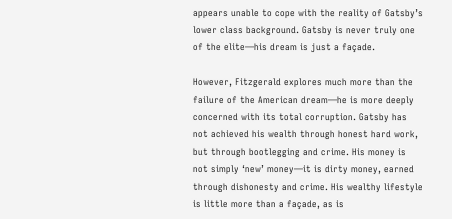appears unable to cope with the reality of Gatsby’s lower class background. Gatsby is never truly one of the elite—his dream is just a façade.

However, Fitzgerald explores much more than the failure of the American dream—he is more deeply concerned with its total corruption. Gatsby has not achieved his wealth through honest hard work, but through bootlegging and crime. His money is not simply ‘new’ money—it is dirty money, earned through dishonesty and crime. His wealthy lifestyle is little more than a façade, as is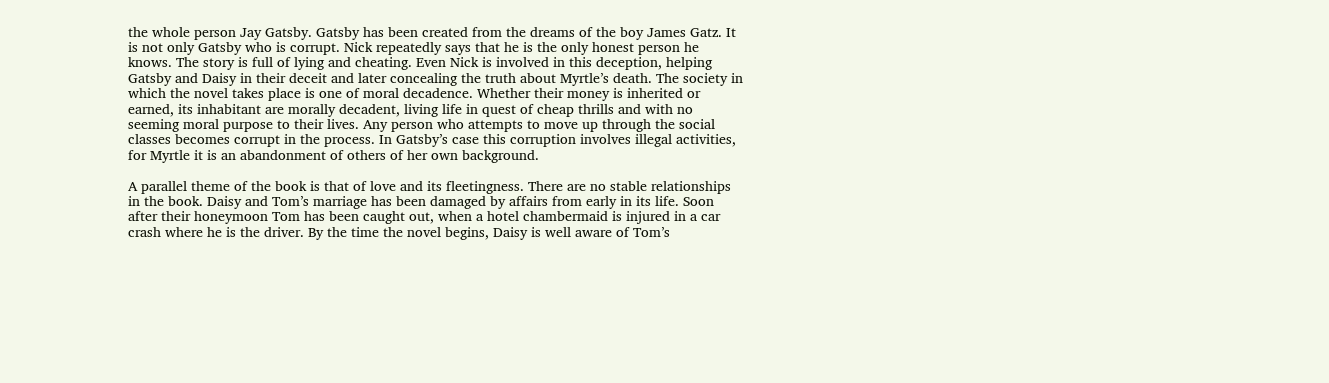the whole person Jay Gatsby. Gatsby has been created from the dreams of the boy James Gatz. It is not only Gatsby who is corrupt. Nick repeatedly says that he is the only honest person he knows. The story is full of lying and cheating. Even Nick is involved in this deception, helping Gatsby and Daisy in their deceit and later concealing the truth about Myrtle’s death. The society in which the novel takes place is one of moral decadence. Whether their money is inherited or earned, its inhabitant are morally decadent, living life in quest of cheap thrills and with no seeming moral purpose to their lives. Any person who attempts to move up through the social classes becomes corrupt in the process. In Gatsby’s case this corruption involves illegal activities, for Myrtle it is an abandonment of others of her own background.

A parallel theme of the book is that of love and its fleetingness. There are no stable relationships in the book. Daisy and Tom’s marriage has been damaged by affairs from early in its life. Soon after their honeymoon Tom has been caught out, when a hotel chambermaid is injured in a car crash where he is the driver. By the time the novel begins, Daisy is well aware of Tom’s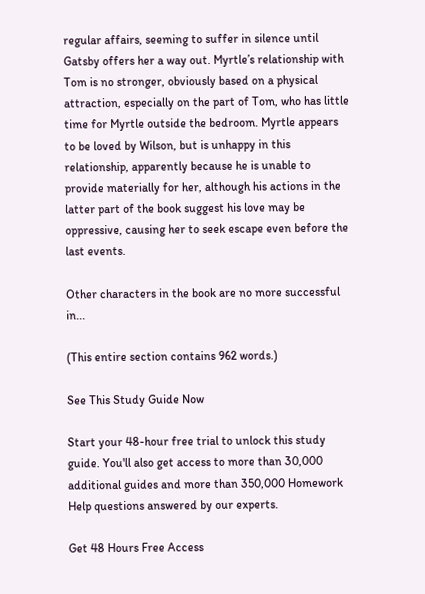regular affairs, seeming to suffer in silence until Gatsby offers her a way out. Myrtle’s relationship with Tom is no stronger, obviously based on a physical attraction, especially on the part of Tom, who has little time for Myrtle outside the bedroom. Myrtle appears to be loved by Wilson, but is unhappy in this relationship, apparently because he is unable to provide materially for her, although his actions in the latter part of the book suggest his love may be oppressive, causing her to seek escape even before the last events.

Other characters in the book are no more successful in...

(This entire section contains 962 words.)

See This Study Guide Now

Start your 48-hour free trial to unlock this study guide. You'll also get access to more than 30,000 additional guides and more than 350,000 Homework Help questions answered by our experts.

Get 48 Hours Free Access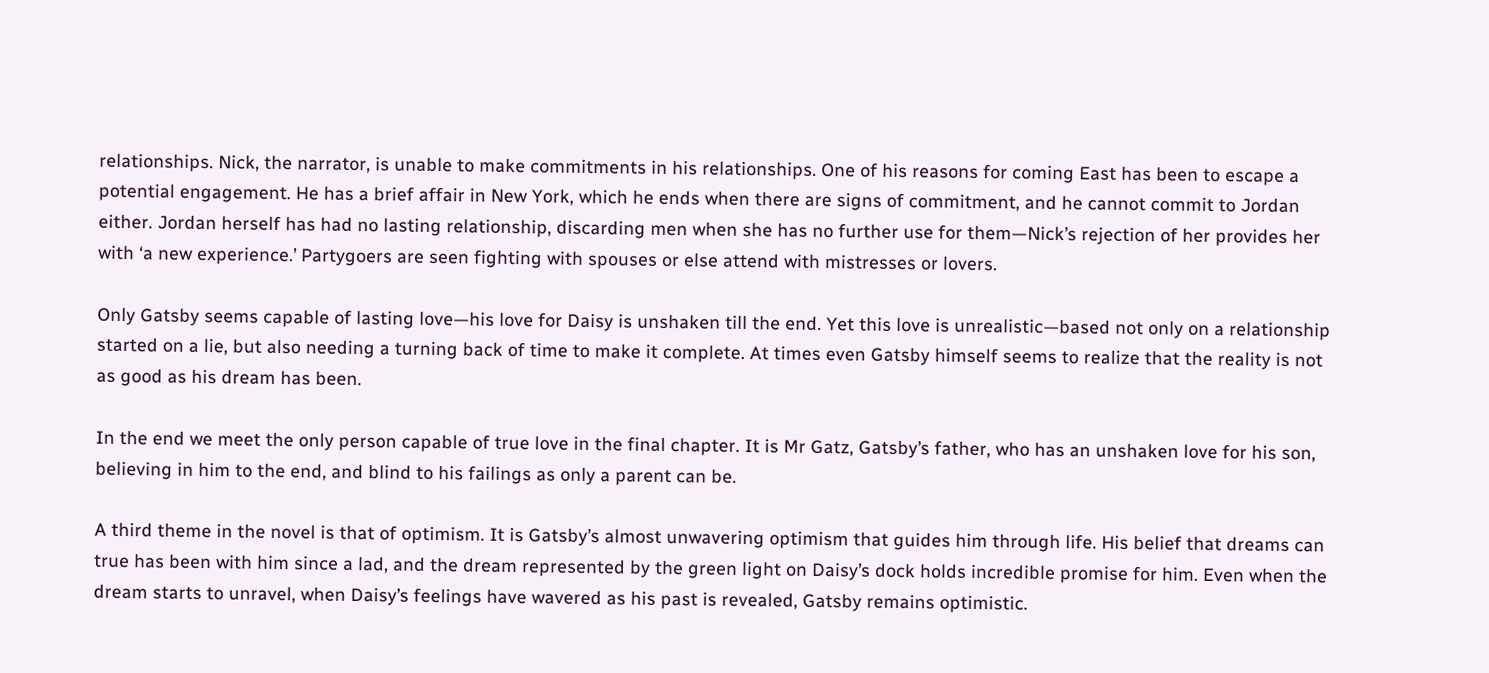relationships. Nick, the narrator, is unable to make commitments in his relationships. One of his reasons for coming East has been to escape a potential engagement. He has a brief affair in New York, which he ends when there are signs of commitment, and he cannot commit to Jordan either. Jordan herself has had no lasting relationship, discarding men when she has no further use for them—Nick’s rejection of her provides her with ‘a new experience.’ Partygoers are seen fighting with spouses or else attend with mistresses or lovers.

Only Gatsby seems capable of lasting love—his love for Daisy is unshaken till the end. Yet this love is unrealistic—based not only on a relationship started on a lie, but also needing a turning back of time to make it complete. At times even Gatsby himself seems to realize that the reality is not as good as his dream has been.

In the end we meet the only person capable of true love in the final chapter. It is Mr Gatz, Gatsby’s father, who has an unshaken love for his son, believing in him to the end, and blind to his failings as only a parent can be.

A third theme in the novel is that of optimism. It is Gatsby’s almost unwavering optimism that guides him through life. His belief that dreams can true has been with him since a lad, and the dream represented by the green light on Daisy’s dock holds incredible promise for him. Even when the dream starts to unravel, when Daisy’s feelings have wavered as his past is revealed, Gatsby remains optimistic.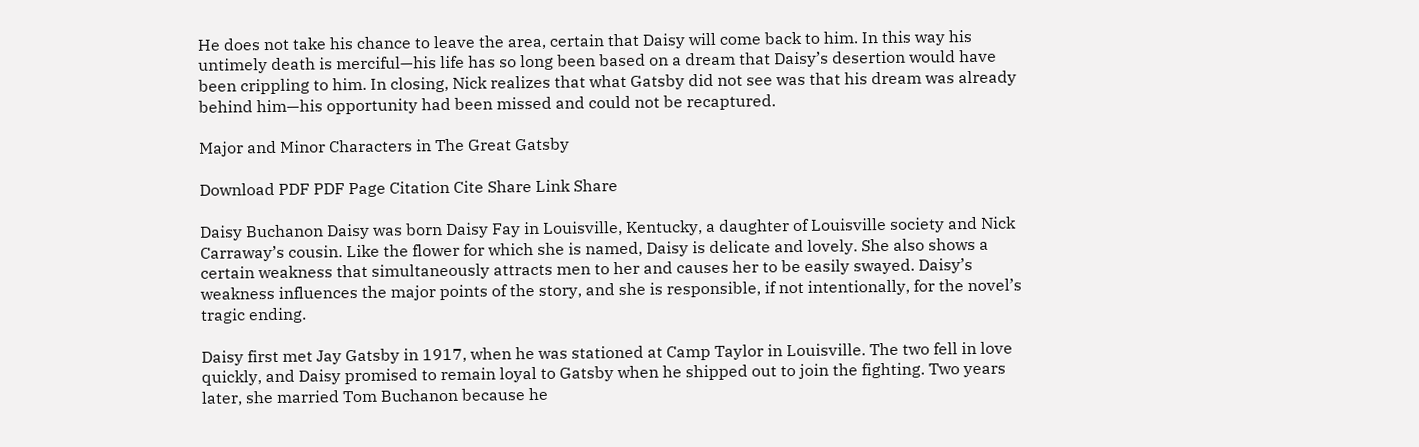He does not take his chance to leave the area, certain that Daisy will come back to him. In this way his untimely death is merciful—his life has so long been based on a dream that Daisy’s desertion would have been crippling to him. In closing, Nick realizes that what Gatsby did not see was that his dream was already behind him—his opportunity had been missed and could not be recaptured.

Major and Minor Characters in The Great Gatsby

Download PDF PDF Page Citation Cite Share Link Share

Daisy Buchanon Daisy was born Daisy Fay in Louisville, Kentucky, a daughter of Louisville society and Nick Carraway’s cousin. Like the flower for which she is named, Daisy is delicate and lovely. She also shows a certain weakness that simultaneously attracts men to her and causes her to be easily swayed. Daisy’s weakness influences the major points of the story, and she is responsible, if not intentionally, for the novel’s tragic ending.

Daisy first met Jay Gatsby in 1917, when he was stationed at Camp Taylor in Louisville. The two fell in love quickly, and Daisy promised to remain loyal to Gatsby when he shipped out to join the fighting. Two years later, she married Tom Buchanon because he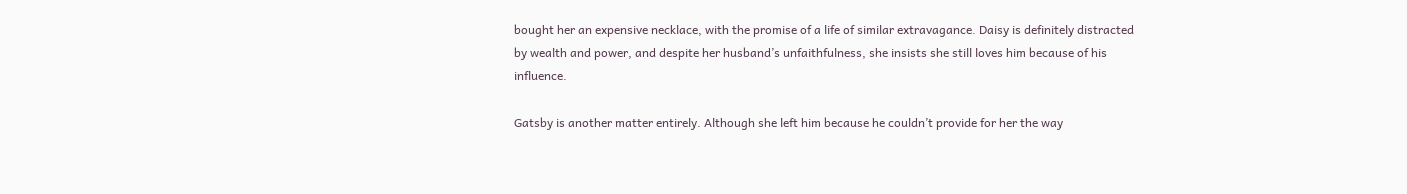bought her an expensive necklace, with the promise of a life of similar extravagance. Daisy is definitely distracted by wealth and power, and despite her husband’s unfaithfulness, she insists she still loves him because of his influence.

Gatsby is another matter entirely. Although she left him because he couldn’t provide for her the way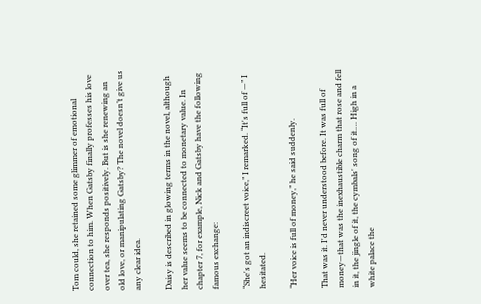Tom could, she retained some glimmer of emotional connection to him. When Gatsby finally professes his love over tea, she responds positively. But is she renewing an old love, or manipulating Gatsby? The novel doesn’t give us any clear idea.

Daisy is described in glowing terms in the novel, although her value seems to be connected to monetary value. In chapter 7, for example, Nick and Gatsby have the following famous exchange:

“She's got an indiscreet voice,” I remarked. “It's full of —” I hesitated.

“Her voice is full of money,” he said suddenly.

That was it. I'd never understood before. It was full of money—that was the inexhaustible charm that rose and fell in it, the jingle of it, the cymbals' song of it.… High in a white palace the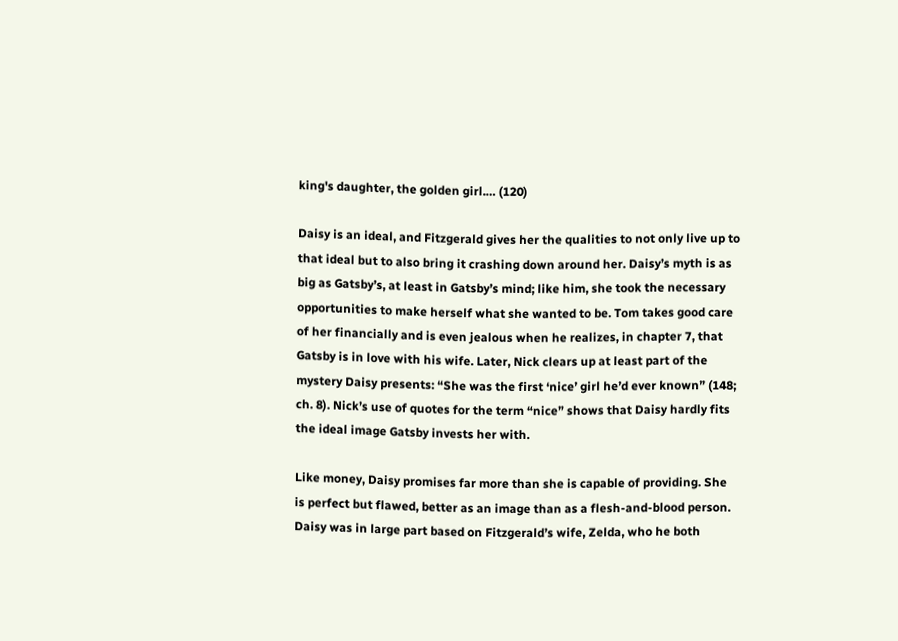king's daughter, the golden girl.… (120)

Daisy is an ideal, and Fitzgerald gives her the qualities to not only live up to that ideal but to also bring it crashing down around her. Daisy’s myth is as big as Gatsby’s, at least in Gatsby’s mind; like him, she took the necessary opportunities to make herself what she wanted to be. Tom takes good care of her financially and is even jealous when he realizes, in chapter 7, that Gatsby is in love with his wife. Later, Nick clears up at least part of the mystery Daisy presents: “She was the first ‘nice’ girl he’d ever known” (148; ch. 8). Nick’s use of quotes for the term “nice” shows that Daisy hardly fits the ideal image Gatsby invests her with.

Like money, Daisy promises far more than she is capable of providing. She is perfect but flawed, better as an image than as a flesh-and-blood person. Daisy was in large part based on Fitzgerald’s wife, Zelda, who he both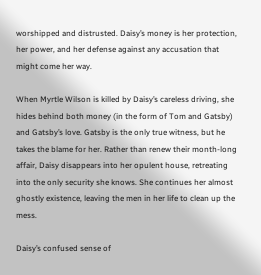worshipped and distrusted. Daisy’s money is her protection, her power, and her defense against any accusation that might come her way.

When Myrtle Wilson is killed by Daisy’s careless driving, she hides behind both money (in the form of Tom and Gatsby) and Gatsby’s love. Gatsby is the only true witness, but he takes the blame for her. Rather than renew their month-long affair, Daisy disappears into her opulent house, retreating into the only security she knows. She continues her almost ghostly existence, leaving the men in her life to clean up the mess.

Daisy’s confused sense of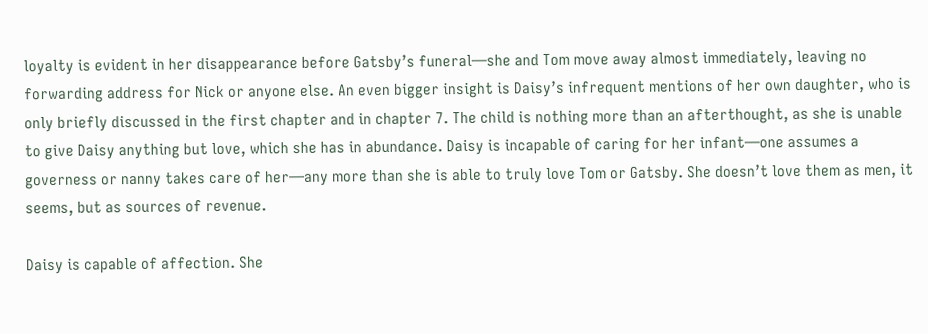loyalty is evident in her disappearance before Gatsby’s funeral—she and Tom move away almost immediately, leaving no forwarding address for Nick or anyone else. An even bigger insight is Daisy’s infrequent mentions of her own daughter, who is only briefly discussed in the first chapter and in chapter 7. The child is nothing more than an afterthought, as she is unable to give Daisy anything but love, which she has in abundance. Daisy is incapable of caring for her infant—one assumes a governess or nanny takes care of her—any more than she is able to truly love Tom or Gatsby. She doesn’t love them as men, it seems, but as sources of revenue.

Daisy is capable of affection. She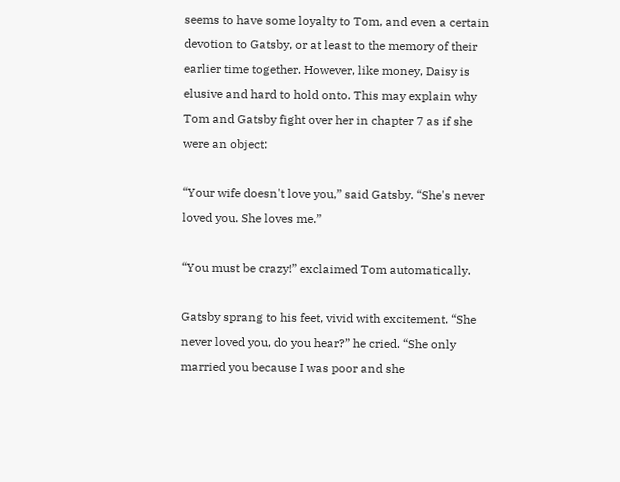seems to have some loyalty to Tom, and even a certain devotion to Gatsby, or at least to the memory of their earlier time together. However, like money, Daisy is elusive and hard to hold onto. This may explain why Tom and Gatsby fight over her in chapter 7 as if she were an object:

“Your wife doesn't love you,” said Gatsby. “She's never loved you. She loves me.”

“You must be crazy!” exclaimed Tom automatically.

Gatsby sprang to his feet, vivid with excitement. “She never loved you, do you hear?” he cried. “She only married you because I was poor and she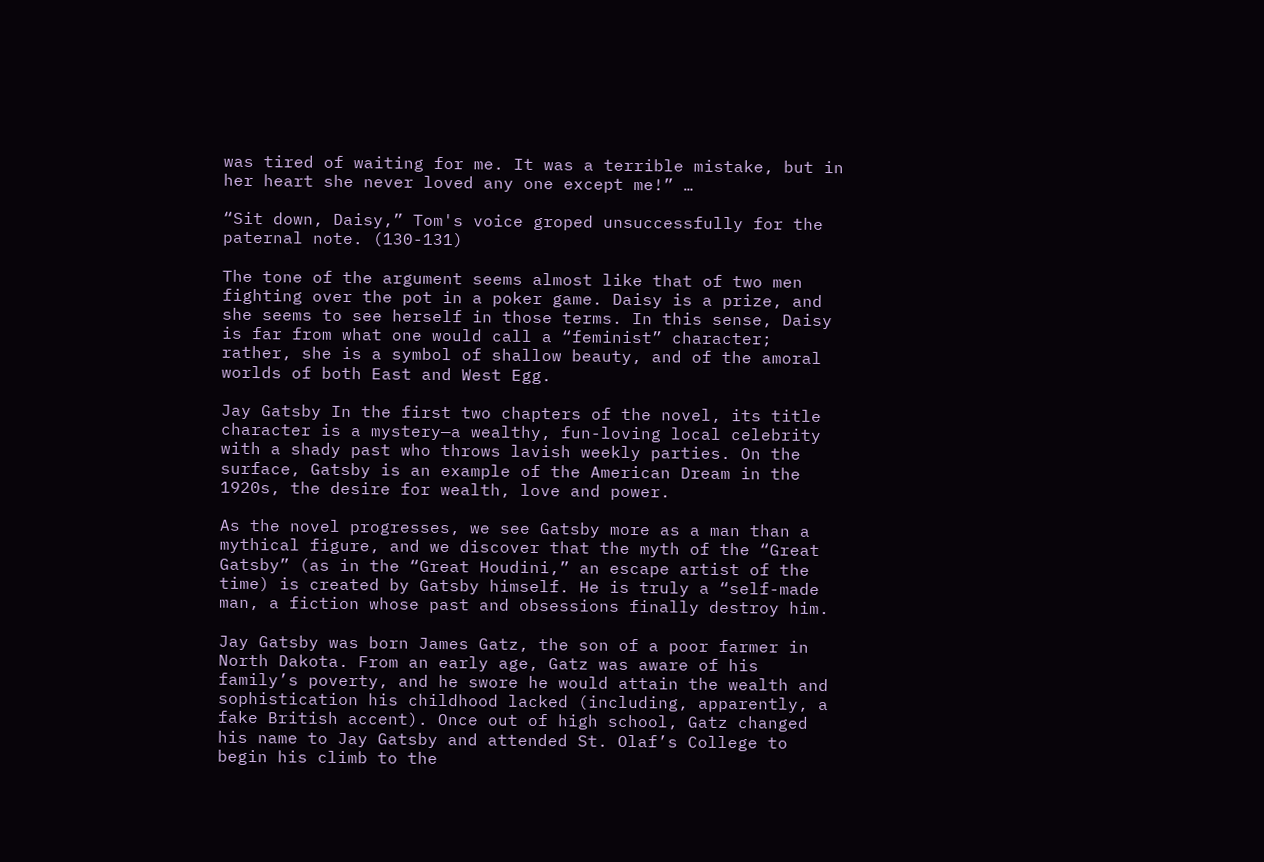was tired of waiting for me. It was a terrible mistake, but in her heart she never loved any one except me!” …

“Sit down, Daisy,” Tom's voice groped unsuccessfully for the paternal note. (130-131)

The tone of the argument seems almost like that of two men fighting over the pot in a poker game. Daisy is a prize, and she seems to see herself in those terms. In this sense, Daisy is far from what one would call a “feminist” character; rather, she is a symbol of shallow beauty, and of the amoral worlds of both East and West Egg.

Jay Gatsby In the first two chapters of the novel, its title character is a mystery—a wealthy, fun-loving local celebrity with a shady past who throws lavish weekly parties. On the surface, Gatsby is an example of the American Dream in the 1920s, the desire for wealth, love and power.

As the novel progresses, we see Gatsby more as a man than a mythical figure, and we discover that the myth of the “Great Gatsby” (as in the “Great Houdini,” an escape artist of the time) is created by Gatsby himself. He is truly a “self-made man, a fiction whose past and obsessions finally destroy him.

Jay Gatsby was born James Gatz, the son of a poor farmer in North Dakota. From an early age, Gatz was aware of his family’s poverty, and he swore he would attain the wealth and sophistication his childhood lacked (including, apparently, a fake British accent). Once out of high school, Gatz changed his name to Jay Gatsby and attended St. Olaf’s College to begin his climb to the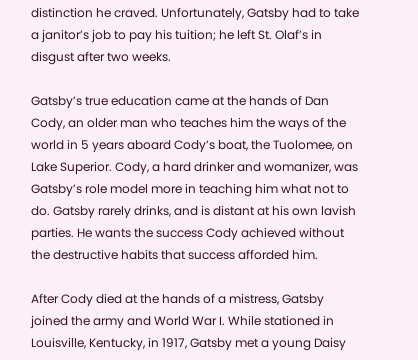distinction he craved. Unfortunately, Gatsby had to take a janitor’s job to pay his tuition; he left St. Olaf’s in disgust after two weeks.

Gatsby’s true education came at the hands of Dan Cody, an older man who teaches him the ways of the world in 5 years aboard Cody’s boat, the Tuolomee, on Lake Superior. Cody, a hard drinker and womanizer, was Gatsby’s role model more in teaching him what not to do. Gatsby rarely drinks, and is distant at his own lavish parties. He wants the success Cody achieved without the destructive habits that success afforded him.

After Cody died at the hands of a mistress, Gatsby joined the army and World War I. While stationed in Louisville, Kentucky, in 1917, Gatsby met a young Daisy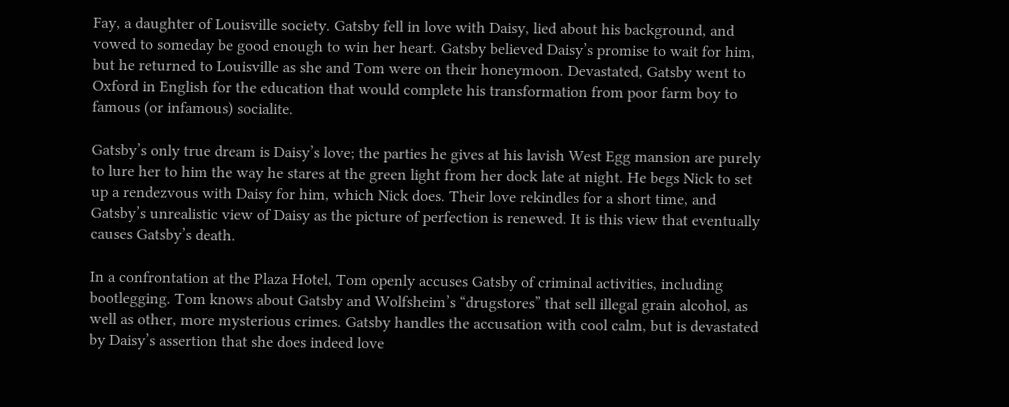Fay, a daughter of Louisville society. Gatsby fell in love with Daisy, lied about his background, and vowed to someday be good enough to win her heart. Gatsby believed Daisy’s promise to wait for him, but he returned to Louisville as she and Tom were on their honeymoon. Devastated, Gatsby went to Oxford in English for the education that would complete his transformation from poor farm boy to famous (or infamous) socialite.

Gatsby’s only true dream is Daisy’s love; the parties he gives at his lavish West Egg mansion are purely to lure her to him the way he stares at the green light from her dock late at night. He begs Nick to set up a rendezvous with Daisy for him, which Nick does. Their love rekindles for a short time, and Gatsby’s unrealistic view of Daisy as the picture of perfection is renewed. It is this view that eventually causes Gatsby’s death.

In a confrontation at the Plaza Hotel, Tom openly accuses Gatsby of criminal activities, including bootlegging. Tom knows about Gatsby and Wolfsheim’s “drugstores” that sell illegal grain alcohol, as well as other, more mysterious crimes. Gatsby handles the accusation with cool calm, but is devastated by Daisy’s assertion that she does indeed love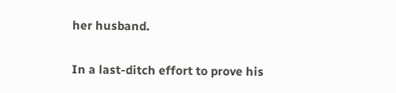her husband.

In a last-ditch effort to prove his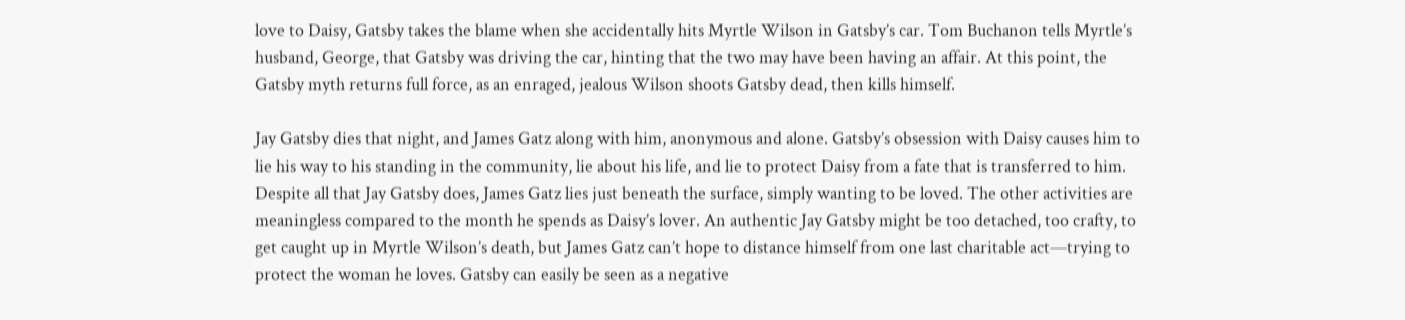love to Daisy, Gatsby takes the blame when she accidentally hits Myrtle Wilson in Gatsby’s car. Tom Buchanon tells Myrtle’s husband, George, that Gatsby was driving the car, hinting that the two may have been having an affair. At this point, the Gatsby myth returns full force, as an enraged, jealous Wilson shoots Gatsby dead, then kills himself.

Jay Gatsby dies that night, and James Gatz along with him, anonymous and alone. Gatsby’s obsession with Daisy causes him to lie his way to his standing in the community, lie about his life, and lie to protect Daisy from a fate that is transferred to him. Despite all that Jay Gatsby does, James Gatz lies just beneath the surface, simply wanting to be loved. The other activities are meaningless compared to the month he spends as Daisy’s lover. An authentic Jay Gatsby might be too detached, too crafty, to get caught up in Myrtle Wilson’s death, but James Gatz can’t hope to distance himself from one last charitable act—trying to protect the woman he loves. Gatsby can easily be seen as a negative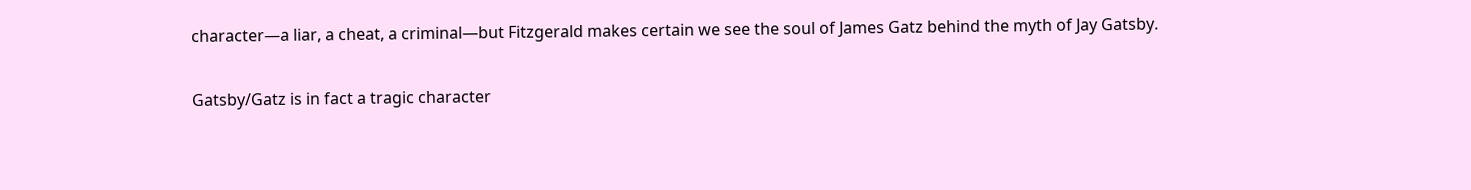character—a liar, a cheat, a criminal—but Fitzgerald makes certain we see the soul of James Gatz behind the myth of Jay Gatsby.

Gatsby/Gatz is in fact a tragic character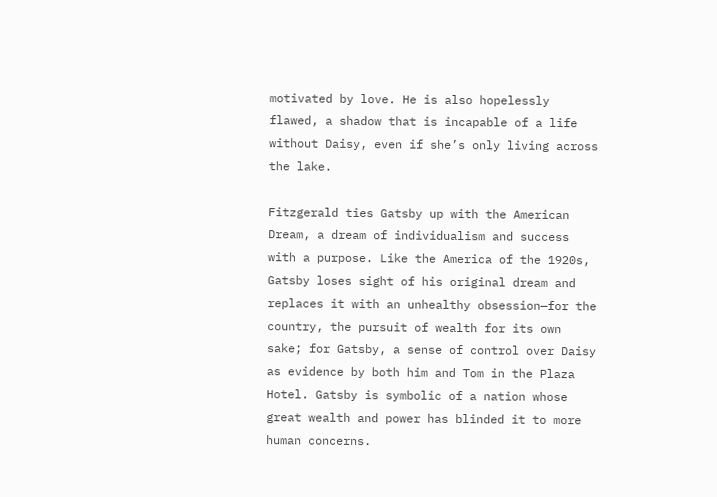motivated by love. He is also hopelessly flawed, a shadow that is incapable of a life without Daisy, even if she’s only living across the lake.

Fitzgerald ties Gatsby up with the American Dream, a dream of individualism and success with a purpose. Like the America of the 1920s, Gatsby loses sight of his original dream and replaces it with an unhealthy obsession—for the country, the pursuit of wealth for its own sake; for Gatsby, a sense of control over Daisy as evidence by both him and Tom in the Plaza Hotel. Gatsby is symbolic of a nation whose great wealth and power has blinded it to more human concerns.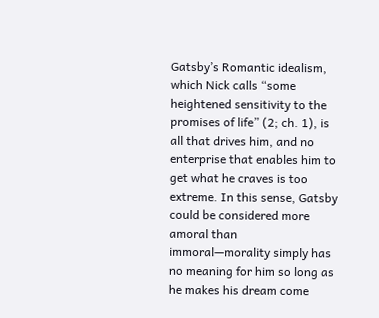Gatsby’s Romantic idealism, which Nick calls “some heightened sensitivity to the promises of life” (2; ch. 1), is all that drives him, and no enterprise that enables him to get what he craves is too extreme. In this sense, Gatsby could be considered more amoral than immoral—morality simply has no meaning for him so long as he makes his dream come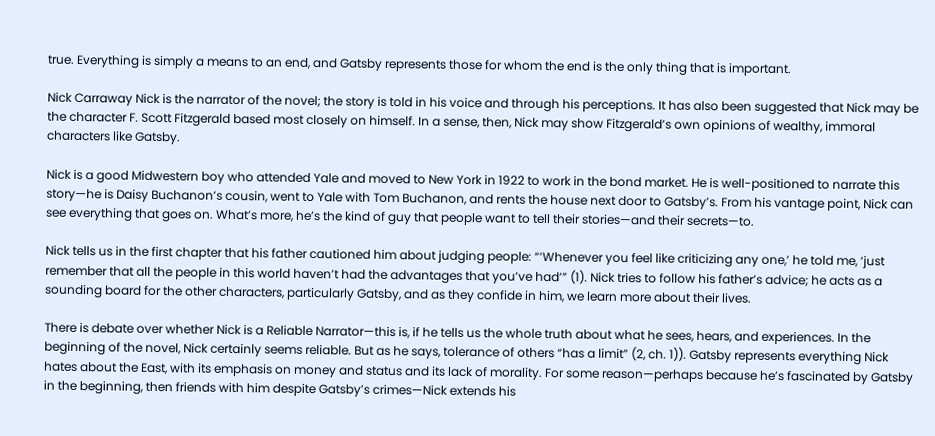true. Everything is simply a means to an end, and Gatsby represents those for whom the end is the only thing that is important.

Nick Carraway Nick is the narrator of the novel; the story is told in his voice and through his perceptions. It has also been suggested that Nick may be the character F. Scott Fitzgerald based most closely on himself. In a sense, then, Nick may show Fitzgerald’s own opinions of wealthy, immoral characters like Gatsby.

Nick is a good Midwestern boy who attended Yale and moved to New York in 1922 to work in the bond market. He is well-positioned to narrate this story—he is Daisy Buchanon’s cousin, went to Yale with Tom Buchanon, and rents the house next door to Gatsby’s. From his vantage point, Nick can see everything that goes on. What’s more, he’s the kind of guy that people want to tell their stories—and their secrets—to.

Nick tells us in the first chapter that his father cautioned him about judging people: “‘Whenever you feel like criticizing any one,’ he told me, ‘just remember that all the people in this world haven’t had the advantages that you’ve had’” (1). Nick tries to follow his father’s advice; he acts as a sounding board for the other characters, particularly Gatsby, and as they confide in him, we learn more about their lives.

There is debate over whether Nick is a Reliable Narrator—this is, if he tells us the whole truth about what he sees, hears, and experiences. In the beginning of the novel, Nick certainly seems reliable. But as he says, tolerance of others “has a limit” (2, ch. 1)). Gatsby represents everything Nick hates about the East, with its emphasis on money and status and its lack of morality. For some reason—perhaps because he’s fascinated by Gatsby in the beginning, then friends with him despite Gatsby’s crimes—Nick extends his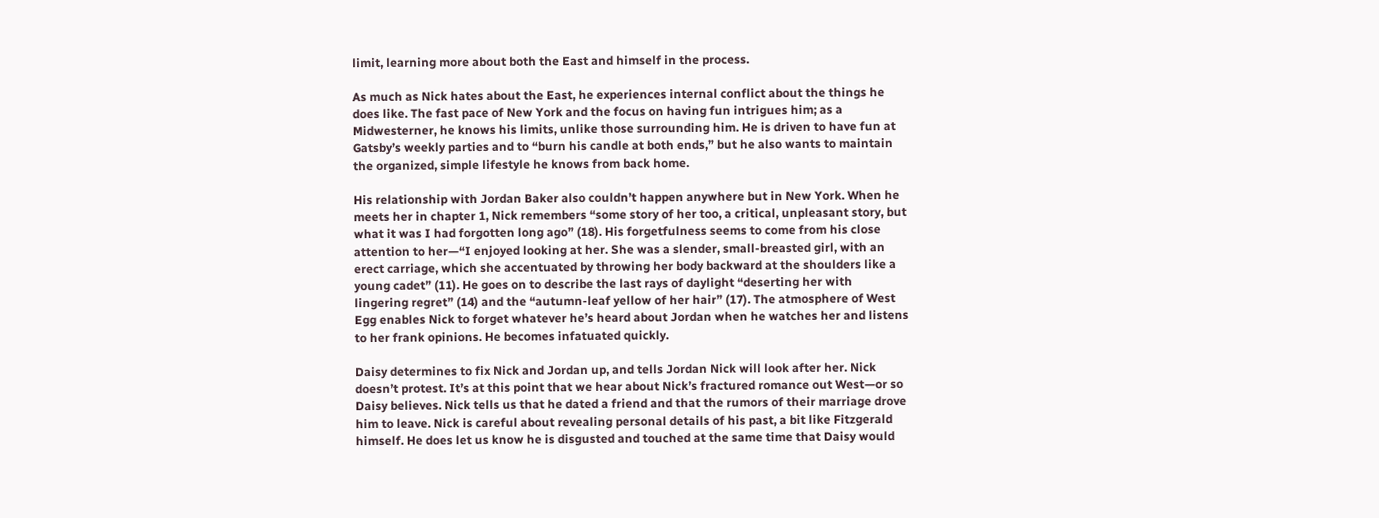limit, learning more about both the East and himself in the process.

As much as Nick hates about the East, he experiences internal conflict about the things he does like. The fast pace of New York and the focus on having fun intrigues him; as a Midwesterner, he knows his limits, unlike those surrounding him. He is driven to have fun at Gatsby’s weekly parties and to “burn his candle at both ends,” but he also wants to maintain the organized, simple lifestyle he knows from back home.

His relationship with Jordan Baker also couldn’t happen anywhere but in New York. When he meets her in chapter 1, Nick remembers “some story of her too, a critical, unpleasant story, but what it was I had forgotten long ago” (18). His forgetfulness seems to come from his close attention to her—“I enjoyed looking at her. She was a slender, small-breasted girl, with an erect carriage, which she accentuated by throwing her body backward at the shoulders like a young cadet” (11). He goes on to describe the last rays of daylight “deserting her with lingering regret” (14) and the “autumn-leaf yellow of her hair” (17). The atmosphere of West Egg enables Nick to forget whatever he’s heard about Jordan when he watches her and listens to her frank opinions. He becomes infatuated quickly.

Daisy determines to fix Nick and Jordan up, and tells Jordan Nick will look after her. Nick doesn’t protest. It’s at this point that we hear about Nick’s fractured romance out West—or so Daisy believes. Nick tells us that he dated a friend and that the rumors of their marriage drove him to leave. Nick is careful about revealing personal details of his past, a bit like Fitzgerald himself. He does let us know he is disgusted and touched at the same time that Daisy would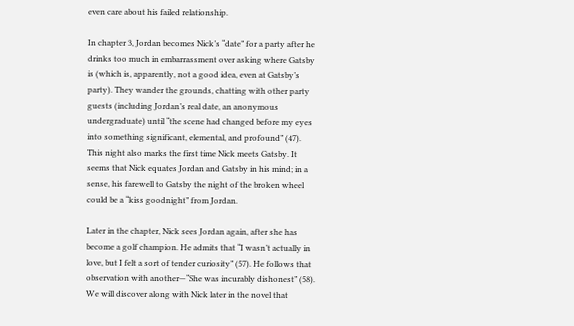even care about his failed relationship.

In chapter 3, Jordan becomes Nick’s “date” for a party after he drinks too much in embarrassment over asking where Gatsby is (which is, apparently, not a good idea, even at Gatsby’s party). They wander the grounds, chatting with other party guests (including Jordan’s real date, an anonymous undergraduate) until “the scene had changed before my eyes into something significant, elemental, and profound” (47). This night also marks the first time Nick meets Gatsby. It seems that Nick equates Jordan and Gatsby in his mind; in a sense, his farewell to Gatsby the night of the broken wheel could be a “kiss goodnight” from Jordan.

Later in the chapter, Nick sees Jordan again, after she has become a golf champion. He admits that “I wasn’t actually in love, but I felt a sort of tender curiosity” (57). He follows that observation with another—“She was incurably dishonest” (58). We will discover along with Nick later in the novel that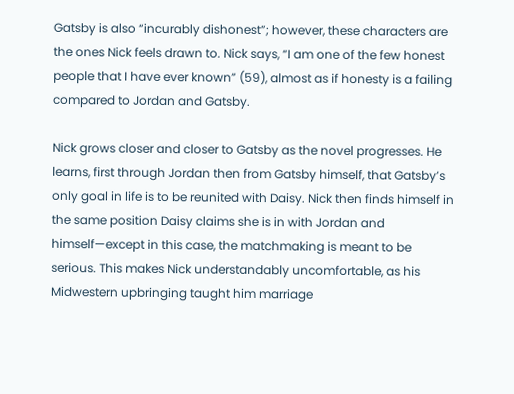Gatsby is also “incurably dishonest”; however, these characters are the ones Nick feels drawn to. Nick says, “I am one of the few honest people that I have ever known” (59), almost as if honesty is a failing compared to Jordan and Gatsby.

Nick grows closer and closer to Gatsby as the novel progresses. He learns, first through Jordan then from Gatsby himself, that Gatsby’s only goal in life is to be reunited with Daisy. Nick then finds himself in the same position Daisy claims she is in with Jordan and himself—except in this case, the matchmaking is meant to be serious. This makes Nick understandably uncomfortable, as his Midwestern upbringing taught him marriage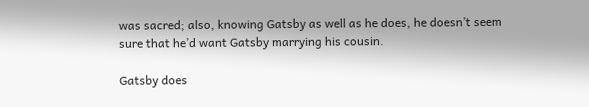was sacred; also, knowing Gatsby as well as he does, he doesn’t seem sure that he’d want Gatsby marrying his cousin.

Gatsby does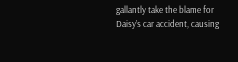gallantly take the blame for Daisy’s car accident, causing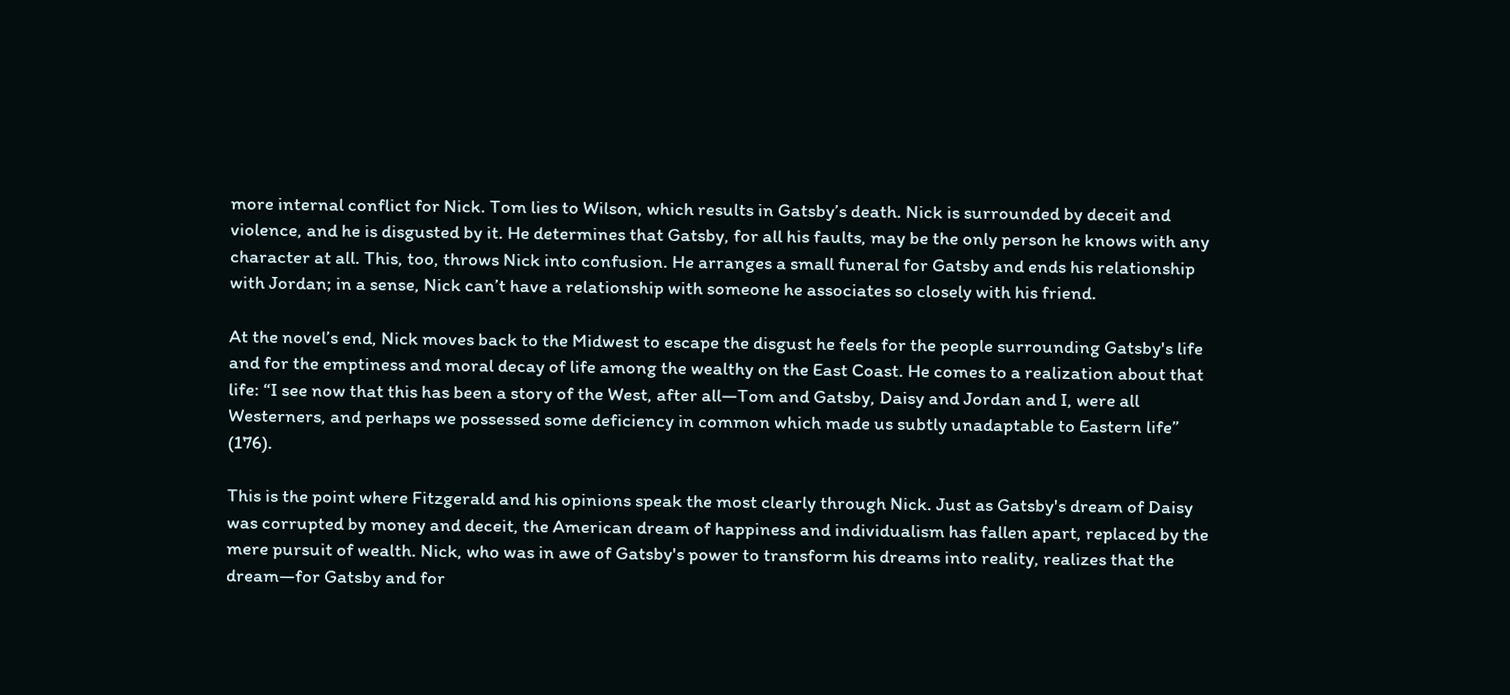more internal conflict for Nick. Tom lies to Wilson, which results in Gatsby’s death. Nick is surrounded by deceit and violence, and he is disgusted by it. He determines that Gatsby, for all his faults, may be the only person he knows with any character at all. This, too, throws Nick into confusion. He arranges a small funeral for Gatsby and ends his relationship with Jordan; in a sense, Nick can’t have a relationship with someone he associates so closely with his friend.

At the novel’s end, Nick moves back to the Midwest to escape the disgust he feels for the people surrounding Gatsby's life and for the emptiness and moral decay of life among the wealthy on the East Coast. He comes to a realization about that life: “I see now that this has been a story of the West, after all—Tom and Gatsby, Daisy and Jordan and I, were all Westerners, and perhaps we possessed some deficiency in common which made us subtly unadaptable to Eastern life” (176).

This is the point where Fitzgerald and his opinions speak the most clearly through Nick. Just as Gatsby's dream of Daisy was corrupted by money and deceit, the American dream of happiness and individualism has fallen apart, replaced by the mere pursuit of wealth. Nick, who was in awe of Gatsby's power to transform his dreams into reality, realizes that the dream—for Gatsby and for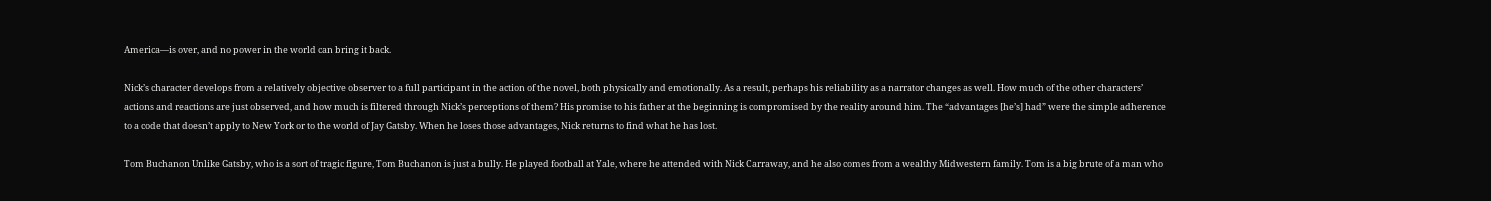America—is over, and no power in the world can bring it back.

Nick’s character develops from a relatively objective observer to a full participant in the action of the novel, both physically and emotionally. As a result, perhaps his reliability as a narrator changes as well. How much of the other characters’ actions and reactions are just observed, and how much is filtered through Nick’s perceptions of them? His promise to his father at the beginning is compromised by the reality around him. The “advantages [he’s] had” were the simple adherence to a code that doesn’t apply to New York or to the world of Jay Gatsby. When he loses those advantages, Nick returns to find what he has lost.

Tom Buchanon Unlike Gatsby, who is a sort of tragic figure, Tom Buchanon is just a bully. He played football at Yale, where he attended with Nick Carraway, and he also comes from a wealthy Midwestern family. Tom is a big brute of a man who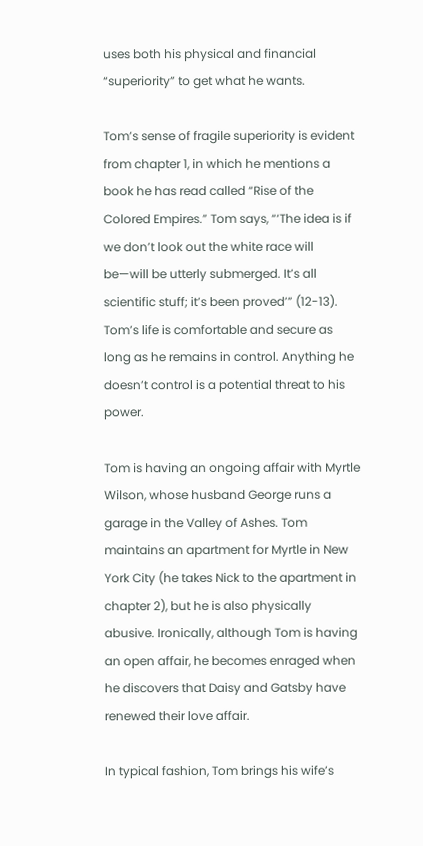uses both his physical and financial “superiority” to get what he wants.

Tom’s sense of fragile superiority is evident from chapter 1, in which he mentions a book he has read called “Rise of the Colored Empires.” Tom says, “‘The idea is if we don’t look out the white race will be—will be utterly submerged. It’s all scientific stuff; it’s been proved’” (12-13). Tom’s life is comfortable and secure as long as he remains in control. Anything he doesn’t control is a potential threat to his power.

Tom is having an ongoing affair with Myrtle Wilson, whose husband George runs a garage in the Valley of Ashes. Tom maintains an apartment for Myrtle in New York City (he takes Nick to the apartment in chapter 2), but he is also physically abusive. Ironically, although Tom is having an open affair, he becomes enraged when he discovers that Daisy and Gatsby have renewed their love affair.

In typical fashion, Tom brings his wife’s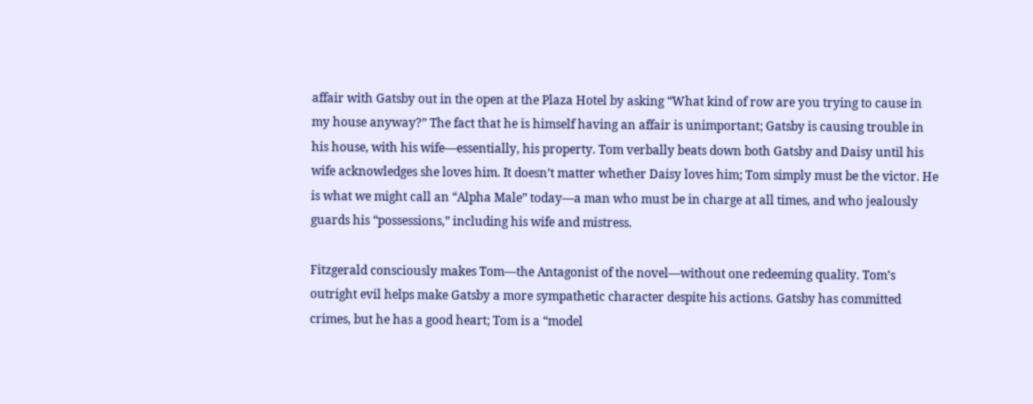affair with Gatsby out in the open at the Plaza Hotel by asking “What kind of row are you trying to cause in my house anyway?” The fact that he is himself having an affair is unimportant; Gatsby is causing trouble in his house, with his wife—essentially, his property. Tom verbally beats down both Gatsby and Daisy until his wife acknowledges she loves him. It doesn’t matter whether Daisy loves him; Tom simply must be the victor. He is what we might call an “Alpha Male” today—a man who must be in charge at all times, and who jealously guards his “possessions,” including his wife and mistress.

Fitzgerald consciously makes Tom—the Antagonist of the novel—without one redeeming quality. Tom’s outright evil helps make Gatsby a more sympathetic character despite his actions. Gatsby has committed crimes, but he has a good heart; Tom is a “model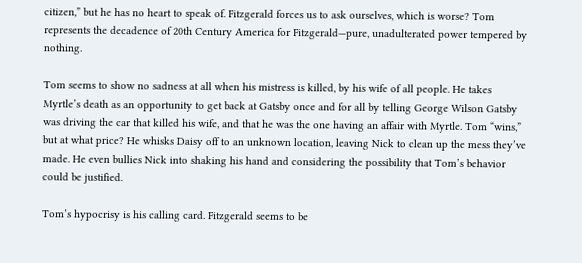citizen,” but he has no heart to speak of. Fitzgerald forces us to ask ourselves, which is worse? Tom represents the decadence of 20th Century America for Fitzgerald—pure, unadulterated power tempered by nothing.

Tom seems to show no sadness at all when his mistress is killed, by his wife of all people. He takes Myrtle’s death as an opportunity to get back at Gatsby once and for all by telling George Wilson Gatsby was driving the car that killed his wife, and that he was the one having an affair with Myrtle. Tom “wins,” but at what price? He whisks Daisy off to an unknown location, leaving Nick to clean up the mess they’ve made. He even bullies Nick into shaking his hand and considering the possibility that Tom’s behavior could be justified.

Tom’s hypocrisy is his calling card. Fitzgerald seems to be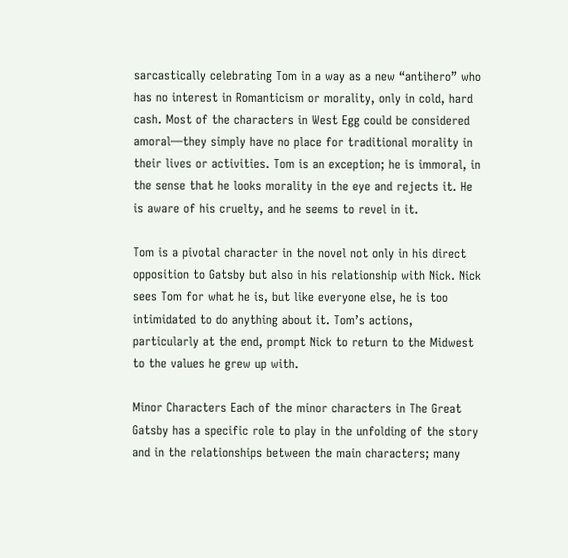sarcastically celebrating Tom in a way as a new “antihero” who has no interest in Romanticism or morality, only in cold, hard cash. Most of the characters in West Egg could be considered amoral—they simply have no place for traditional morality in their lives or activities. Tom is an exception; he is immoral, in the sense that he looks morality in the eye and rejects it. He is aware of his cruelty, and he seems to revel in it.

Tom is a pivotal character in the novel not only in his direct opposition to Gatsby but also in his relationship with Nick. Nick sees Tom for what he is, but like everyone else, he is too intimidated to do anything about it. Tom’s actions, particularly at the end, prompt Nick to return to the Midwest to the values he grew up with.

Minor Characters Each of the minor characters in The Great Gatsby has a specific role to play in the unfolding of the story and in the relationships between the main characters; many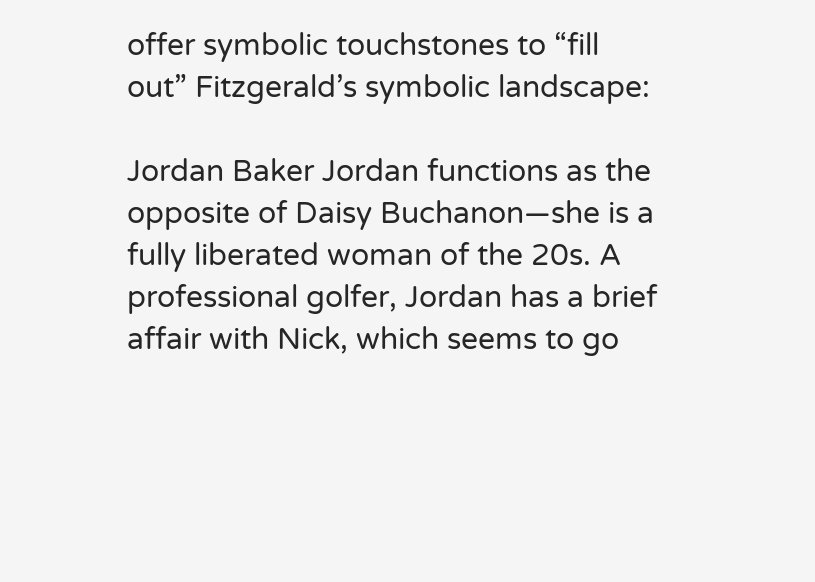offer symbolic touchstones to “fill out” Fitzgerald’s symbolic landscape:

Jordan Baker Jordan functions as the opposite of Daisy Buchanon—she is a fully liberated woman of the 20s. A professional golfer, Jordan has a brief affair with Nick, which seems to go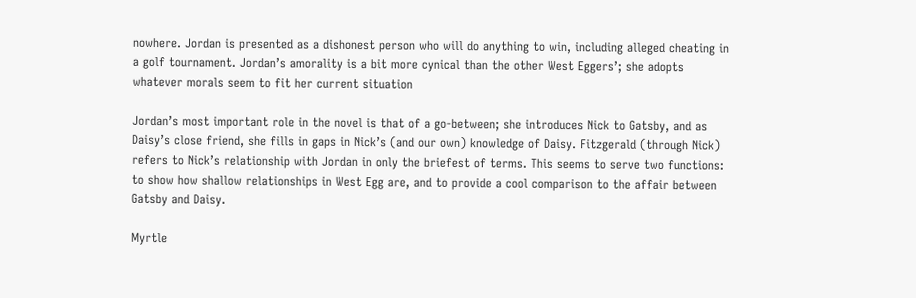nowhere. Jordan is presented as a dishonest person who will do anything to win, including alleged cheating in a golf tournament. Jordan’s amorality is a bit more cynical than the other West Eggers’; she adopts whatever morals seem to fit her current situation

Jordan’s most important role in the novel is that of a go-between; she introduces Nick to Gatsby, and as Daisy’s close friend, she fills in gaps in Nick’s (and our own) knowledge of Daisy. Fitzgerald (through Nick) refers to Nick’s relationship with Jordan in only the briefest of terms. This seems to serve two functions: to show how shallow relationships in West Egg are, and to provide a cool comparison to the affair between Gatsby and Daisy.

Myrtle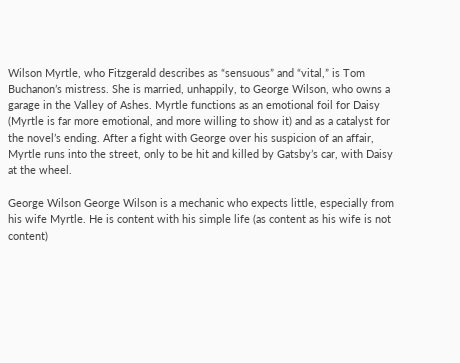Wilson Myrtle, who Fitzgerald describes as “sensuous” and “vital,” is Tom Buchanon’s mistress. She is married, unhappily, to George Wilson, who owns a garage in the Valley of Ashes. Myrtle functions as an emotional foil for Daisy (Myrtle is far more emotional, and more willing to show it) and as a catalyst for the novel’s ending. After a fight with George over his suspicion of an affair, Myrtle runs into the street, only to be hit and killed by Gatsby’s car, with Daisy at the wheel.

George Wilson George Wilson is a mechanic who expects little, especially from his wife Myrtle. He is content with his simple life (as content as his wife is not content)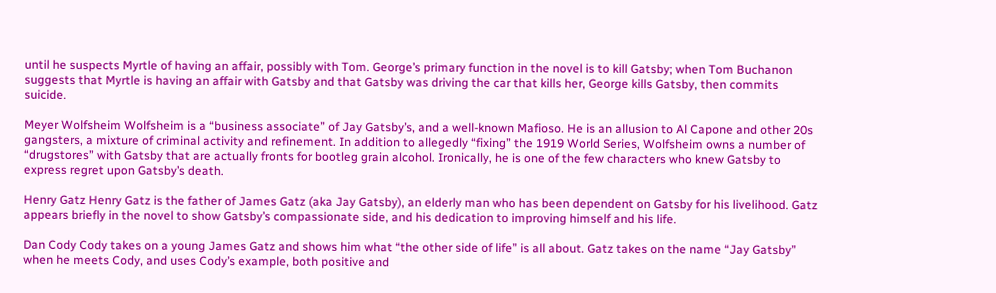until he suspects Myrtle of having an affair, possibly with Tom. George’s primary function in the novel is to kill Gatsby; when Tom Buchanon suggests that Myrtle is having an affair with Gatsby and that Gatsby was driving the car that kills her, George kills Gatsby, then commits suicide.

Meyer Wolfsheim Wolfsheim is a “business associate” of Jay Gatsby’s, and a well-known Mafioso. He is an allusion to Al Capone and other 20s gangsters, a mixture of criminal activity and refinement. In addition to allegedly “fixing” the 1919 World Series, Wolfsheim owns a number of “drugstores” with Gatsby that are actually fronts for bootleg grain alcohol. Ironically, he is one of the few characters who knew Gatsby to express regret upon Gatsby’s death.

Henry Gatz Henry Gatz is the father of James Gatz (aka Jay Gatsby), an elderly man who has been dependent on Gatsby for his livelihood. Gatz appears briefly in the novel to show Gatsby’s compassionate side, and his dedication to improving himself and his life.

Dan Cody Cody takes on a young James Gatz and shows him what “the other side of life” is all about. Gatz takes on the name “Jay Gatsby” when he meets Cody, and uses Cody’s example, both positive and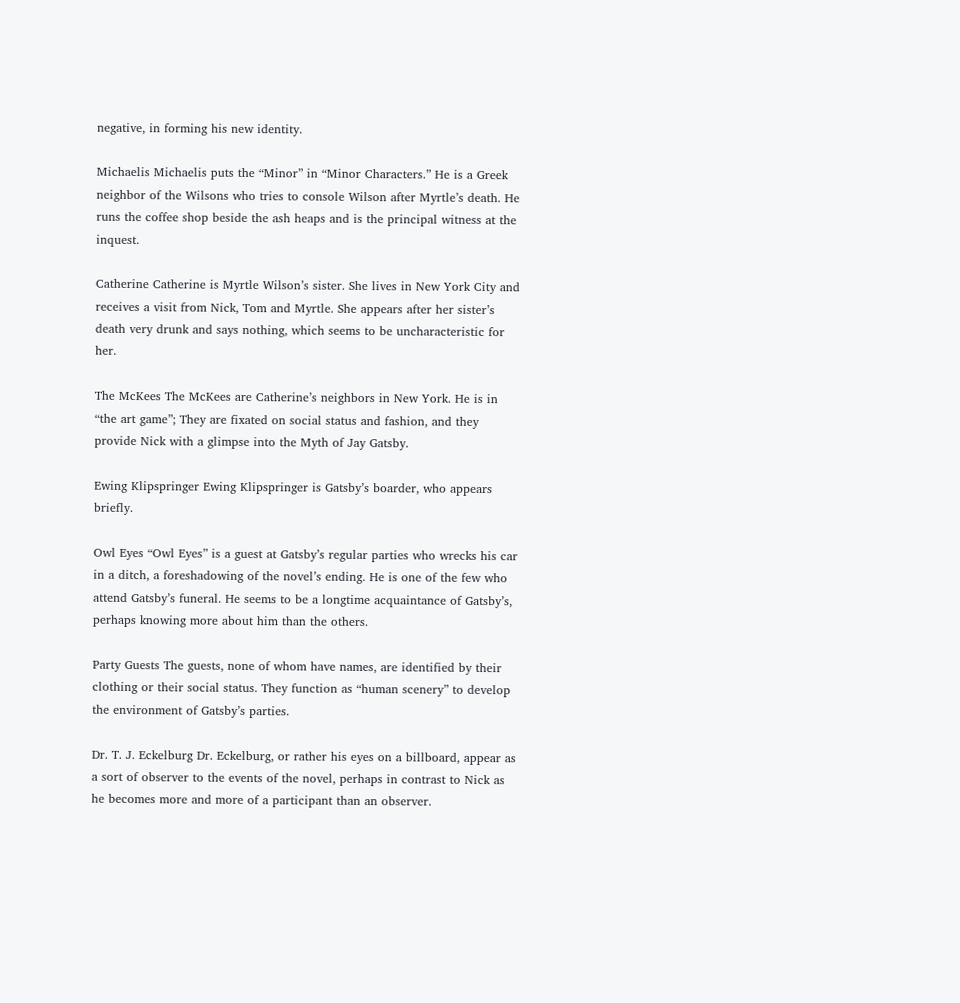negative, in forming his new identity.

Michaelis Michaelis puts the “Minor” in “Minor Characters.” He is a Greek neighbor of the Wilsons who tries to console Wilson after Myrtle’s death. He runs the coffee shop beside the ash heaps and is the principal witness at the inquest.

Catherine Catherine is Myrtle Wilson’s sister. She lives in New York City and receives a visit from Nick, Tom and Myrtle. She appears after her sister’s death very drunk and says nothing, which seems to be uncharacteristic for her.

The McKees The McKees are Catherine’s neighbors in New York. He is in “the art game”; They are fixated on social status and fashion, and they provide Nick with a glimpse into the Myth of Jay Gatsby.

Ewing Klipspringer Ewing Klipspringer is Gatsby’s boarder, who appears briefly.

Owl Eyes “Owl Eyes” is a guest at Gatsby’s regular parties who wrecks his car in a ditch, a foreshadowing of the novel’s ending. He is one of the few who attend Gatsby’s funeral. He seems to be a longtime acquaintance of Gatsby’s, perhaps knowing more about him than the others.

Party Guests The guests, none of whom have names, are identified by their clothing or their social status. They function as “human scenery” to develop the environment of Gatsby’s parties.

Dr. T. J. Eckelburg Dr. Eckelburg, or rather his eyes on a billboard, appear as a sort of observer to the events of the novel, perhaps in contrast to Nick as he becomes more and more of a participant than an observer.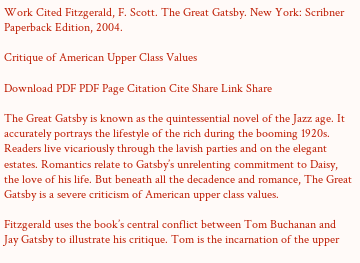Work Cited Fitzgerald, F. Scott. The Great Gatsby. New York: Scribner Paperback Edition, 2004.

Critique of American Upper Class Values

Download PDF PDF Page Citation Cite Share Link Share

The Great Gatsby is known as the quintessential novel of the Jazz age. It accurately portrays the lifestyle of the rich during the booming 1920s. Readers live vicariously through the lavish parties and on the elegant estates. Romantics relate to Gatsby’s unrelenting commitment to Daisy, the love of his life. But beneath all the decadence and romance, The Great Gatsby is a severe criticism of American upper class values.

Fitzgerald uses the book’s central conflict between Tom Buchanan and Jay Gatsby to illustrate his critique. Tom is the incarnation of the upper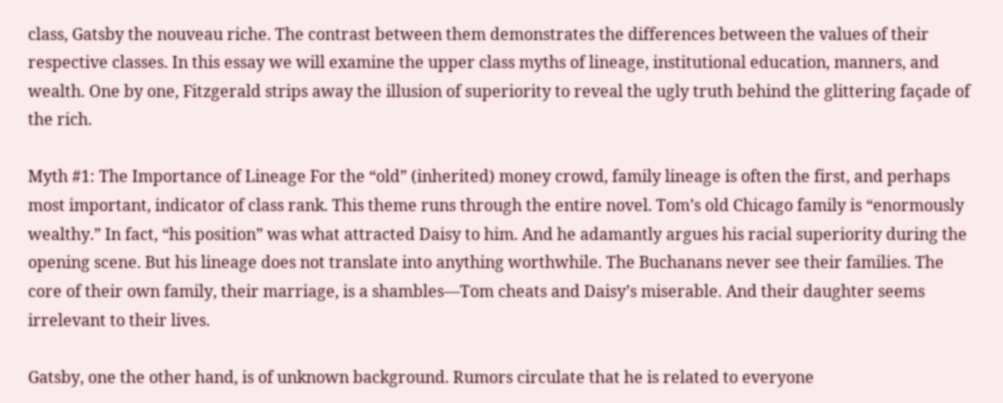class, Gatsby the nouveau riche. The contrast between them demonstrates the differences between the values of their respective classes. In this essay we will examine the upper class myths of lineage, institutional education, manners, and wealth. One by one, Fitzgerald strips away the illusion of superiority to reveal the ugly truth behind the glittering façade of the rich.

Myth #1: The Importance of Lineage For the “old” (inherited) money crowd, family lineage is often the first, and perhaps most important, indicator of class rank. This theme runs through the entire novel. Tom’s old Chicago family is “enormously wealthy.” In fact, “his position” was what attracted Daisy to him. And he adamantly argues his racial superiority during the opening scene. But his lineage does not translate into anything worthwhile. The Buchanans never see their families. The core of their own family, their marriage, is a shambles—Tom cheats and Daisy’s miserable. And their daughter seems irrelevant to their lives.

Gatsby, one the other hand, is of unknown background. Rumors circulate that he is related to everyone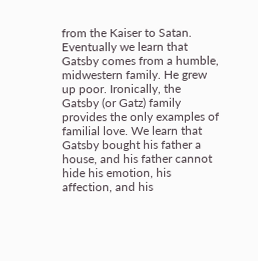from the Kaiser to Satan. Eventually we learn that Gatsby comes from a humble, midwestern family. He grew up poor. Ironically, the Gatsby (or Gatz) family provides the only examples of familial love. We learn that Gatsby bought his father a house, and his father cannot hide his emotion, his affection, and his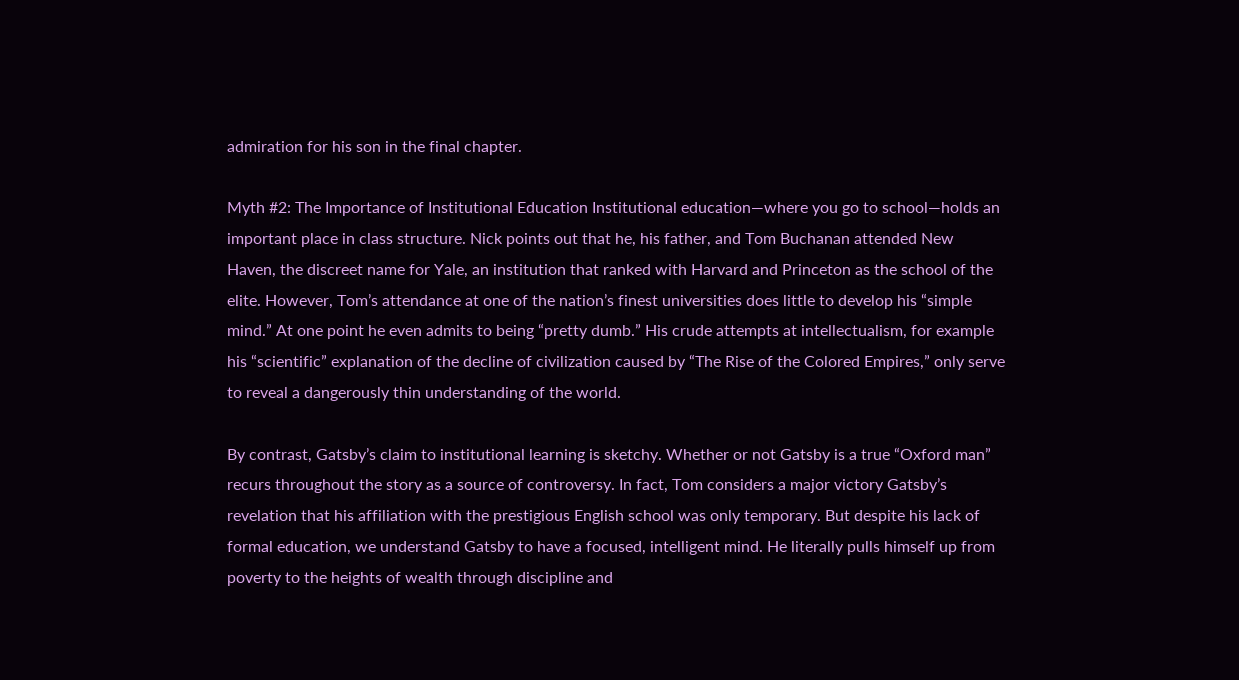admiration for his son in the final chapter.

Myth #2: The Importance of Institutional Education Institutional education—where you go to school—holds an important place in class structure. Nick points out that he, his father, and Tom Buchanan attended New Haven, the discreet name for Yale, an institution that ranked with Harvard and Princeton as the school of the elite. However, Tom’s attendance at one of the nation’s finest universities does little to develop his “simple mind.” At one point he even admits to being “pretty dumb.” His crude attempts at intellectualism, for example his “scientific” explanation of the decline of civilization caused by “The Rise of the Colored Empires,” only serve to reveal a dangerously thin understanding of the world.

By contrast, Gatsby’s claim to institutional learning is sketchy. Whether or not Gatsby is a true “Oxford man” recurs throughout the story as a source of controversy. In fact, Tom considers a major victory Gatsby’s revelation that his affiliation with the prestigious English school was only temporary. But despite his lack of formal education, we understand Gatsby to have a focused, intelligent mind. He literally pulls himself up from poverty to the heights of wealth through discipline and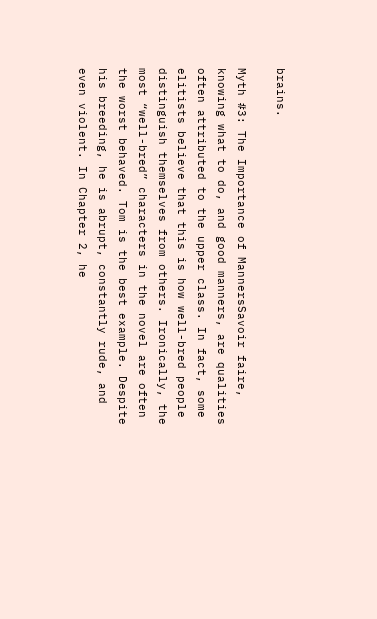brains.

Myth #3: The Importance of MannersSavoir faire, knowing what to do, and good manners, are qualities often attributed to the upper class. In fact, some elitists believe that this is how well-bred people distinguish themselves from others. Ironically, the most “well-bred” characters in the novel are often the worst behaved. Tom is the best example. Despite his breeding, he is abrupt, constantly rude, and even violent. In Chapter 2, he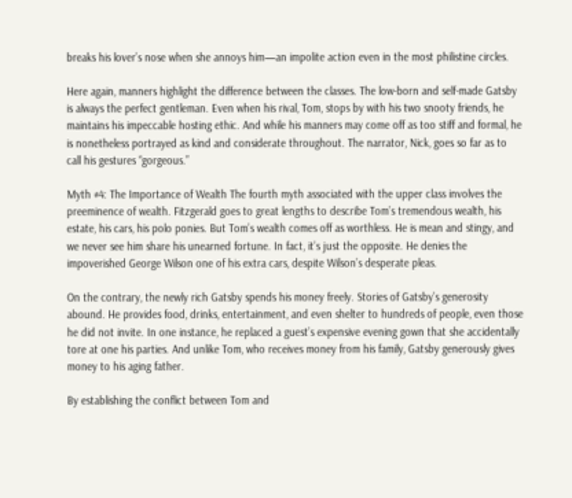breaks his lover’s nose when she annoys him—an impolite action even in the most philistine circles.

Here again, manners highlight the difference between the classes. The low-born and self-made Gatsby is always the perfect gentleman. Even when his rival, Tom, stops by with his two snooty friends, he maintains his impeccable hosting ethic. And while his manners may come off as too stiff and formal, he is nonetheless portrayed as kind and considerate throughout. The narrator, Nick, goes so far as to call his gestures “gorgeous.”

Myth #4: The Importance of Wealth The fourth myth associated with the upper class involves the preeminence of wealth. Fitzgerald goes to great lengths to describe Tom’s tremendous wealth, his estate, his cars, his polo ponies. But Tom’s wealth comes off as worthless. He is mean and stingy, and we never see him share his unearned fortune. In fact, it’s just the opposite. He denies the impoverished George Wilson one of his extra cars, despite Wilson’s desperate pleas.

On the contrary, the newly rich Gatsby spends his money freely. Stories of Gatsby’s generosity abound. He provides food, drinks, entertainment, and even shelter to hundreds of people, even those he did not invite. In one instance, he replaced a guest’s expensive evening gown that she accidentally tore at one his parties. And unlike Tom, who receives money from his family, Gatsby generously gives money to his aging father.

By establishing the conflict between Tom and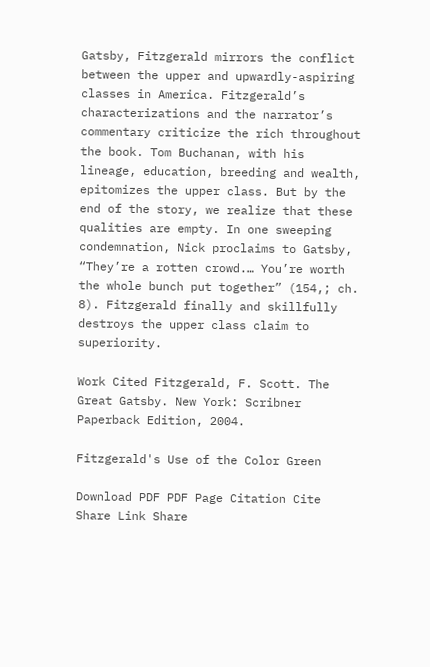Gatsby, Fitzgerald mirrors the conflict between the upper and upwardly-aspiring classes in America. Fitzgerald’s characterizations and the narrator’s commentary criticize the rich throughout the book. Tom Buchanan, with his lineage, education, breeding and wealth, epitomizes the upper class. But by the end of the story, we realize that these qualities are empty. In one sweeping condemnation, Nick proclaims to Gatsby, “They’re a rotten crowd.… You’re worth the whole bunch put together” (154,; ch. 8). Fitzgerald finally and skillfully destroys the upper class claim to superiority.

Work Cited Fitzgerald, F. Scott. The Great Gatsby. New York: Scribner Paperback Edition, 2004.

Fitzgerald's Use of the Color Green

Download PDF PDF Page Citation Cite Share Link Share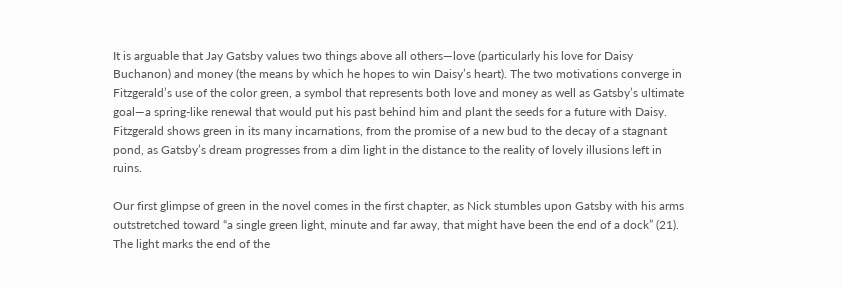It is arguable that Jay Gatsby values two things above all others—love (particularly his love for Daisy Buchanon) and money (the means by which he hopes to win Daisy’s heart). The two motivations converge in Fitzgerald’s use of the color green, a symbol that represents both love and money as well as Gatsby’s ultimate goal—a spring-like renewal that would put his past behind him and plant the seeds for a future with Daisy. Fitzgerald shows green in its many incarnations, from the promise of a new bud to the decay of a stagnant pond, as Gatsby’s dream progresses from a dim light in the distance to the reality of lovely illusions left in ruins.

Our first glimpse of green in the novel comes in the first chapter, as Nick stumbles upon Gatsby with his arms outstretched toward “a single green light, minute and far away, that might have been the end of a dock” (21). The light marks the end of the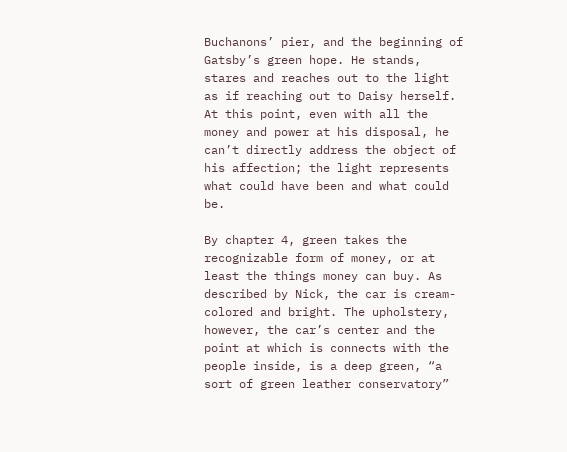Buchanons’ pier, and the beginning of Gatsby’s green hope. He stands, stares and reaches out to the light as if reaching out to Daisy herself. At this point, even with all the money and power at his disposal, he can’t directly address the object of his affection; the light represents what could have been and what could be.

By chapter 4, green takes the recognizable form of money, or at least the things money can buy. As described by Nick, the car is cream-colored and bright. The upholstery, however, the car’s center and the point at which is connects with the people inside, is a deep green, “a sort of green leather conservatory”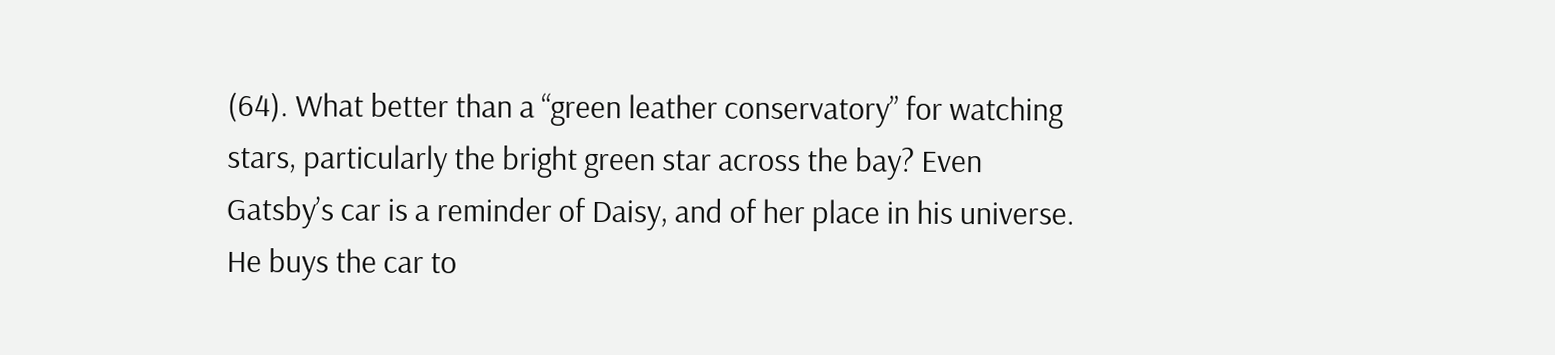(64). What better than a “green leather conservatory” for watching stars, particularly the bright green star across the bay? Even Gatsby’s car is a reminder of Daisy, and of her place in his universe. He buys the car to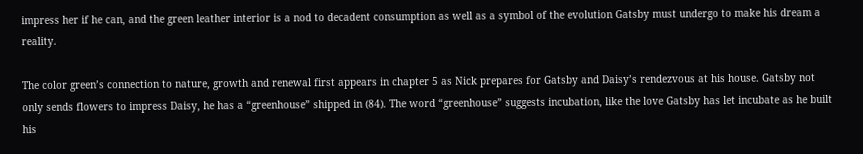impress her if he can, and the green leather interior is a nod to decadent consumption as well as a symbol of the evolution Gatsby must undergo to make his dream a reality.

The color green’s connection to nature, growth and renewal first appears in chapter 5 as Nick prepares for Gatsby and Daisy’s rendezvous at his house. Gatsby not only sends flowers to impress Daisy, he has a “greenhouse” shipped in (84). The word “greenhouse” suggests incubation, like the love Gatsby has let incubate as he built his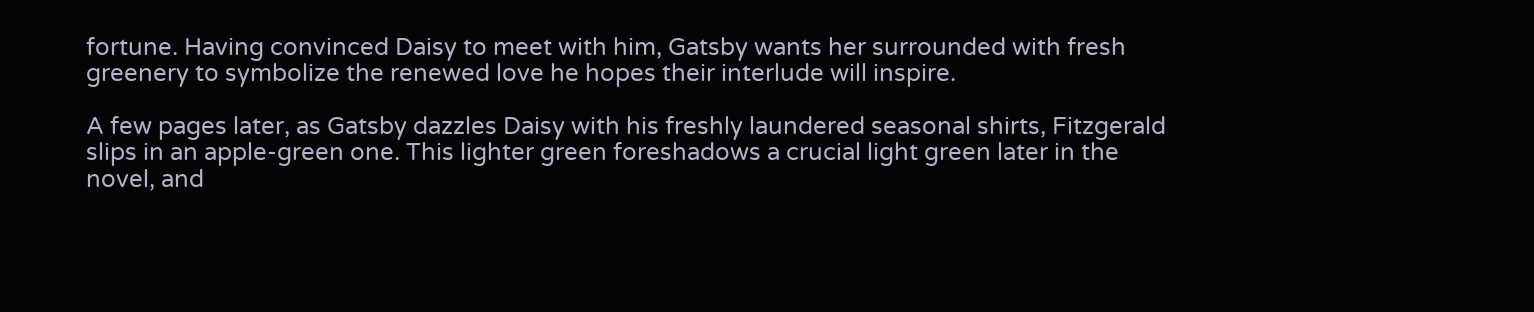fortune. Having convinced Daisy to meet with him, Gatsby wants her surrounded with fresh greenery to symbolize the renewed love he hopes their interlude will inspire.

A few pages later, as Gatsby dazzles Daisy with his freshly laundered seasonal shirts, Fitzgerald slips in an apple-green one. This lighter green foreshadows a crucial light green later in the novel, and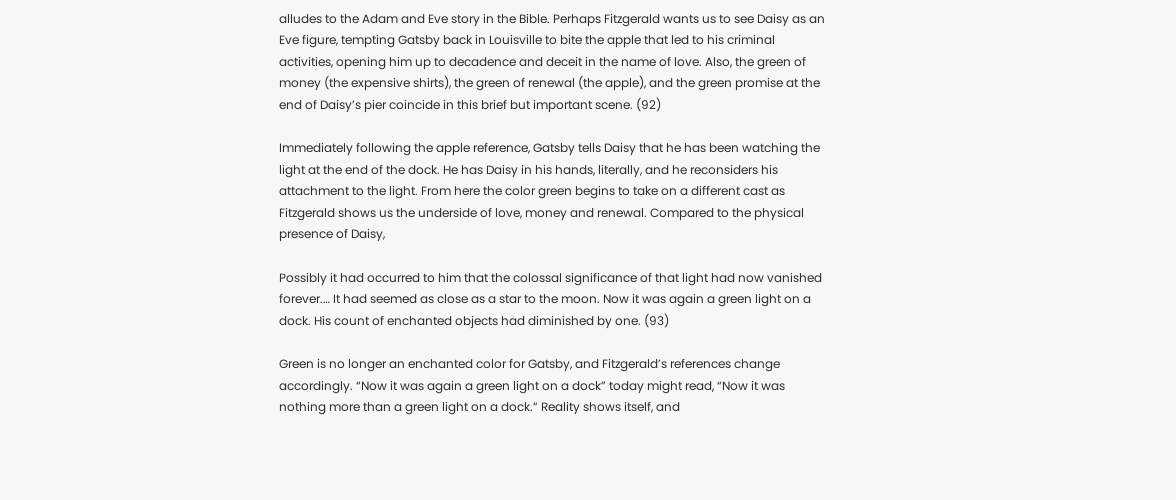alludes to the Adam and Eve story in the Bible. Perhaps Fitzgerald wants us to see Daisy as an Eve figure, tempting Gatsby back in Louisville to bite the apple that led to his criminal activities, opening him up to decadence and deceit in the name of love. Also, the green of money (the expensive shirts), the green of renewal (the apple), and the green promise at the end of Daisy’s pier coincide in this brief but important scene. (92)

Immediately following the apple reference, Gatsby tells Daisy that he has been watching the light at the end of the dock. He has Daisy in his hands, literally, and he reconsiders his attachment to the light. From here the color green begins to take on a different cast as Fitzgerald shows us the underside of love, money and renewal. Compared to the physical presence of Daisy,

Possibly it had occurred to him that the colossal significance of that light had now vanished forever.… It had seemed as close as a star to the moon. Now it was again a green light on a dock. His count of enchanted objects had diminished by one. (93)

Green is no longer an enchanted color for Gatsby, and Fitzgerald’s references change accordingly. “Now it was again a green light on a dock” today might read, “Now it was nothing more than a green light on a dock.” Reality shows itself, and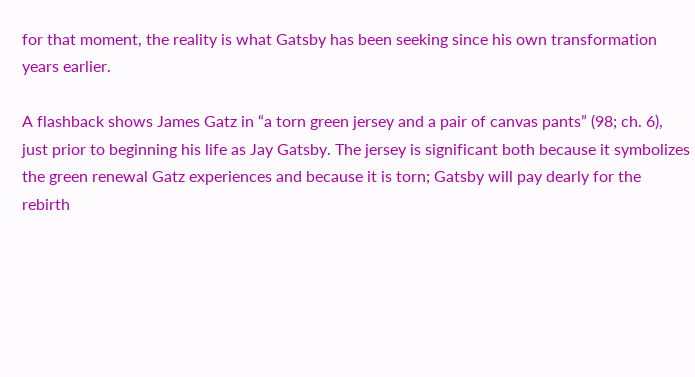for that moment, the reality is what Gatsby has been seeking since his own transformation years earlier.

A flashback shows James Gatz in “a torn green jersey and a pair of canvas pants” (98; ch. 6), just prior to beginning his life as Jay Gatsby. The jersey is significant both because it symbolizes the green renewal Gatz experiences and because it is torn; Gatsby will pay dearly for the rebirth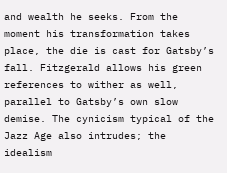and wealth he seeks. From the moment his transformation takes place, the die is cast for Gatsby’s fall. Fitzgerald allows his green references to wither as well, parallel to Gatsby’s own slow demise. The cynicism typical of the Jazz Age also intrudes; the idealism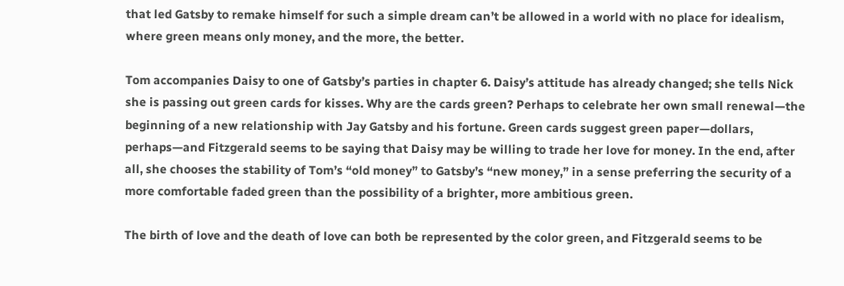that led Gatsby to remake himself for such a simple dream can’t be allowed in a world with no place for idealism, where green means only money, and the more, the better.

Tom accompanies Daisy to one of Gatsby’s parties in chapter 6. Daisy’s attitude has already changed; she tells Nick she is passing out green cards for kisses. Why are the cards green? Perhaps to celebrate her own small renewal—the beginning of a new relationship with Jay Gatsby and his fortune. Green cards suggest green paper—dollars, perhaps—and Fitzgerald seems to be saying that Daisy may be willing to trade her love for money. In the end, after all, she chooses the stability of Tom’s “old money” to Gatsby’s “new money,” in a sense preferring the security of a more comfortable faded green than the possibility of a brighter, more ambitious green.

The birth of love and the death of love can both be represented by the color green, and Fitzgerald seems to be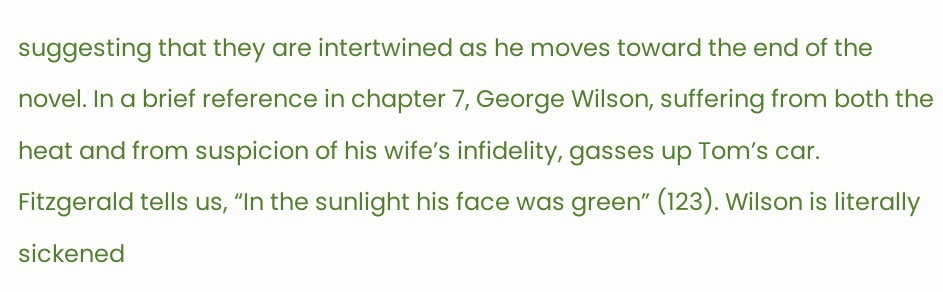suggesting that they are intertwined as he moves toward the end of the novel. In a brief reference in chapter 7, George Wilson, suffering from both the heat and from suspicion of his wife’s infidelity, gasses up Tom’s car. Fitzgerald tells us, “In the sunlight his face was green” (123). Wilson is literally sickened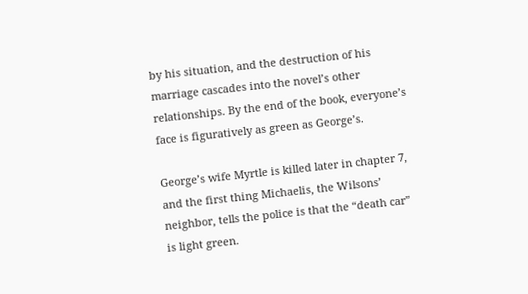by his situation, and the destruction of his marriage cascades into the novel’s other relationships. By the end of the book, everyone’s face is figuratively as green as George’s.

George’s wife Myrtle is killed later in chapter 7, and the first thing Michaelis, the Wilsons’ neighbor, tells the police is that the “death car” is light green.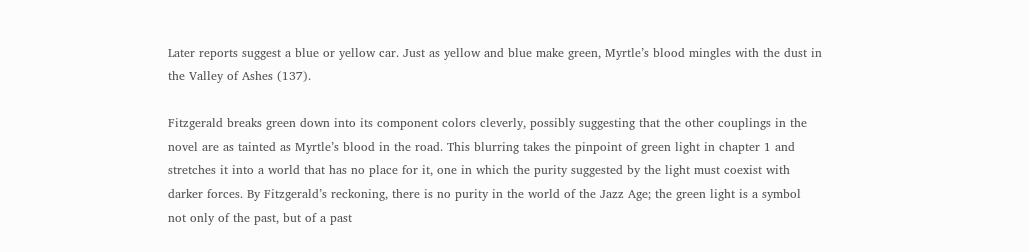Later reports suggest a blue or yellow car. Just as yellow and blue make green, Myrtle’s blood mingles with the dust in the Valley of Ashes (137).

Fitzgerald breaks green down into its component colors cleverly, possibly suggesting that the other couplings in the novel are as tainted as Myrtle’s blood in the road. This blurring takes the pinpoint of green light in chapter 1 and stretches it into a world that has no place for it, one in which the purity suggested by the light must coexist with darker forces. By Fitzgerald’s reckoning, there is no purity in the world of the Jazz Age; the green light is a symbol not only of the past, but of a past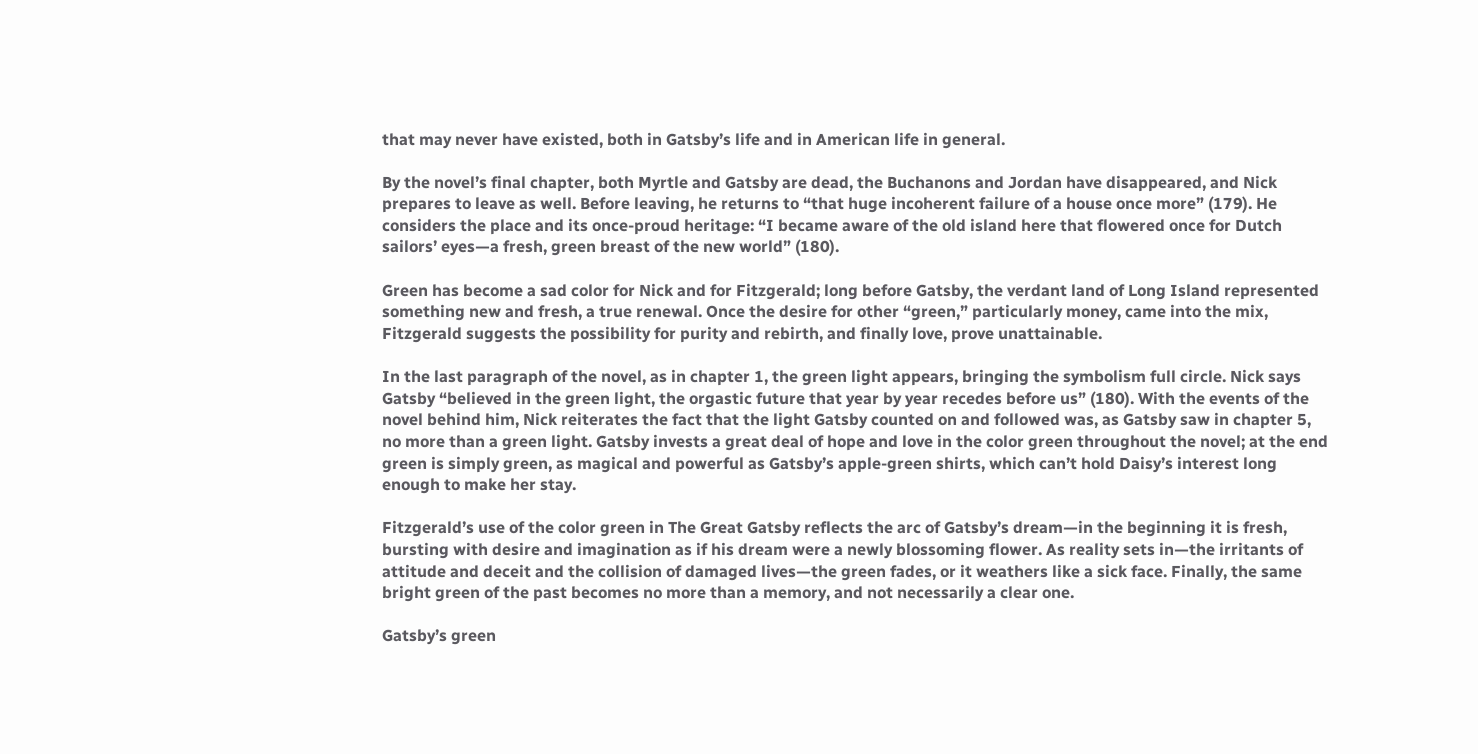that may never have existed, both in Gatsby’s life and in American life in general.

By the novel’s final chapter, both Myrtle and Gatsby are dead, the Buchanons and Jordan have disappeared, and Nick prepares to leave as well. Before leaving, he returns to “that huge incoherent failure of a house once more” (179). He considers the place and its once-proud heritage: “I became aware of the old island here that flowered once for Dutch sailors’ eyes—a fresh, green breast of the new world” (180).

Green has become a sad color for Nick and for Fitzgerald; long before Gatsby, the verdant land of Long Island represented something new and fresh, a true renewal. Once the desire for other “green,” particularly money, came into the mix, Fitzgerald suggests the possibility for purity and rebirth, and finally love, prove unattainable.

In the last paragraph of the novel, as in chapter 1, the green light appears, bringing the symbolism full circle. Nick says Gatsby “believed in the green light, the orgastic future that year by year recedes before us” (180). With the events of the novel behind him, Nick reiterates the fact that the light Gatsby counted on and followed was, as Gatsby saw in chapter 5, no more than a green light. Gatsby invests a great deal of hope and love in the color green throughout the novel; at the end green is simply green, as magical and powerful as Gatsby’s apple-green shirts, which can’t hold Daisy’s interest long enough to make her stay.

Fitzgerald’s use of the color green in The Great Gatsby reflects the arc of Gatsby’s dream—in the beginning it is fresh, bursting with desire and imagination as if his dream were a newly blossoming flower. As reality sets in—the irritants of attitude and deceit and the collision of damaged lives—the green fades, or it weathers like a sick face. Finally, the same bright green of the past becomes no more than a memory, and not necessarily a clear one.

Gatsby’s green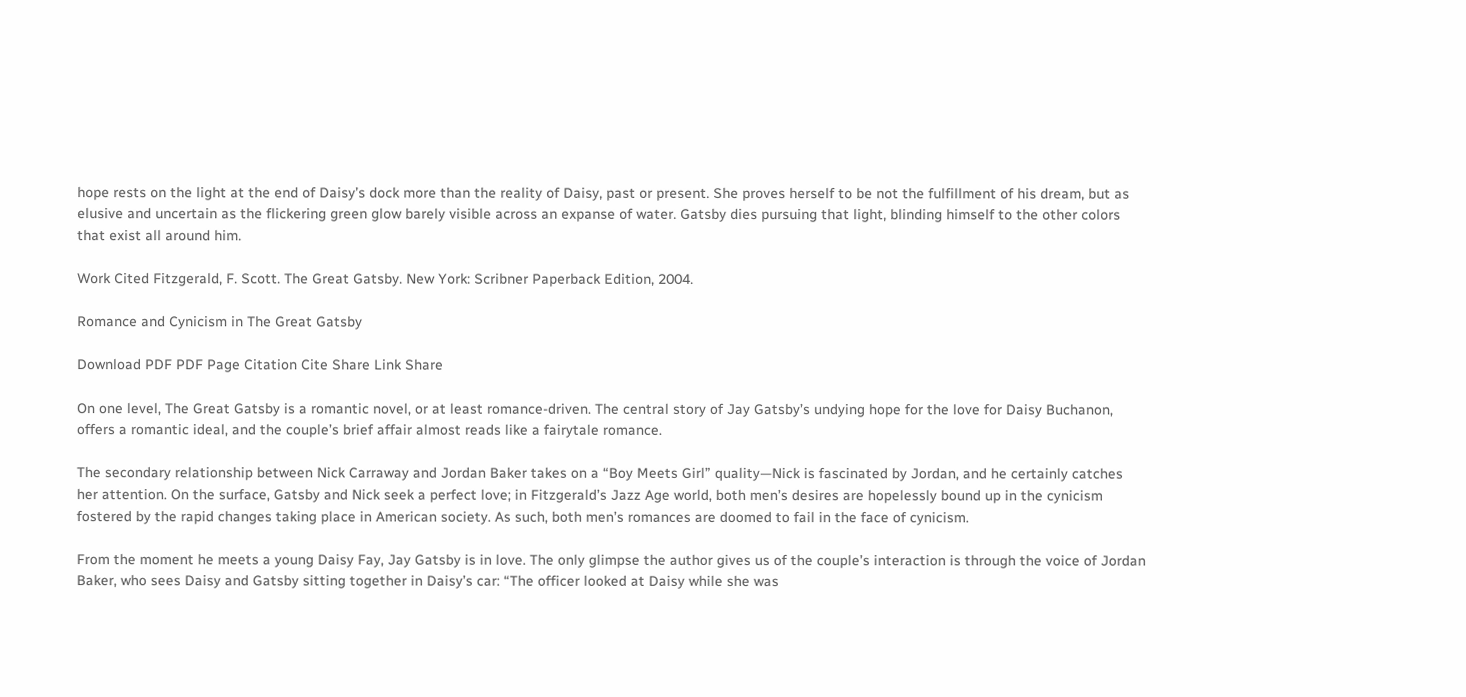hope rests on the light at the end of Daisy’s dock more than the reality of Daisy, past or present. She proves herself to be not the fulfillment of his dream, but as elusive and uncertain as the flickering green glow barely visible across an expanse of water. Gatsby dies pursuing that light, blinding himself to the other colors that exist all around him.

Work Cited Fitzgerald, F. Scott. The Great Gatsby. New York: Scribner Paperback Edition, 2004.

Romance and Cynicism in The Great Gatsby

Download PDF PDF Page Citation Cite Share Link Share

On one level, The Great Gatsby is a romantic novel, or at least romance-driven. The central story of Jay Gatsby’s undying hope for the love for Daisy Buchanon, offers a romantic ideal, and the couple’s brief affair almost reads like a fairytale romance.

The secondary relationship between Nick Carraway and Jordan Baker takes on a “Boy Meets Girl” quality—Nick is fascinated by Jordan, and he certainly catches her attention. On the surface, Gatsby and Nick seek a perfect love; in Fitzgerald’s Jazz Age world, both men’s desires are hopelessly bound up in the cynicism fostered by the rapid changes taking place in American society. As such, both men’s romances are doomed to fail in the face of cynicism.

From the moment he meets a young Daisy Fay, Jay Gatsby is in love. The only glimpse the author gives us of the couple’s interaction is through the voice of Jordan Baker, who sees Daisy and Gatsby sitting together in Daisy’s car: “The officer looked at Daisy while she was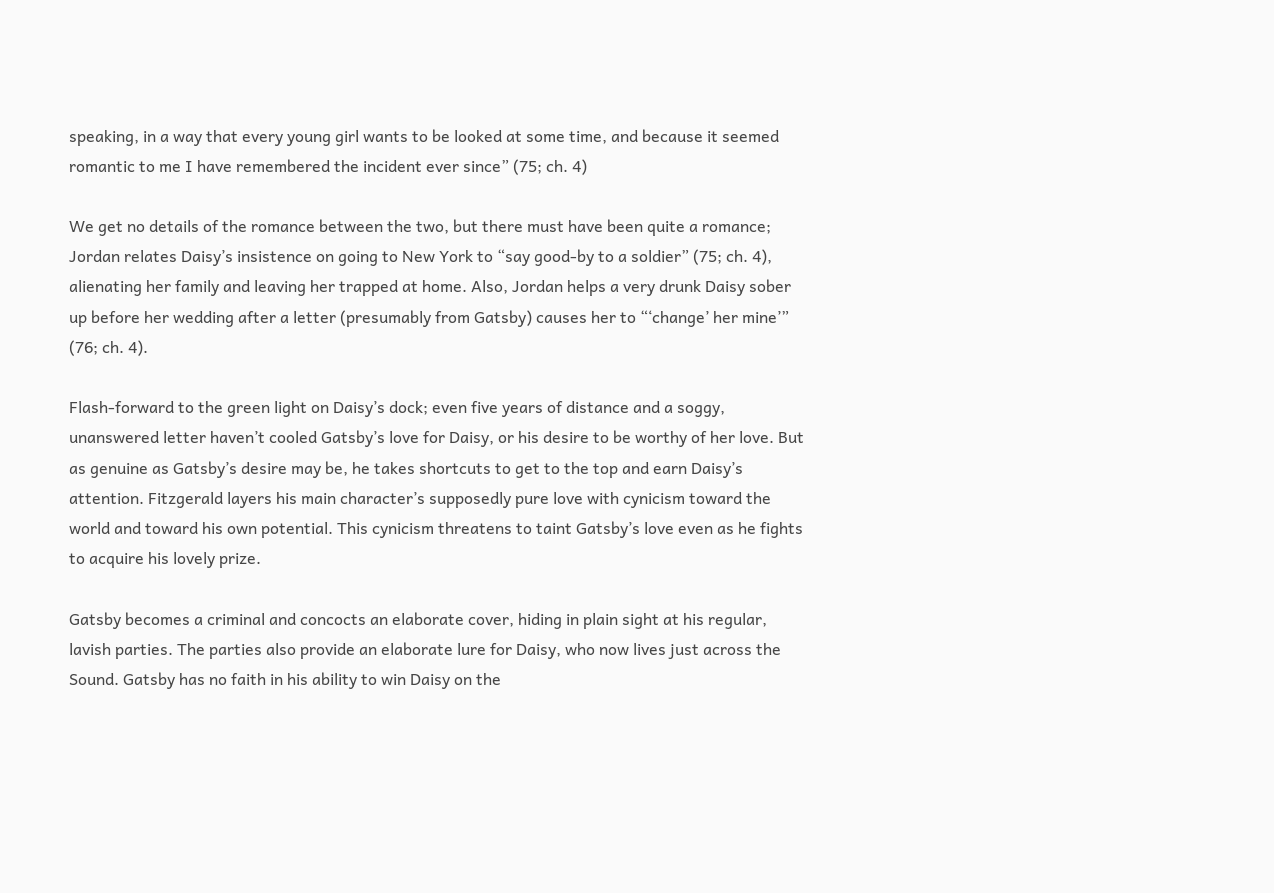speaking, in a way that every young girl wants to be looked at some time, and because it seemed romantic to me I have remembered the incident ever since” (75; ch. 4)

We get no details of the romance between the two, but there must have been quite a romance; Jordan relates Daisy’s insistence on going to New York to “say good-by to a soldier” (75; ch. 4), alienating her family and leaving her trapped at home. Also, Jordan helps a very drunk Daisy sober up before her wedding after a letter (presumably from Gatsby) causes her to “‘change’ her mine’” (76; ch. 4).

Flash-forward to the green light on Daisy’s dock; even five years of distance and a soggy, unanswered letter haven’t cooled Gatsby’s love for Daisy, or his desire to be worthy of her love. But as genuine as Gatsby’s desire may be, he takes shortcuts to get to the top and earn Daisy’s attention. Fitzgerald layers his main character’s supposedly pure love with cynicism toward the world and toward his own potential. This cynicism threatens to taint Gatsby’s love even as he fights to acquire his lovely prize.

Gatsby becomes a criminal and concocts an elaborate cover, hiding in plain sight at his regular, lavish parties. The parties also provide an elaborate lure for Daisy, who now lives just across the Sound. Gatsby has no faith in his ability to win Daisy on the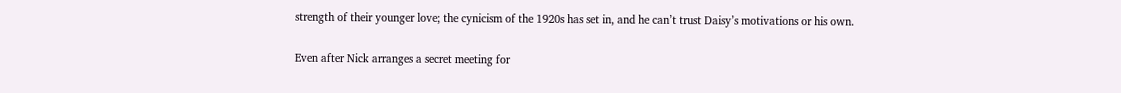strength of their younger love; the cynicism of the 1920s has set in, and he can’t trust Daisy’s motivations or his own.

Even after Nick arranges a secret meeting for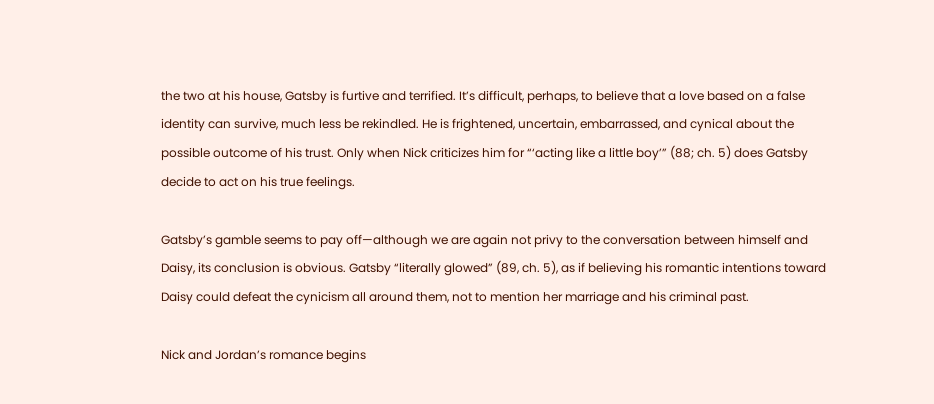the two at his house, Gatsby is furtive and terrified. It’s difficult, perhaps, to believe that a love based on a false identity can survive, much less be rekindled. He is frightened, uncertain, embarrassed, and cynical about the possible outcome of his trust. Only when Nick criticizes him for “‘acting like a little boy’” (88; ch. 5) does Gatsby decide to act on his true feelings.

Gatsby’s gamble seems to pay off—although we are again not privy to the conversation between himself and Daisy, its conclusion is obvious. Gatsby “literally glowed” (89, ch. 5), as if believing his romantic intentions toward Daisy could defeat the cynicism all around them, not to mention her marriage and his criminal past.

Nick and Jordan’s romance begins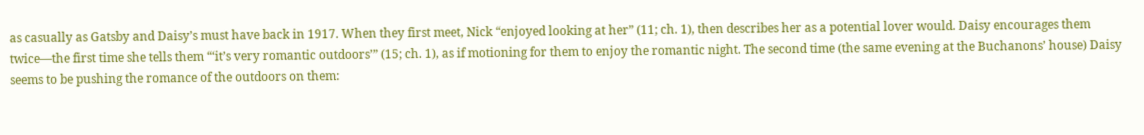as casually as Gatsby and Daisy’s must have back in 1917. When they first meet, Nick “enjoyed looking at her” (11; ch. 1), then describes her as a potential lover would. Daisy encourages them twice—the first time she tells them “‘it’s very romantic outdoors’” (15; ch. 1), as if motioning for them to enjoy the romantic night. The second time (the same evening at the Buchanons’ house) Daisy seems to be pushing the romance of the outdoors on them: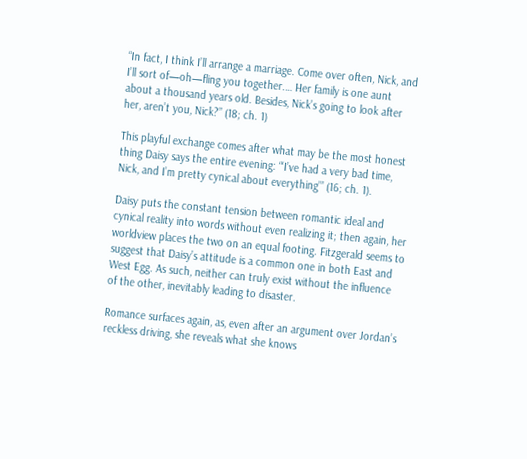“In fact, I think I’ll arrange a marriage. Come over often, Nick, and I’ll sort of—oh—fling you together.… Her family is one aunt about a thousand years old. Besides, Nick’s going to look after her, aren’t you, Nick?” (18; ch. 1)

This playful exchange comes after what may be the most honest thing Daisy says the entire evening: “‘I’ve had a very bad time, Nick, and I’m pretty cynical about everything’” (16; ch. 1).

Daisy puts the constant tension between romantic ideal and cynical reality into words without even realizing it; then again, her worldview places the two on an equal footing. Fitzgerald seems to suggest that Daisy’s attitude is a common one in both East and West Egg. As such, neither can truly exist without the influence of the other, inevitably leading to disaster.

Romance surfaces again, as, even after an argument over Jordan’s reckless driving, she reveals what she knows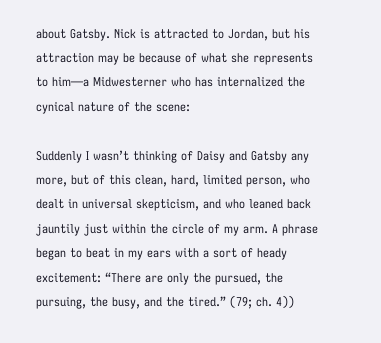about Gatsby. Nick is attracted to Jordan, but his attraction may be because of what she represents to him—a Midwesterner who has internalized the cynical nature of the scene:

Suddenly I wasn’t thinking of Daisy and Gatsby any more, but of this clean, hard, limited person, who dealt in universal skepticism, and who leaned back jauntily just within the circle of my arm. A phrase began to beat in my ears with a sort of heady excitement: “There are only the pursued, the pursuing, the busy, and the tired.” (79; ch. 4))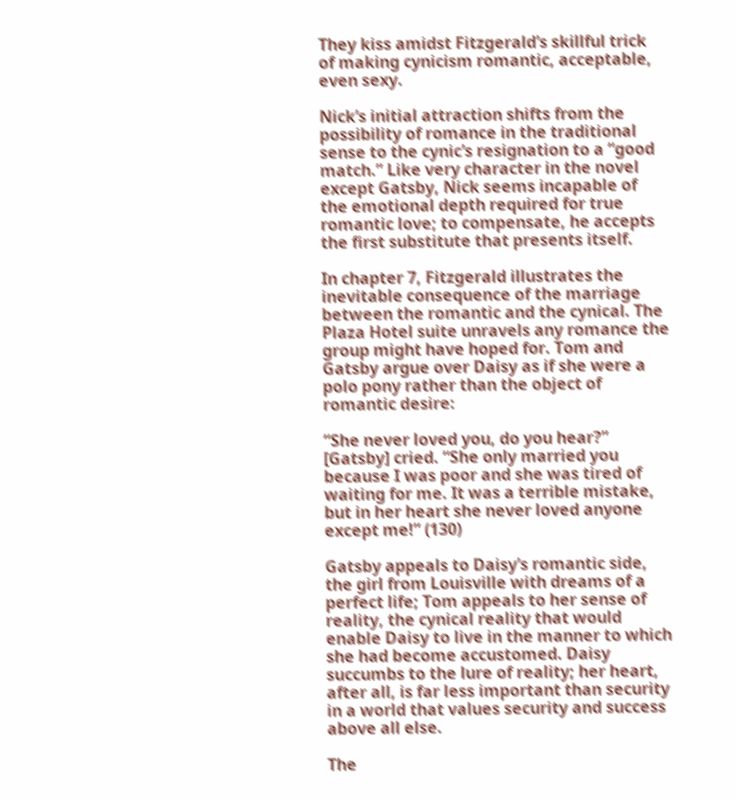They kiss amidst Fitzgerald’s skillful trick of making cynicism romantic, acceptable, even sexy.

Nick’s initial attraction shifts from the possibility of romance in the traditional sense to the cynic’s resignation to a “good match.” Like very character in the novel except Gatsby, Nick seems incapable of the emotional depth required for true romantic love; to compensate, he accepts the first substitute that presents itself.

In chapter 7, Fitzgerald illustrates the inevitable consequence of the marriage between the romantic and the cynical. The Plaza Hotel suite unravels any romance the group might have hoped for. Tom and Gatsby argue over Daisy as if she were a polo pony rather than the object of romantic desire:

“She never loved you, do you hear?” [Gatsby] cried. “She only married you because I was poor and she was tired of waiting for me. It was a terrible mistake, but in her heart she never loved anyone except me!” (130)

Gatsby appeals to Daisy’s romantic side, the girl from Louisville with dreams of a perfect life; Tom appeals to her sense of reality, the cynical reality that would enable Daisy to live in the manner to which she had become accustomed. Daisy succumbs to the lure of reality; her heart, after all, is far less important than security in a world that values security and success above all else.

The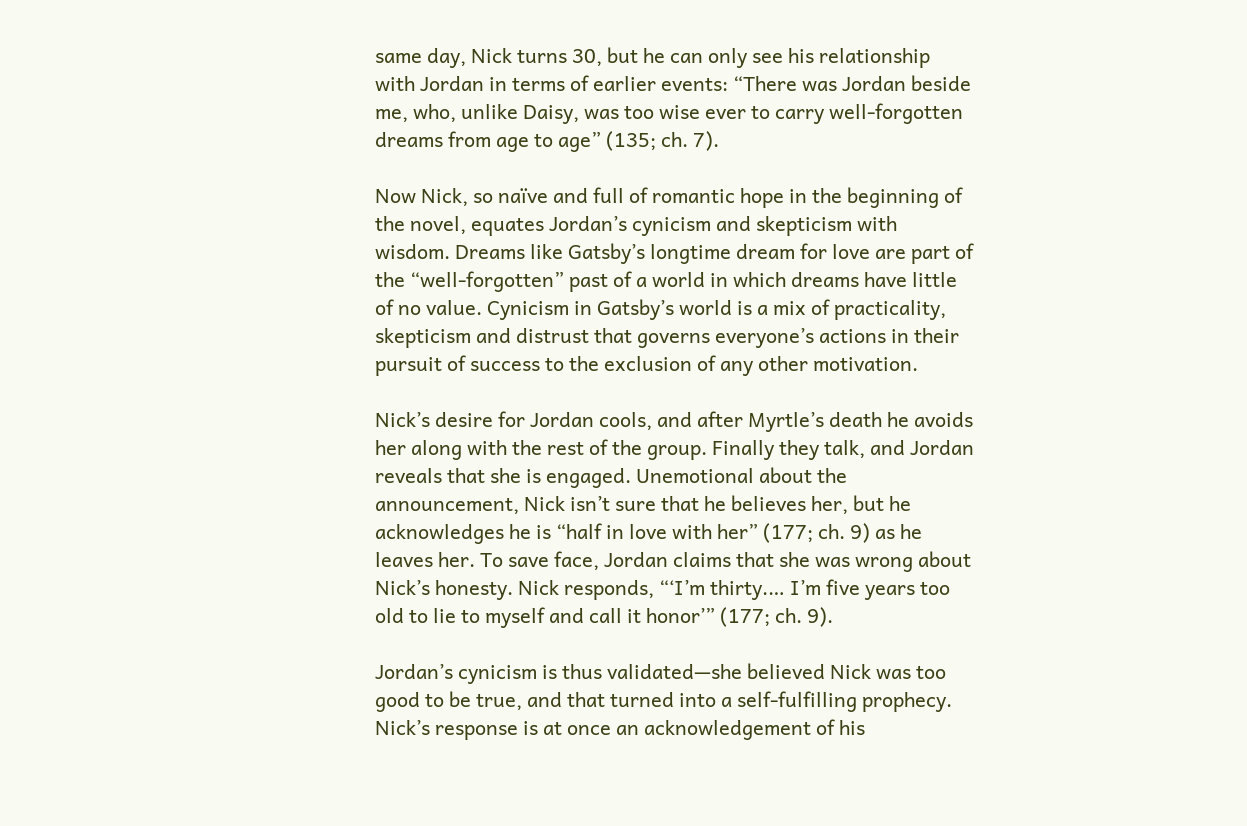same day, Nick turns 30, but he can only see his relationship with Jordan in terms of earlier events: “There was Jordan beside me, who, unlike Daisy, was too wise ever to carry well-forgotten dreams from age to age” (135; ch. 7).

Now Nick, so naïve and full of romantic hope in the beginning of the novel, equates Jordan’s cynicism and skepticism with wisdom. Dreams like Gatsby’s longtime dream for love are part of the “well-forgotten” past of a world in which dreams have little of no value. Cynicism in Gatsby’s world is a mix of practicality, skepticism and distrust that governs everyone’s actions in their pursuit of success to the exclusion of any other motivation.

Nick’s desire for Jordan cools, and after Myrtle’s death he avoids her along with the rest of the group. Finally they talk, and Jordan reveals that she is engaged. Unemotional about the announcement, Nick isn’t sure that he believes her, but he acknowledges he is “half in love with her” (177; ch. 9) as he leaves her. To save face, Jordan claims that she was wrong about Nick’s honesty. Nick responds, “‘I’m thirty.… I’m five years too old to lie to myself and call it honor’” (177; ch. 9).

Jordan’s cynicism is thus validated—she believed Nick was too good to be true, and that turned into a self-fulfilling prophecy. Nick’s response is at once an acknowledgement of his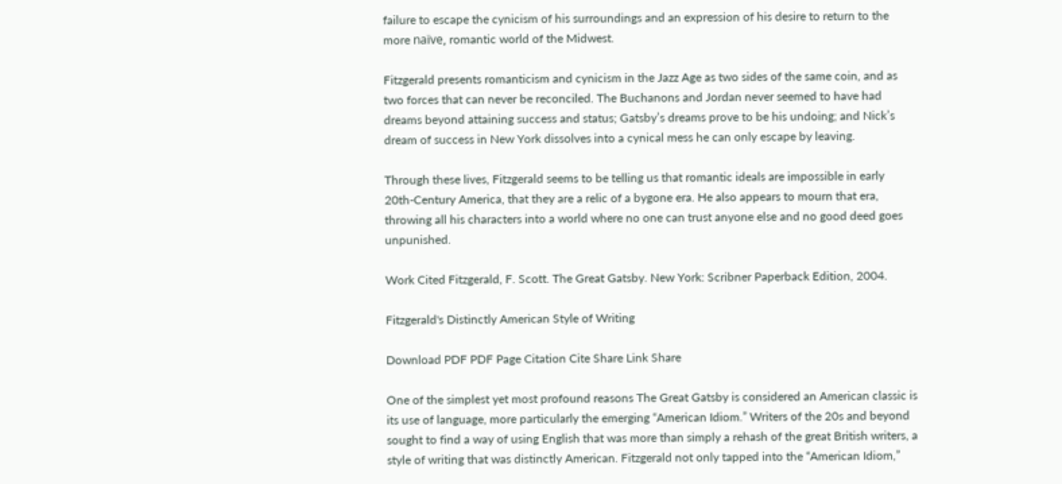failure to escape the cynicism of his surroundings and an expression of his desire to return to the more naïve, romantic world of the Midwest.

Fitzgerald presents romanticism and cynicism in the Jazz Age as two sides of the same coin, and as two forces that can never be reconciled. The Buchanons and Jordan never seemed to have had dreams beyond attaining success and status; Gatsby’s dreams prove to be his undoing; and Nick’s dream of success in New York dissolves into a cynical mess he can only escape by leaving.

Through these lives, Fitzgerald seems to be telling us that romantic ideals are impossible in early 20th-Century America, that they are a relic of a bygone era. He also appears to mourn that era, throwing all his characters into a world where no one can trust anyone else and no good deed goes unpunished.

Work Cited Fitzgerald, F. Scott. The Great Gatsby. New York: Scribner Paperback Edition, 2004.

Fitzgerald's Distinctly American Style of Writing

Download PDF PDF Page Citation Cite Share Link Share

One of the simplest yet most profound reasons The Great Gatsby is considered an American classic is its use of language, more particularly the emerging “American Idiom.” Writers of the 20s and beyond sought to find a way of using English that was more than simply a rehash of the great British writers, a style of writing that was distinctly American. Fitzgerald not only tapped into the “American Idiom,”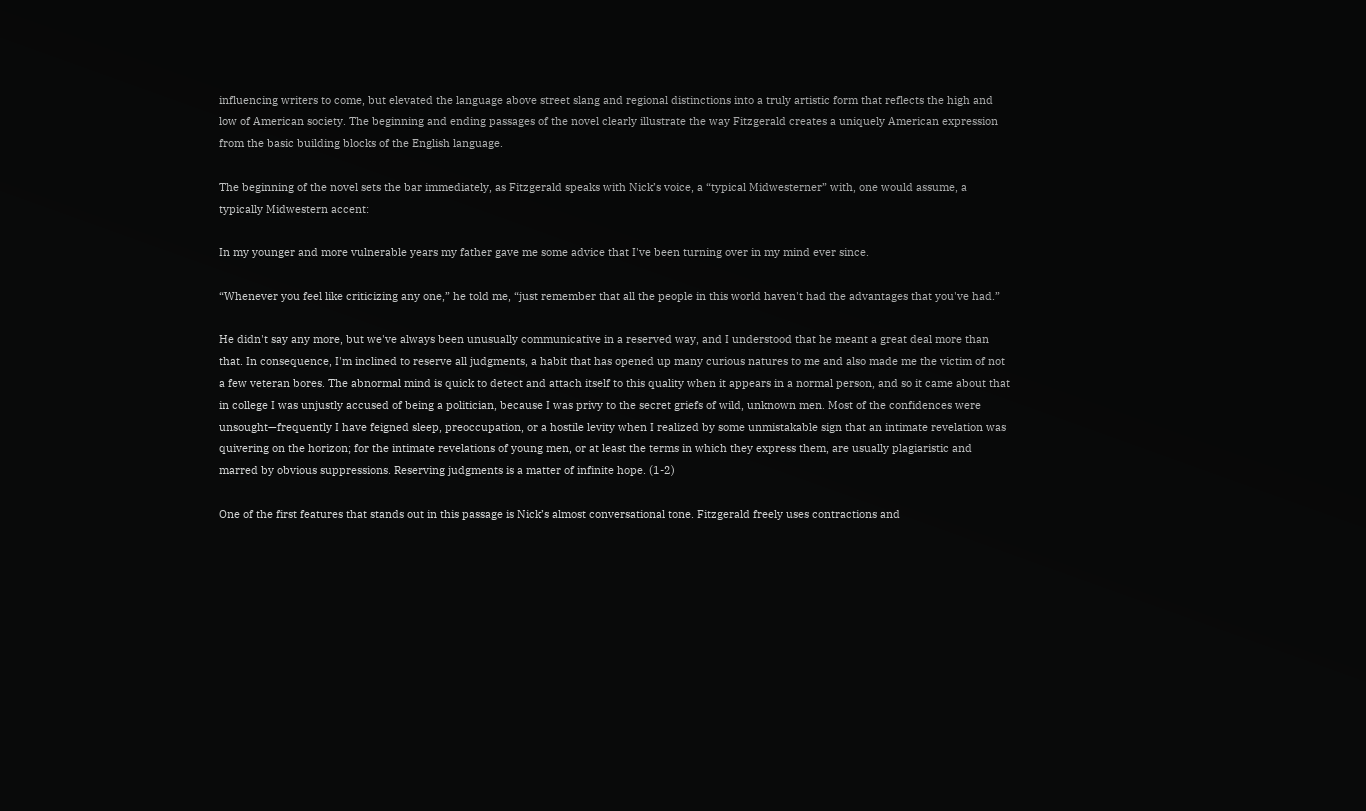influencing writers to come, but elevated the language above street slang and regional distinctions into a truly artistic form that reflects the high and low of American society. The beginning and ending passages of the novel clearly illustrate the way Fitzgerald creates a uniquely American expression from the basic building blocks of the English language.

The beginning of the novel sets the bar immediately, as Fitzgerald speaks with Nick’s voice, a “typical Midwesterner” with, one would assume, a typically Midwestern accent:

In my younger and more vulnerable years my father gave me some advice that I've been turning over in my mind ever since.

“Whenever you feel like criticizing any one,” he told me, “just remember that all the people in this world haven't had the advantages that you've had.”

He didn't say any more, but we've always been unusually communicative in a reserved way, and I understood that he meant a great deal more than that. In consequence, I'm inclined to reserve all judgments, a habit that has opened up many curious natures to me and also made me the victim of not a few veteran bores. The abnormal mind is quick to detect and attach itself to this quality when it appears in a normal person, and so it came about that in college I was unjustly accused of being a politician, because I was privy to the secret griefs of wild, unknown men. Most of the confidences were unsought—frequently I have feigned sleep, preoccupation, or a hostile levity when I realized by some unmistakable sign that an intimate revelation was quivering on the horizon; for the intimate revelations of young men, or at least the terms in which they express them, are usually plagiaristic and marred by obvious suppressions. Reserving judgments is a matter of infinite hope. (1-2)

One of the first features that stands out in this passage is Nick’s almost conversational tone. Fitzgerald freely uses contractions and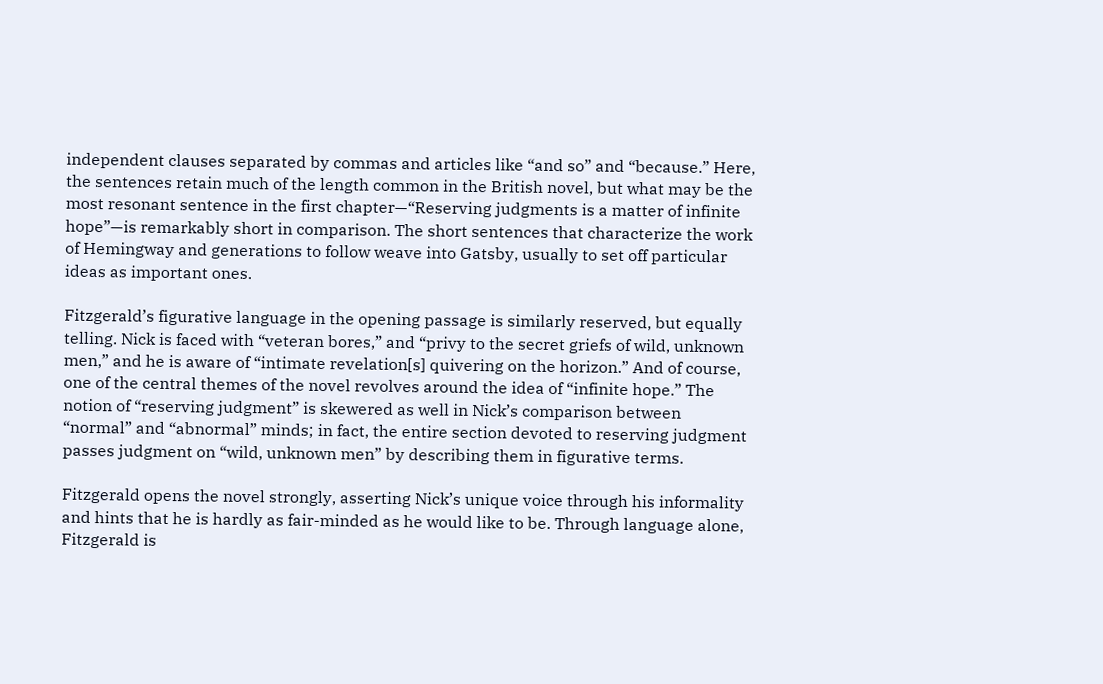independent clauses separated by commas and articles like “and so” and “because.” Here, the sentences retain much of the length common in the British novel, but what may be the most resonant sentence in the first chapter—“Reserving judgments is a matter of infinite hope”—is remarkably short in comparison. The short sentences that characterize the work of Hemingway and generations to follow weave into Gatsby, usually to set off particular ideas as important ones.

Fitzgerald’s figurative language in the opening passage is similarly reserved, but equally telling. Nick is faced with “veteran bores,” and “privy to the secret griefs of wild, unknown men,” and he is aware of “intimate revelation[s] quivering on the horizon.” And of course, one of the central themes of the novel revolves around the idea of “infinite hope.” The notion of “reserving judgment” is skewered as well in Nick’s comparison between “normal” and “abnormal” minds; in fact, the entire section devoted to reserving judgment passes judgment on “wild, unknown men” by describing them in figurative terms.

Fitzgerald opens the novel strongly, asserting Nick’s unique voice through his informality and hints that he is hardly as fair-minded as he would like to be. Through language alone, Fitzgerald is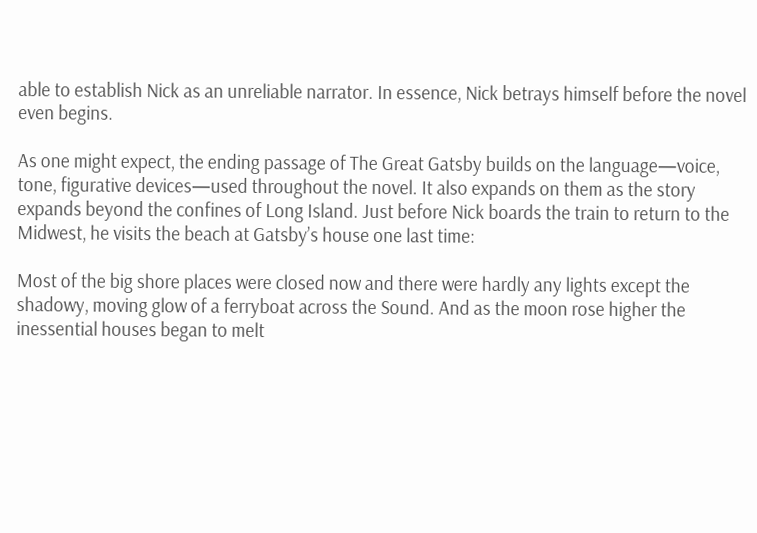able to establish Nick as an unreliable narrator. In essence, Nick betrays himself before the novel even begins.

As one might expect, the ending passage of The Great Gatsby builds on the language—voice, tone, figurative devices—used throughout the novel. It also expands on them as the story expands beyond the confines of Long Island. Just before Nick boards the train to return to the Midwest, he visits the beach at Gatsby’s house one last time:

Most of the big shore places were closed now and there were hardly any lights except the shadowy, moving glow of a ferryboat across the Sound. And as the moon rose higher the inessential houses began to melt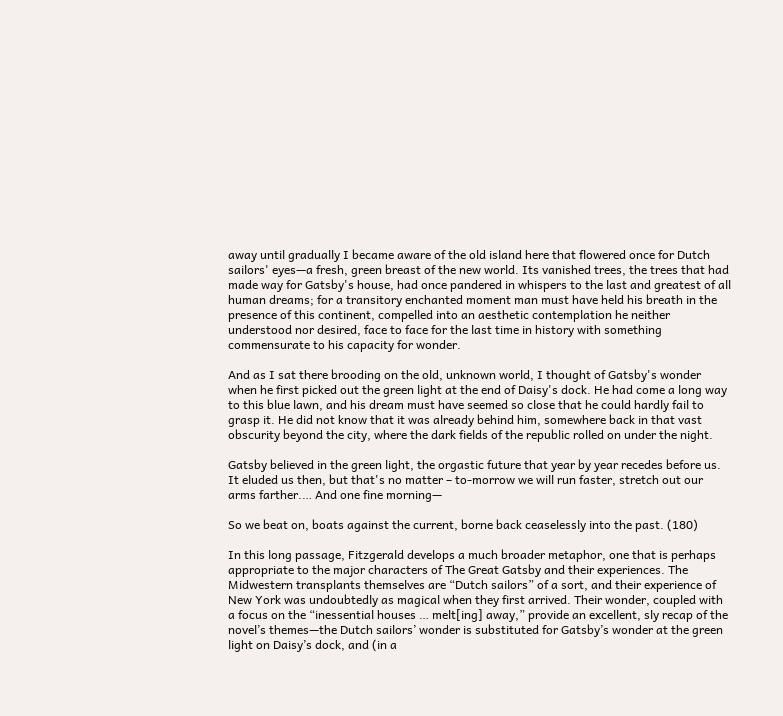away until gradually I became aware of the old island here that flowered once for Dutch sailors' eyes—a fresh, green breast of the new world. Its vanished trees, the trees that had made way for Gatsby's house, had once pandered in whispers to the last and greatest of all human dreams; for a transitory enchanted moment man must have held his breath in the presence of this continent, compelled into an aesthetic contemplation he neither understood nor desired, face to face for the last time in history with something commensurate to his capacity for wonder.

And as I sat there brooding on the old, unknown world, I thought of Gatsby's wonder when he first picked out the green light at the end of Daisy's dock. He had come a long way to this blue lawn, and his dream must have seemed so close that he could hardly fail to grasp it. He did not know that it was already behind him, somewhere back in that vast obscurity beyond the city, where the dark fields of the republic rolled on under the night.

Gatsby believed in the green light, the orgastic future that year by year recedes before us. It eluded us then, but that's no matter – to-morrow we will run faster, stretch out our arms farther.… And one fine morning—

So we beat on, boats against the current, borne back ceaselessly into the past. (180)

In this long passage, Fitzgerald develops a much broader metaphor, one that is perhaps appropriate to the major characters of The Great Gatsby and their experiences. The Midwestern transplants themselves are “Dutch sailors” of a sort, and their experience of New York was undoubtedly as magical when they first arrived. Their wonder, coupled with a focus on the “inessential houses … melt[ing] away,” provide an excellent, sly recap of the novel’s themes—the Dutch sailors’ wonder is substituted for Gatsby’s wonder at the green light on Daisy’s dock, and (in a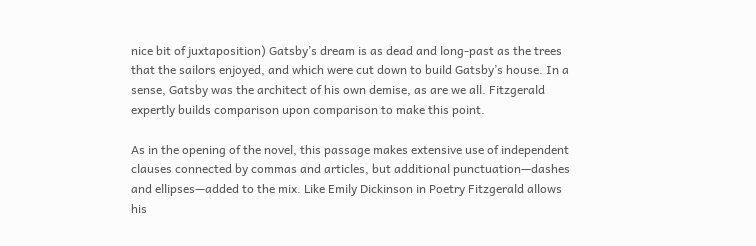nice bit of juxtaposition) Gatsby’s dream is as dead and long-past as the trees that the sailors enjoyed, and which were cut down to build Gatsby’s house. In a sense, Gatsby was the architect of his own demise, as are we all. Fitzgerald expertly builds comparison upon comparison to make this point.

As in the opening of the novel, this passage makes extensive use of independent clauses connected by commas and articles, but additional punctuation—dashes and ellipses—added to the mix. Like Emily Dickinson in Poetry Fitzgerald allows his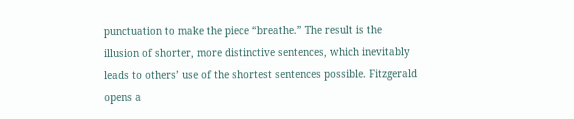punctuation to make the piece “breathe.” The result is the illusion of shorter, more distinctive sentences, which inevitably leads to others’ use of the shortest sentences possible. Fitzgerald opens a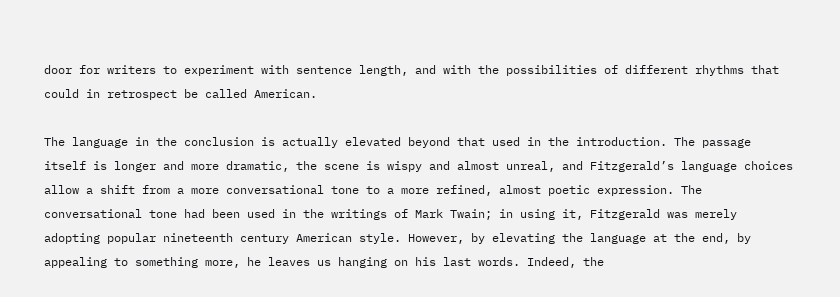door for writers to experiment with sentence length, and with the possibilities of different rhythms that could in retrospect be called American.

The language in the conclusion is actually elevated beyond that used in the introduction. The passage itself is longer and more dramatic, the scene is wispy and almost unreal, and Fitzgerald’s language choices allow a shift from a more conversational tone to a more refined, almost poetic expression. The conversational tone had been used in the writings of Mark Twain; in using it, Fitzgerald was merely adopting popular nineteenth century American style. However, by elevating the language at the end, by appealing to something more, he leaves us hanging on his last words. Indeed, the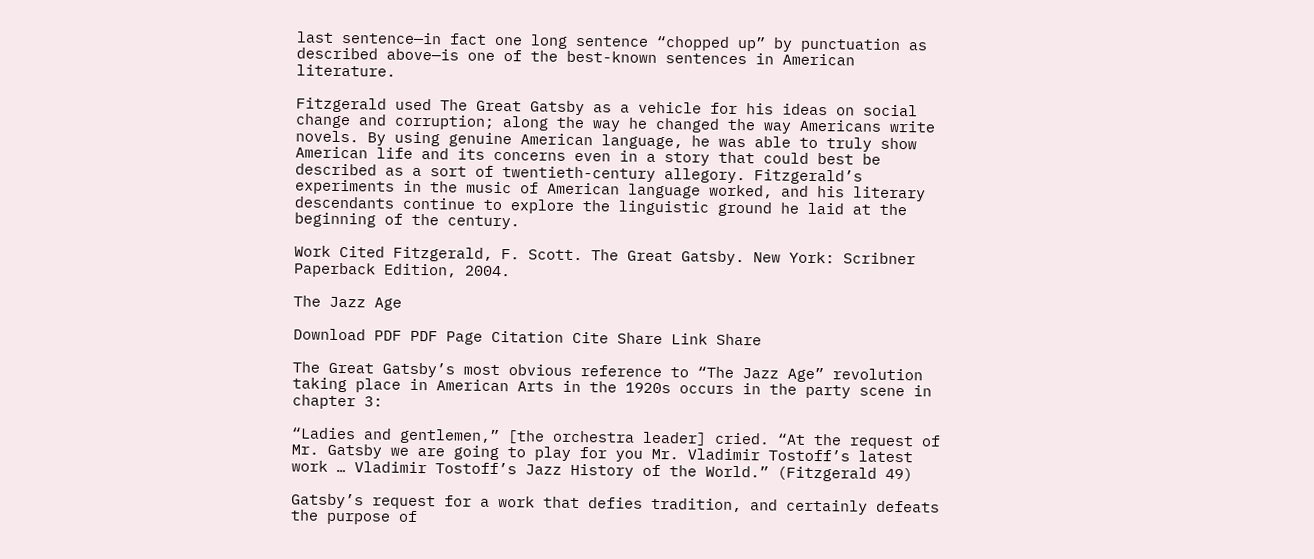last sentence—in fact one long sentence “chopped up” by punctuation as described above—is one of the best-known sentences in American literature.

Fitzgerald used The Great Gatsby as a vehicle for his ideas on social change and corruption; along the way he changed the way Americans write novels. By using genuine American language, he was able to truly show American life and its concerns even in a story that could best be described as a sort of twentieth-century allegory. Fitzgerald’s experiments in the music of American language worked, and his literary descendants continue to explore the linguistic ground he laid at the beginning of the century.

Work Cited Fitzgerald, F. Scott. The Great Gatsby. New York: Scribner Paperback Edition, 2004.

The Jazz Age

Download PDF PDF Page Citation Cite Share Link Share

The Great Gatsby’s most obvious reference to “The Jazz Age” revolution taking place in American Arts in the 1920s occurs in the party scene in chapter 3:

“Ladies and gentlemen,” [the orchestra leader] cried. “At the request of Mr. Gatsby we are going to play for you Mr. Vladimir Tostoff’s latest work … Vladimir Tostoff’s Jazz History of the World.” (Fitzgerald 49)

Gatsby’s request for a work that defies tradition, and certainly defeats the purpose of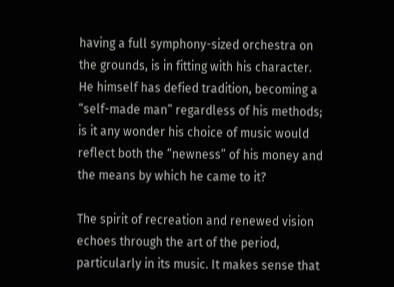having a full symphony-sized orchestra on the grounds, is in fitting with his character. He himself has defied tradition, becoming a “self-made man” regardless of his methods; is it any wonder his choice of music would reflect both the “newness” of his money and the means by which he came to it?

The spirit of recreation and renewed vision echoes through the art of the period, particularly in its music. It makes sense that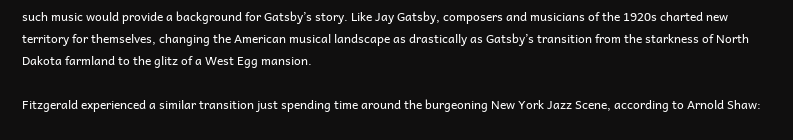such music would provide a background for Gatsby’s story. Like Jay Gatsby, composers and musicians of the 1920s charted new territory for themselves, changing the American musical landscape as drastically as Gatsby’s transition from the starkness of North Dakota farmland to the glitz of a West Egg mansion.

Fitzgerald experienced a similar transition just spending time around the burgeoning New York Jazz Scene, according to Arnold Shaw: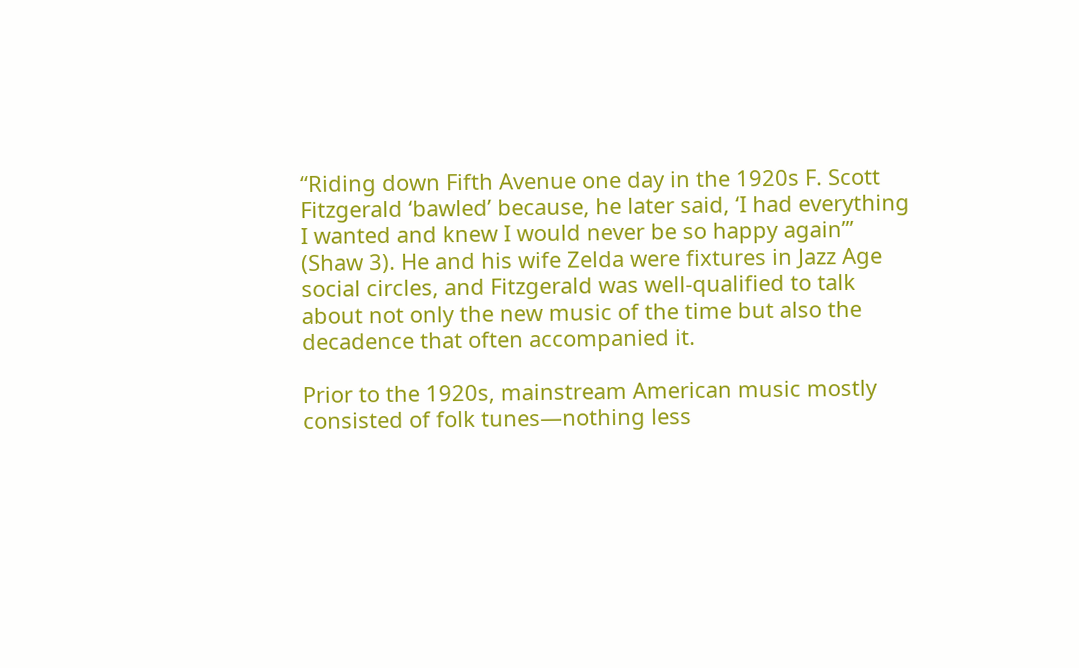“Riding down Fifth Avenue one day in the 1920s F. Scott Fitzgerald ‘bawled’ because, he later said, ‘I had everything I wanted and knew I would never be so happy again’” (Shaw 3). He and his wife Zelda were fixtures in Jazz Age social circles, and Fitzgerald was well-qualified to talk about not only the new music of the time but also the decadence that often accompanied it.

Prior to the 1920s, mainstream American music mostly consisted of folk tunes—nothing less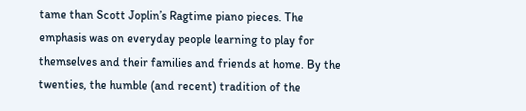tame than Scott Joplin’s Ragtime piano pieces. The emphasis was on everyday people learning to play for themselves and their families and friends at home. By the twenties, the humble (and recent) tradition of the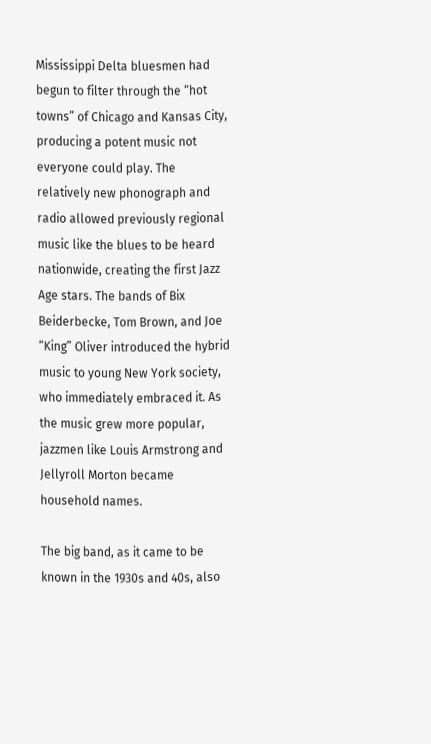Mississippi Delta bluesmen had begun to filter through the “hot towns” of Chicago and Kansas City, producing a potent music not everyone could play. The relatively new phonograph and radio allowed previously regional music like the blues to be heard nationwide, creating the first Jazz Age stars. The bands of Bix Beiderbecke, Tom Brown, and Joe “King” Oliver introduced the hybrid music to young New York society, who immediately embraced it. As the music grew more popular, jazzmen like Louis Armstrong and Jellyroll Morton became household names.

The big band, as it came to be known in the 1930s and 40s, also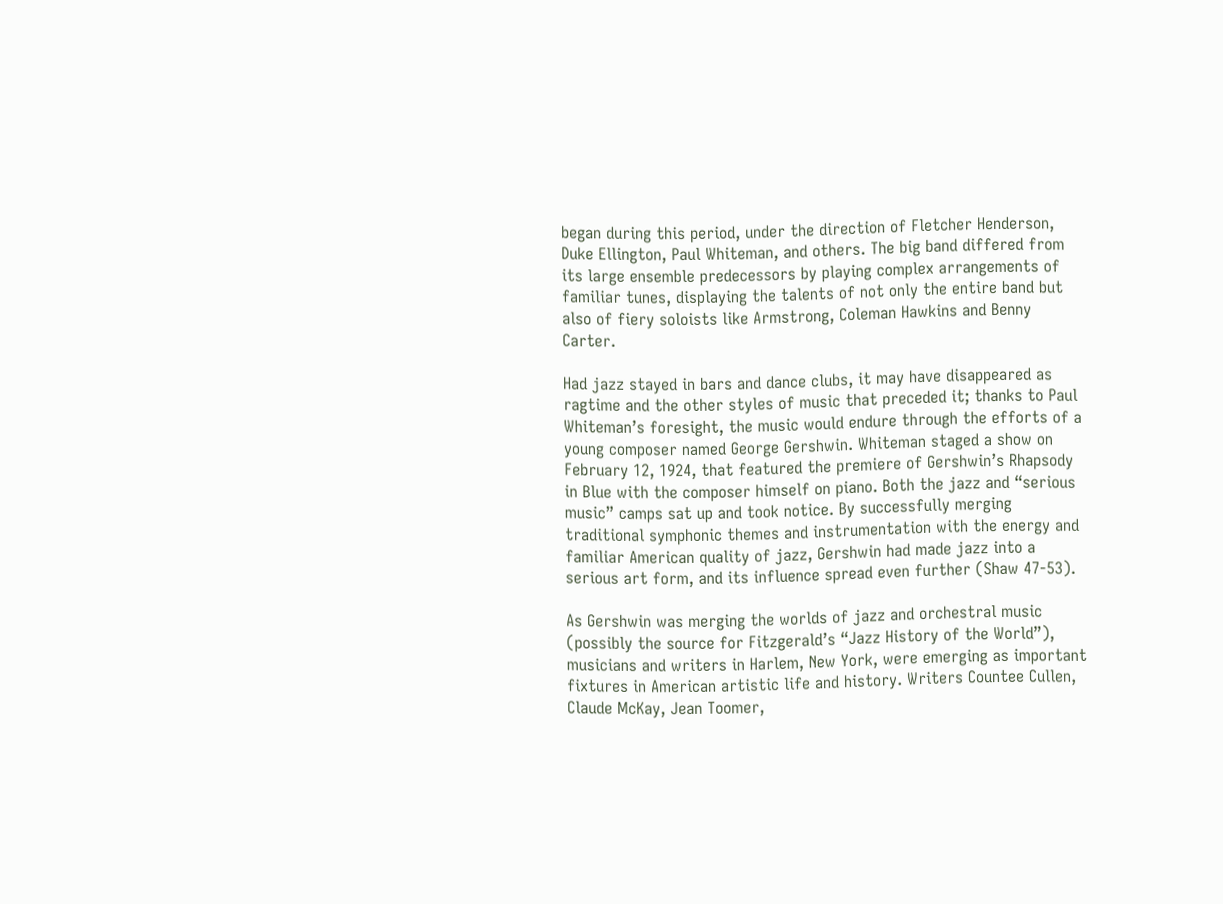began during this period, under the direction of Fletcher Henderson, Duke Ellington, Paul Whiteman, and others. The big band differed from its large ensemble predecessors by playing complex arrangements of familiar tunes, displaying the talents of not only the entire band but also of fiery soloists like Armstrong, Coleman Hawkins and Benny Carter.

Had jazz stayed in bars and dance clubs, it may have disappeared as ragtime and the other styles of music that preceded it; thanks to Paul Whiteman’s foresight, the music would endure through the efforts of a young composer named George Gershwin. Whiteman staged a show on February 12, 1924, that featured the premiere of Gershwin’s Rhapsody in Blue with the composer himself on piano. Both the jazz and “serious music” camps sat up and took notice. By successfully merging traditional symphonic themes and instrumentation with the energy and familiar American quality of jazz, Gershwin had made jazz into a serious art form, and its influence spread even further (Shaw 47-53).

As Gershwin was merging the worlds of jazz and orchestral music (possibly the source for Fitzgerald’s “Jazz History of the World”), musicians and writers in Harlem, New York, were emerging as important fixtures in American artistic life and history. Writers Countee Cullen, Claude McKay, Jean Toomer,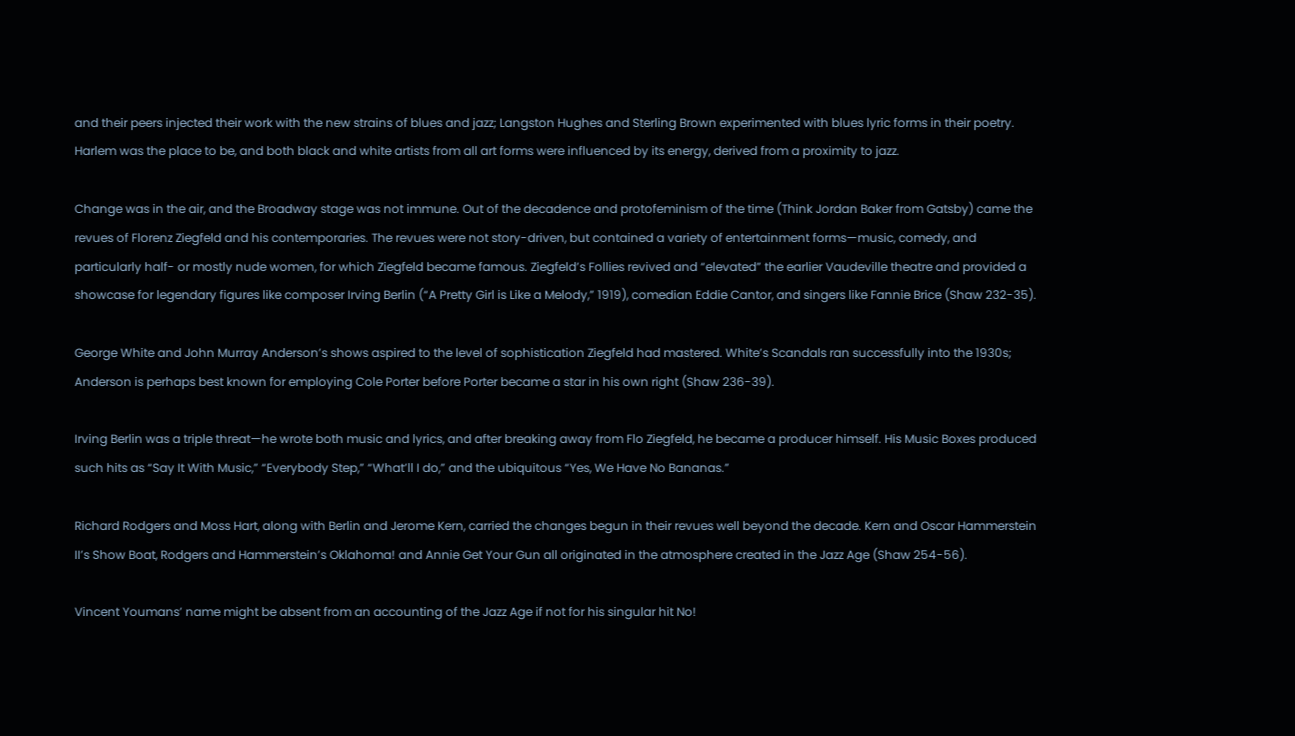and their peers injected their work with the new strains of blues and jazz; Langston Hughes and Sterling Brown experimented with blues lyric forms in their poetry. Harlem was the place to be, and both black and white artists from all art forms were influenced by its energy, derived from a proximity to jazz.

Change was in the air, and the Broadway stage was not immune. Out of the decadence and protofeminism of the time (Think Jordan Baker from Gatsby) came the revues of Florenz Ziegfeld and his contemporaries. The revues were not story-driven, but contained a variety of entertainment forms—music, comedy, and particularly half- or mostly nude women, for which Ziegfeld became famous. Ziegfeld’s Follies revived and “elevated” the earlier Vaudeville theatre and provided a showcase for legendary figures like composer Irving Berlin (“A Pretty Girl is Like a Melody,” 1919), comedian Eddie Cantor, and singers like Fannie Brice (Shaw 232-35).

George White and John Murray Anderson’s shows aspired to the level of sophistication Ziegfeld had mastered. White’s Scandals ran successfully into the 1930s; Anderson is perhaps best known for employing Cole Porter before Porter became a star in his own right (Shaw 236-39).

Irving Berlin was a triple threat—he wrote both music and lyrics, and after breaking away from Flo Ziegfeld, he became a producer himself. His Music Boxes produced such hits as “Say It With Music,” “Everybody Step,” “What’ll I do,” and the ubiquitous “Yes, We Have No Bananas.”

Richard Rodgers and Moss Hart, along with Berlin and Jerome Kern, carried the changes begun in their revues well beyond the decade. Kern and Oscar Hammerstein II’s Show Boat, Rodgers and Hammerstein’s Oklahoma! and Annie Get Your Gun all originated in the atmosphere created in the Jazz Age (Shaw 254-56).

Vincent Youmans’ name might be absent from an accounting of the Jazz Age if not for his singular hit No!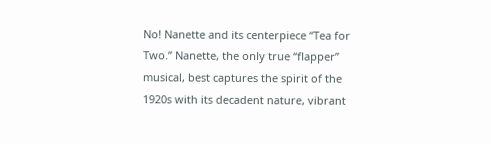No! Nanette and its centerpiece “Tea for Two.” Nanette, the only true “flapper” musical, best captures the spirit of the 1920s with its decadent nature, vibrant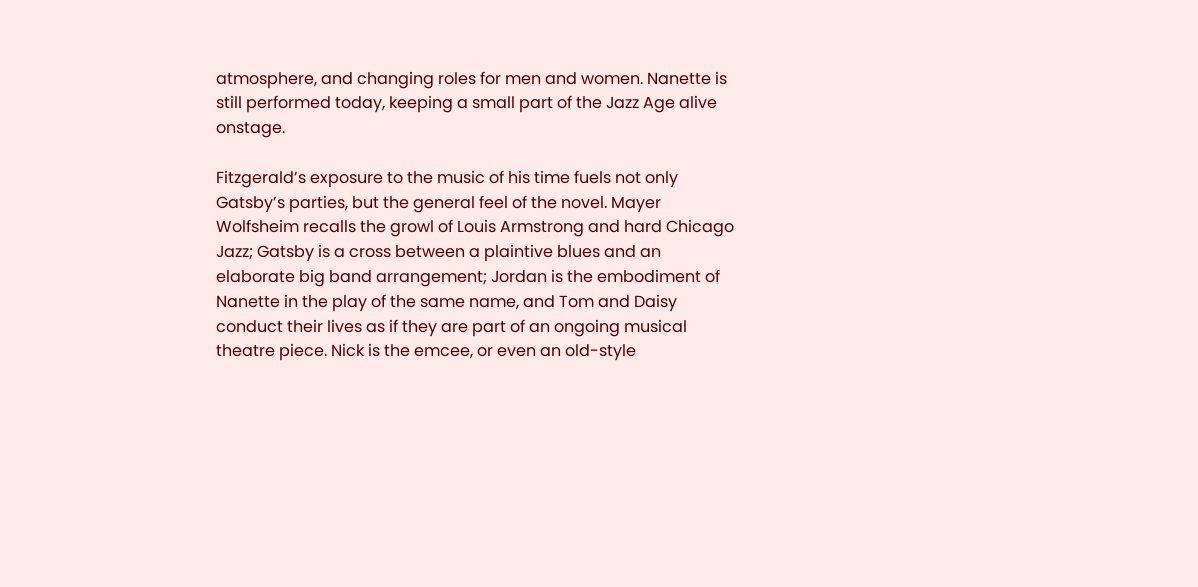atmosphere, and changing roles for men and women. Nanette is still performed today, keeping a small part of the Jazz Age alive onstage.

Fitzgerald’s exposure to the music of his time fuels not only Gatsby’s parties, but the general feel of the novel. Mayer Wolfsheim recalls the growl of Louis Armstrong and hard Chicago Jazz; Gatsby is a cross between a plaintive blues and an elaborate big band arrangement; Jordan is the embodiment of Nanette in the play of the same name, and Tom and Daisy conduct their lives as if they are part of an ongoing musical theatre piece. Nick is the emcee, or even an old-style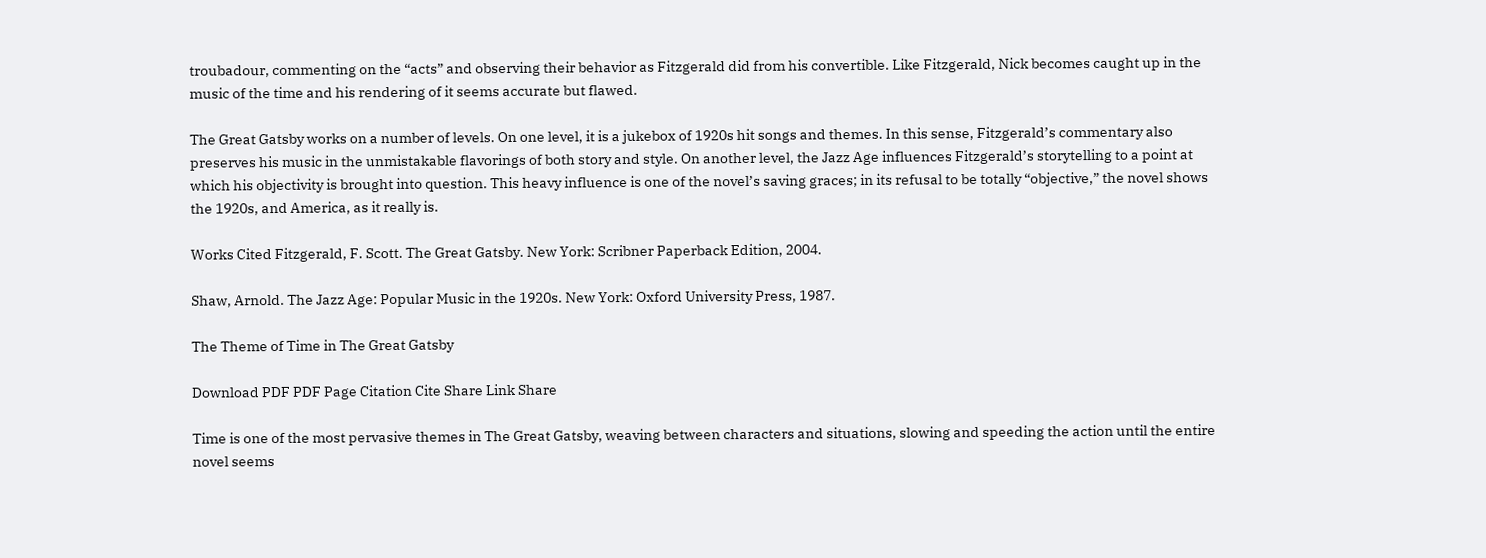troubadour, commenting on the “acts” and observing their behavior as Fitzgerald did from his convertible. Like Fitzgerald, Nick becomes caught up in the music of the time and his rendering of it seems accurate but flawed.

The Great Gatsby works on a number of levels. On one level, it is a jukebox of 1920s hit songs and themes. In this sense, Fitzgerald’s commentary also preserves his music in the unmistakable flavorings of both story and style. On another level, the Jazz Age influences Fitzgerald’s storytelling to a point at which his objectivity is brought into question. This heavy influence is one of the novel’s saving graces; in its refusal to be totally “objective,” the novel shows the 1920s, and America, as it really is.

Works Cited Fitzgerald, F. Scott. The Great Gatsby. New York: Scribner Paperback Edition, 2004.

Shaw, Arnold. The Jazz Age: Popular Music in the 1920s. New York: Oxford University Press, 1987.

The Theme of Time in The Great Gatsby

Download PDF PDF Page Citation Cite Share Link Share

Time is one of the most pervasive themes in The Great Gatsby, weaving between characters and situations, slowing and speeding the action until the entire novel seems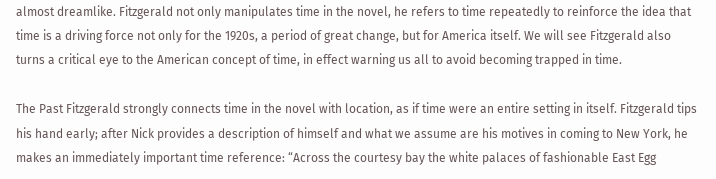almost dreamlike. Fitzgerald not only manipulates time in the novel, he refers to time repeatedly to reinforce the idea that time is a driving force not only for the 1920s, a period of great change, but for America itself. We will see Fitzgerald also turns a critical eye to the American concept of time, in effect warning us all to avoid becoming trapped in time.

The Past Fitzgerald strongly connects time in the novel with location, as if time were an entire setting in itself. Fitzgerald tips his hand early; after Nick provides a description of himself and what we assume are his motives in coming to New York, he makes an immediately important time reference: “Across the courtesy bay the white palaces of fashionable East Egg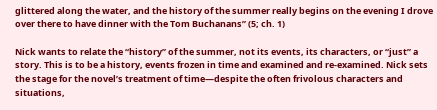glittered along the water, and the history of the summer really begins on the evening I drove over there to have dinner with the Tom Buchanans” (5; ch. 1)

Nick wants to relate the “history” of the summer, not its events, its characters, or “just” a story. This is to be a history, events frozen in time and examined and re-examined. Nick sets the stage for the novel’s treatment of time—despite the often frivolous characters and situations,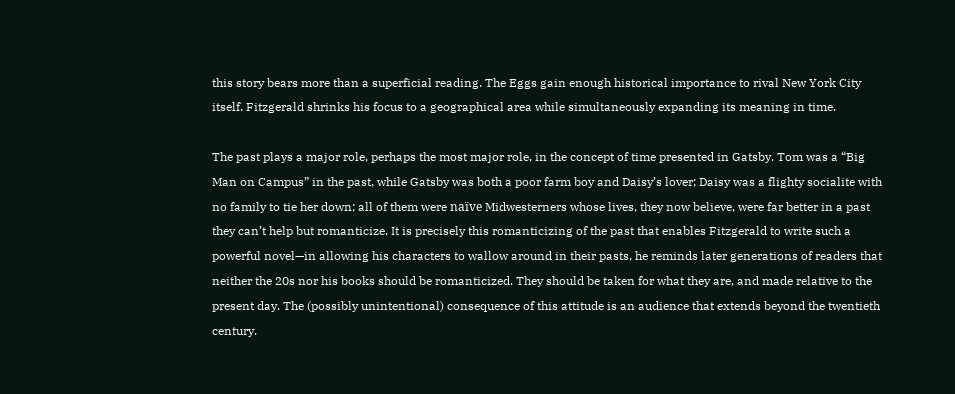this story bears more than a superficial reading. The Eggs gain enough historical importance to rival New York City itself. Fitzgerald shrinks his focus to a geographical area while simultaneously expanding its meaning in time.

The past plays a major role, perhaps the most major role, in the concept of time presented in Gatsby. Tom was a “Big Man on Campus” in the past, while Gatsby was both a poor farm boy and Daisy’s lover; Daisy was a flighty socialite with no family to tie her down; all of them were naïve Midwesterners whose lives, they now believe, were far better in a past they can’t help but romanticize. It is precisely this romanticizing of the past that enables Fitzgerald to write such a powerful novel—in allowing his characters to wallow around in their pasts, he reminds later generations of readers that neither the 20s nor his books should be romanticized. They should be taken for what they are, and made relative to the present day. The (possibly unintentional) consequence of this attitude is an audience that extends beyond the twentieth century.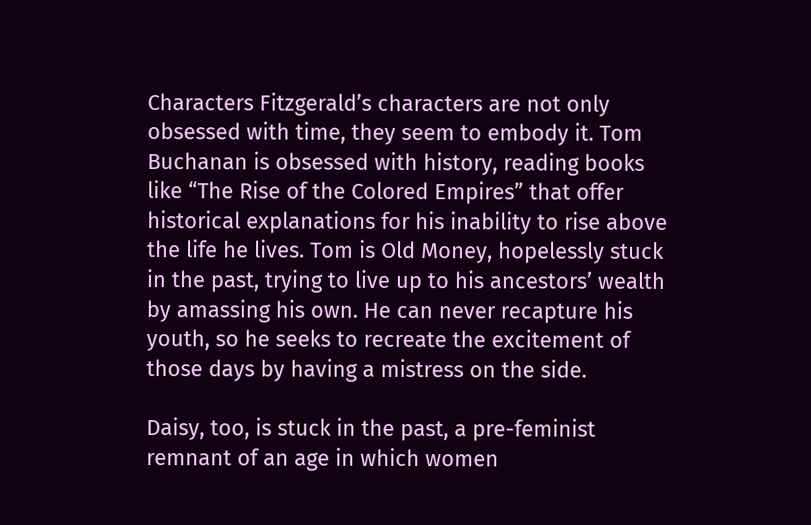Characters Fitzgerald’s characters are not only obsessed with time, they seem to embody it. Tom Buchanan is obsessed with history, reading books like “The Rise of the Colored Empires” that offer historical explanations for his inability to rise above the life he lives. Tom is Old Money, hopelessly stuck in the past, trying to live up to his ancestors’ wealth by amassing his own. He can never recapture his youth, so he seeks to recreate the excitement of those days by having a mistress on the side.

Daisy, too, is stuck in the past, a pre-feminist remnant of an age in which women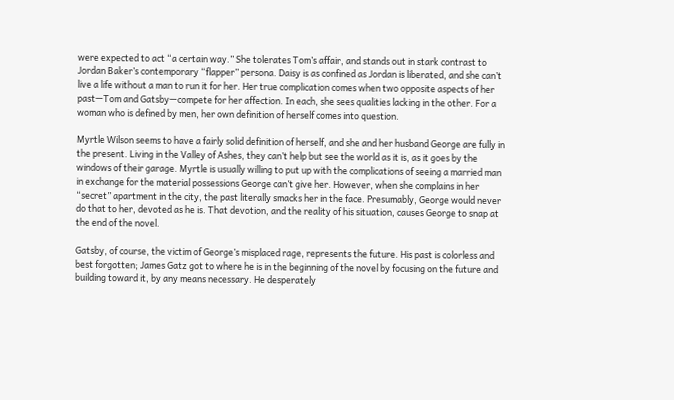were expected to act “a certain way.” She tolerates Tom’s affair, and stands out in stark contrast to Jordan Baker’s contemporary “flapper” persona. Daisy is as confined as Jordan is liberated, and she can’t live a life without a man to run it for her. Her true complication comes when two opposite aspects of her past—Tom and Gatsby—compete for her affection. In each, she sees qualities lacking in the other. For a woman who is defined by men, her own definition of herself comes into question.

Myrtle Wilson seems to have a fairly solid definition of herself, and she and her husband George are fully in the present. Living in the Valley of Ashes, they can’t help but see the world as it is, as it goes by the windows of their garage. Myrtle is usually willing to put up with the complications of seeing a married man in exchange for the material possessions George can’t give her. However, when she complains in her “secret” apartment in the city, the past literally smacks her in the face. Presumably, George would never do that to her, devoted as he is. That devotion, and the reality of his situation, causes George to snap at the end of the novel.

Gatsby, of course, the victim of George’s misplaced rage, represents the future. His past is colorless and best forgotten; James Gatz got to where he is in the beginning of the novel by focusing on the future and building toward it, by any means necessary. He desperately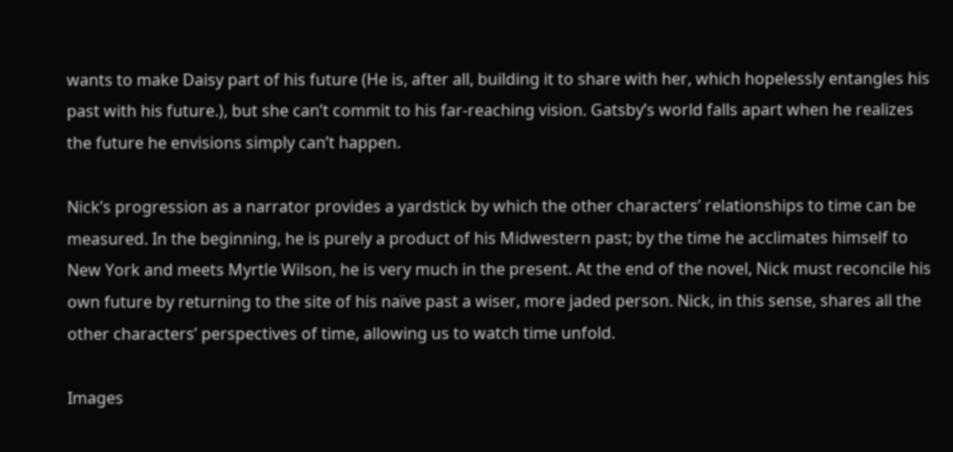wants to make Daisy part of his future (He is, after all, building it to share with her, which hopelessly entangles his past with his future.), but she can’t commit to his far-reaching vision. Gatsby’s world falls apart when he realizes the future he envisions simply can’t happen.

Nick’s progression as a narrator provides a yardstick by which the other characters’ relationships to time can be measured. In the beginning, he is purely a product of his Midwestern past; by the time he acclimates himself to New York and meets Myrtle Wilson, he is very much in the present. At the end of the novel, Nick must reconcile his own future by returning to the site of his naïve past a wiser, more jaded person. Nick, in this sense, shares all the other characters’ perspectives of time, allowing us to watch time unfold.

Images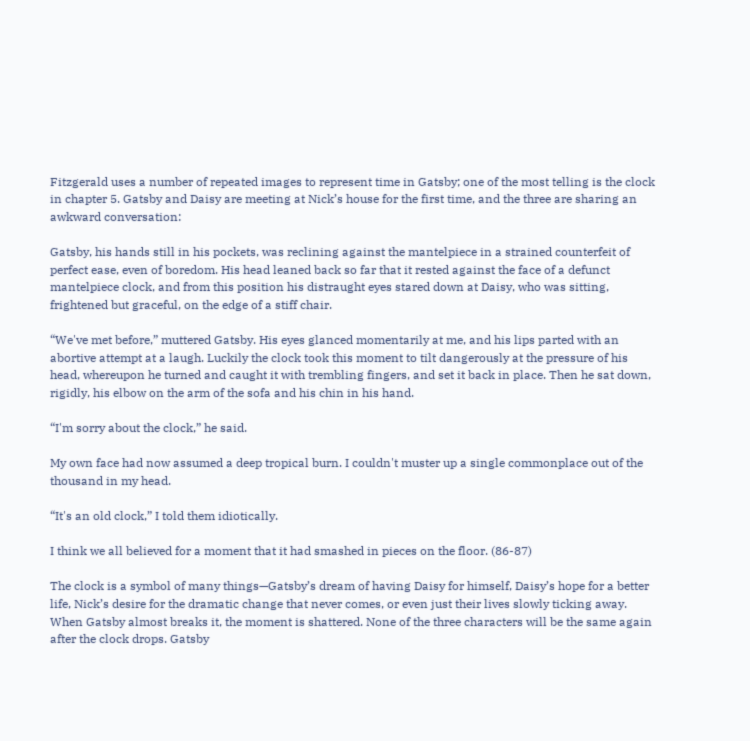Fitzgerald uses a number of repeated images to represent time in Gatsby; one of the most telling is the clock in chapter 5. Gatsby and Daisy are meeting at Nick’s house for the first time, and the three are sharing an awkward conversation:

Gatsby, his hands still in his pockets, was reclining against the mantelpiece in a strained counterfeit of perfect ease, even of boredom. His head leaned back so far that it rested against the face of a defunct mantelpiece clock, and from this position his distraught eyes stared down at Daisy, who was sitting, frightened but graceful, on the edge of a stiff chair.

“We've met before,” muttered Gatsby. His eyes glanced momentarily at me, and his lips parted with an abortive attempt at a laugh. Luckily the clock took this moment to tilt dangerously at the pressure of his head, whereupon he turned and caught it with trembling fingers, and set it back in place. Then he sat down, rigidly, his elbow on the arm of the sofa and his chin in his hand.

“I'm sorry about the clock,” he said.

My own face had now assumed a deep tropical burn. I couldn't muster up a single commonplace out of the thousand in my head.

“It's an old clock,” I told them idiotically.

I think we all believed for a moment that it had smashed in pieces on the floor. (86-87)

The clock is a symbol of many things—Gatsby’s dream of having Daisy for himself, Daisy’s hope for a better life, Nick’s desire for the dramatic change that never comes, or even just their lives slowly ticking away. When Gatsby almost breaks it, the moment is shattered. None of the three characters will be the same again after the clock drops. Gatsby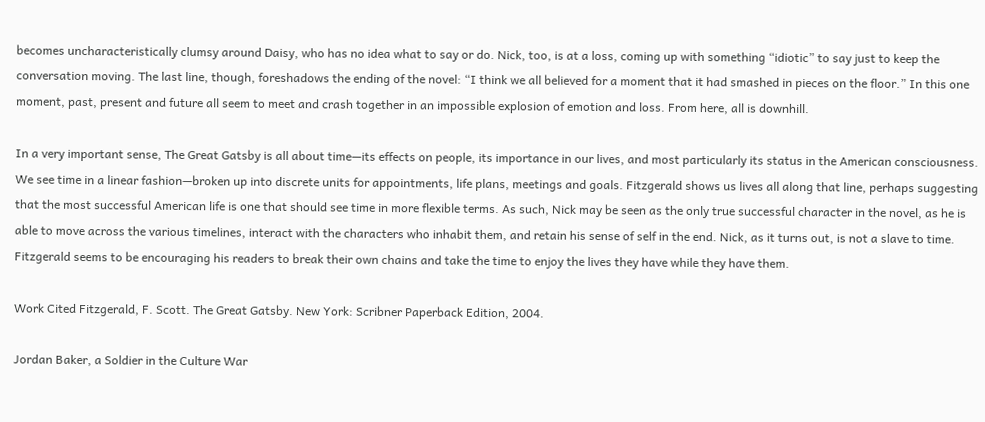becomes uncharacteristically clumsy around Daisy, who has no idea what to say or do. Nick, too, is at a loss, coming up with something “idiotic” to say just to keep the conversation moving. The last line, though, foreshadows the ending of the novel: “I think we all believed for a moment that it had smashed in pieces on the floor.” In this one moment, past, present and future all seem to meet and crash together in an impossible explosion of emotion and loss. From here, all is downhill.

In a very important sense, The Great Gatsby is all about time—its effects on people, its importance in our lives, and most particularly its status in the American consciousness. We see time in a linear fashion—broken up into discrete units for appointments, life plans, meetings and goals. Fitzgerald shows us lives all along that line, perhaps suggesting that the most successful American life is one that should see time in more flexible terms. As such, Nick may be seen as the only true successful character in the novel, as he is able to move across the various timelines, interact with the characters who inhabit them, and retain his sense of self in the end. Nick, as it turns out, is not a slave to time. Fitzgerald seems to be encouraging his readers to break their own chains and take the time to enjoy the lives they have while they have them.

Work Cited Fitzgerald, F. Scott. The Great Gatsby. New York: Scribner Paperback Edition, 2004.

Jordan Baker, a Soldier in the Culture War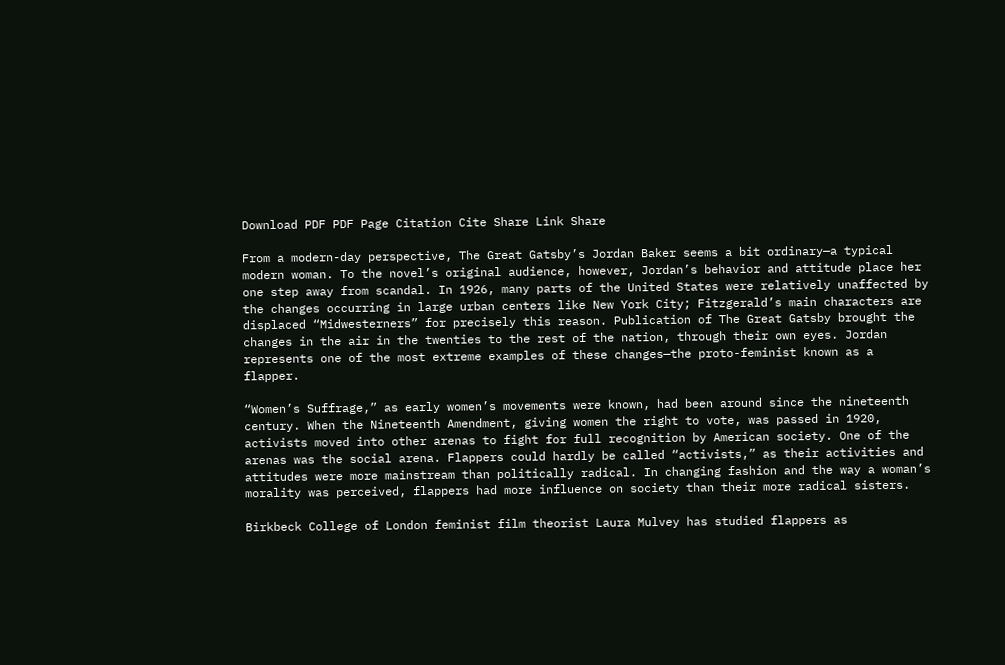Download PDF PDF Page Citation Cite Share Link Share

From a modern-day perspective, The Great Gatsby’s Jordan Baker seems a bit ordinary—a typical modern woman. To the novel’s original audience, however, Jordan’s behavior and attitude place her one step away from scandal. In 1926, many parts of the United States were relatively unaffected by the changes occurring in large urban centers like New York City; Fitzgerald’s main characters are displaced “Midwesterners” for precisely this reason. Publication of The Great Gatsby brought the changes in the air in the twenties to the rest of the nation, through their own eyes. Jordan represents one of the most extreme examples of these changes—the proto-feminist known as a flapper.

“Women’s Suffrage,” as early women’s movements were known, had been around since the nineteenth century. When the Nineteenth Amendment, giving women the right to vote, was passed in 1920, activists moved into other arenas to fight for full recognition by American society. One of the arenas was the social arena. Flappers could hardly be called “activists,” as their activities and attitudes were more mainstream than politically radical. In changing fashion and the way a woman’s morality was perceived, flappers had more influence on society than their more radical sisters.

Birkbeck College of London feminist film theorist Laura Mulvey has studied flappers as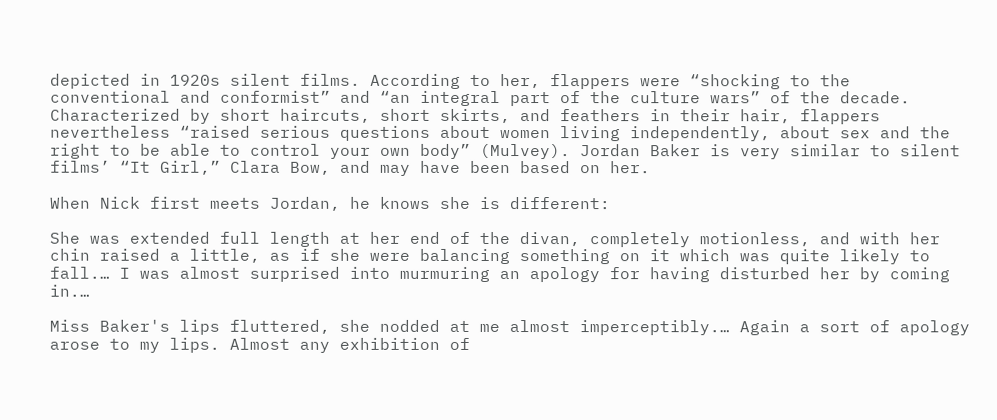depicted in 1920s silent films. According to her, flappers were “shocking to the conventional and conformist” and “an integral part of the culture wars” of the decade. Characterized by short haircuts, short skirts, and feathers in their hair, flappers nevertheless “raised serious questions about women living independently, about sex and the right to be able to control your own body” (Mulvey). Jordan Baker is very similar to silent films’ “It Girl,” Clara Bow, and may have been based on her.

When Nick first meets Jordan, he knows she is different:

She was extended full length at her end of the divan, completely motionless, and with her chin raised a little, as if she were balancing something on it which was quite likely to fall.… I was almost surprised into murmuring an apology for having disturbed her by coming in.…

Miss Baker's lips fluttered, she nodded at me almost imperceptibly.… Again a sort of apology arose to my lips. Almost any exhibition of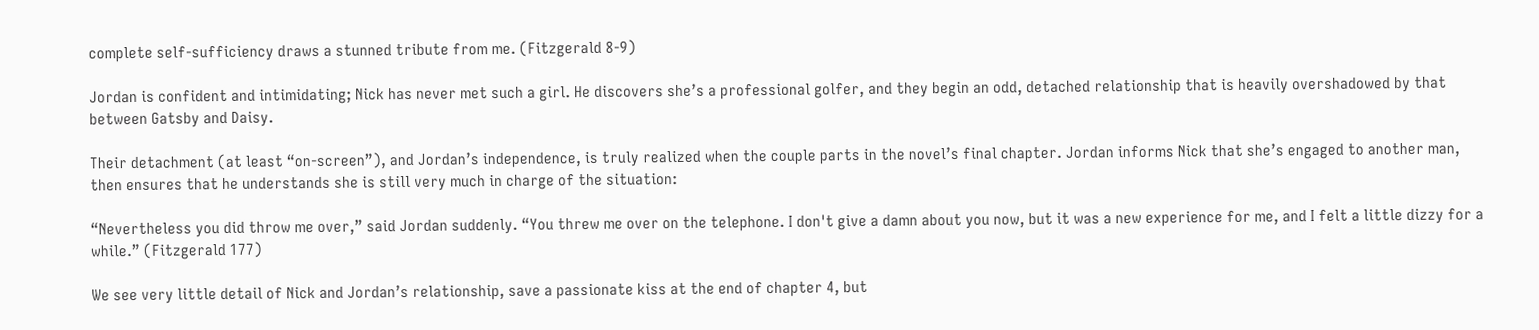complete self-sufficiency draws a stunned tribute from me. (Fitzgerald 8-9)

Jordan is confident and intimidating; Nick has never met such a girl. He discovers she’s a professional golfer, and they begin an odd, detached relationship that is heavily overshadowed by that between Gatsby and Daisy.

Their detachment (at least “on-screen”), and Jordan’s independence, is truly realized when the couple parts in the novel’s final chapter. Jordan informs Nick that she’s engaged to another man, then ensures that he understands she is still very much in charge of the situation:

“Nevertheless you did throw me over,” said Jordan suddenly. “You threw me over on the telephone. I don't give a damn about you now, but it was a new experience for me, and I felt a little dizzy for a while.” (Fitzgerald 177)

We see very little detail of Nick and Jordan’s relationship, save a passionate kiss at the end of chapter 4, but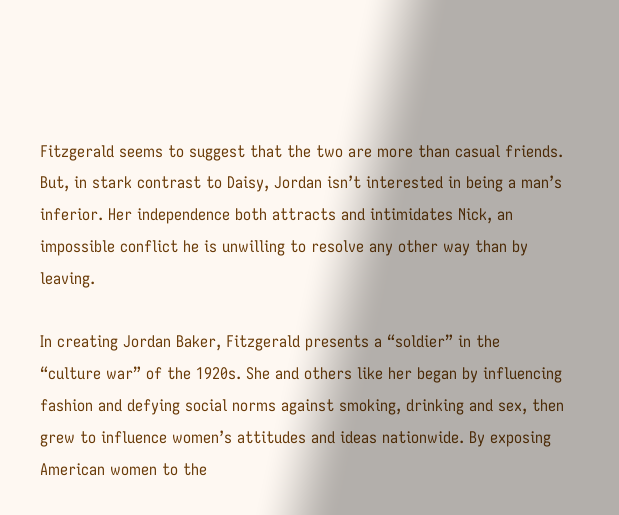Fitzgerald seems to suggest that the two are more than casual friends. But, in stark contrast to Daisy, Jordan isn’t interested in being a man’s inferior. Her independence both attracts and intimidates Nick, an impossible conflict he is unwilling to resolve any other way than by leaving.

In creating Jordan Baker, Fitzgerald presents a “soldier” in the “culture war” of the 1920s. She and others like her began by influencing fashion and defying social norms against smoking, drinking and sex, then grew to influence women’s attitudes and ideas nationwide. By exposing American women to the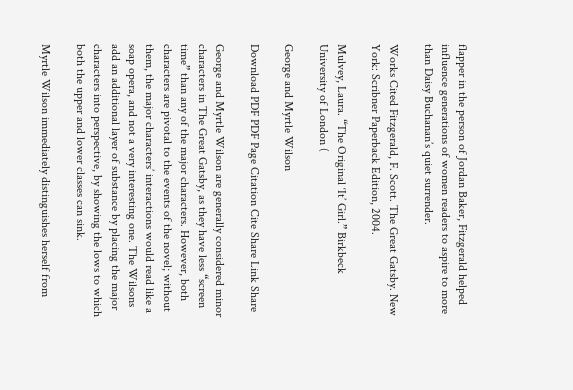flapper in the person of Jordan Baker, Fitzgerald helped influence generations of women readers to aspire to more than Daisy Buchanan’s quiet surrender.

Works Cited Fitzgerald, F. Scott. The Great Gatsby. New York: Scribner Paperback Edition, 2004.

Mulvey, Laura. “The Original ‘It’ Girl.” Birkbeck University of London (

George and Myrtle Wilson

Download PDF PDF Page Citation Cite Share Link Share

George and Myrtle Wilson are generally considered minor characters in The Great Gatsby, as they have less “screen time” than any of the major characters. However, both characters are pivotal to the events of the novel; without them, the major characters’ interactions would read like a soap opera, and not a very interesting one. The Wilsons add an additional layer of substance by placing the major characters into perspective, by showing the lows to which both the upper and lower classes can sink.

Myrtle Wilson immediately distinguishes herself from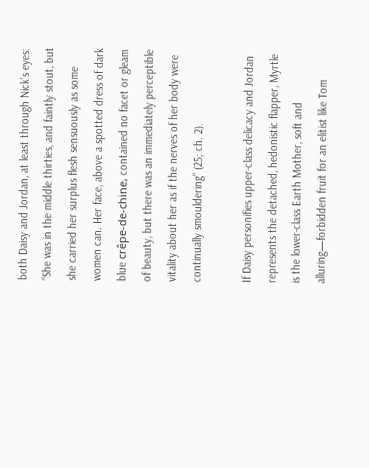both Daisy and Jordan, at least through Nick’s eyes: “She was in the middle thirties, and faintly stout, but she carried her surplus flesh sensuously as some women can. Her face, above a spotted dress of dark blue crêpe-de-chine, contained no facet or gleam of beauty, but there was an immediately perceptible vitality about her as if the nerves of her body were continually smouldering” (25; ch. 2).

If Daisy personifies upper-class delicacy and Jordan represents the detached, hedonistic flapper, Myrtle is the lower-class Earth Mother, soft and alluring—forbidden fruit for an elitist like Tom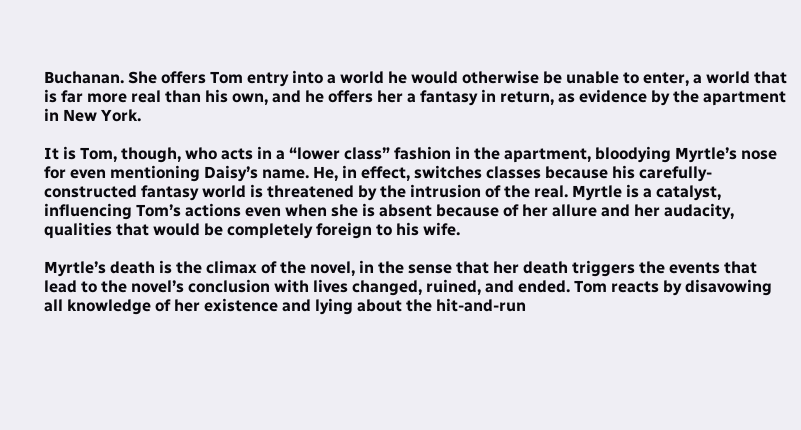Buchanan. She offers Tom entry into a world he would otherwise be unable to enter, a world that is far more real than his own, and he offers her a fantasy in return, as evidence by the apartment in New York.

It is Tom, though, who acts in a “lower class” fashion in the apartment, bloodying Myrtle’s nose for even mentioning Daisy’s name. He, in effect, switches classes because his carefully-constructed fantasy world is threatened by the intrusion of the real. Myrtle is a catalyst, influencing Tom’s actions even when she is absent because of her allure and her audacity, qualities that would be completely foreign to his wife.

Myrtle’s death is the climax of the novel, in the sense that her death triggers the events that lead to the novel’s conclusion with lives changed, ruined, and ended. Tom reacts by disavowing all knowledge of her existence and lying about the hit-and-run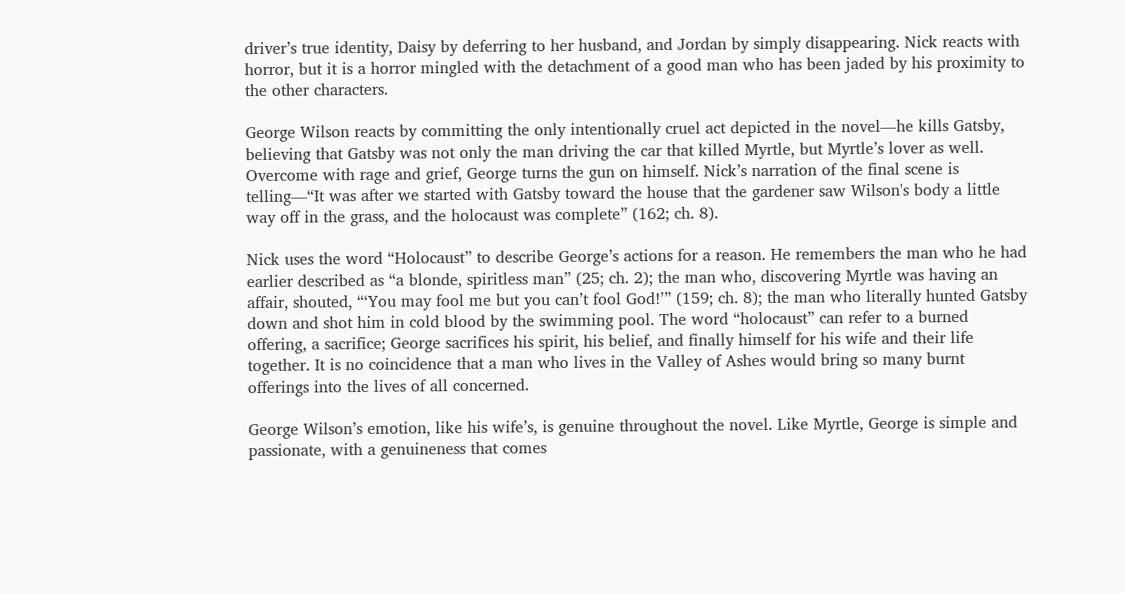driver’s true identity, Daisy by deferring to her husband, and Jordan by simply disappearing. Nick reacts with horror, but it is a horror mingled with the detachment of a good man who has been jaded by his proximity to the other characters.

George Wilson reacts by committing the only intentionally cruel act depicted in the novel—he kills Gatsby, believing that Gatsby was not only the man driving the car that killed Myrtle, but Myrtle’s lover as well. Overcome with rage and grief, George turns the gun on himself. Nick’s narration of the final scene is telling—“It was after we started with Gatsby toward the house that the gardener saw Wilson's body a little way off in the grass, and the holocaust was complete” (162; ch. 8).

Nick uses the word “Holocaust” to describe George’s actions for a reason. He remembers the man who he had earlier described as “a blonde, spiritless man” (25; ch. 2); the man who, discovering Myrtle was having an affair, shouted, “‘You may fool me but you can’t fool God!’” (159; ch. 8); the man who literally hunted Gatsby down and shot him in cold blood by the swimming pool. The word “holocaust” can refer to a burned offering, a sacrifice; George sacrifices his spirit, his belief, and finally himself for his wife and their life together. It is no coincidence that a man who lives in the Valley of Ashes would bring so many burnt offerings into the lives of all concerned.

George Wilson’s emotion, like his wife’s, is genuine throughout the novel. Like Myrtle, George is simple and passionate, with a genuineness that comes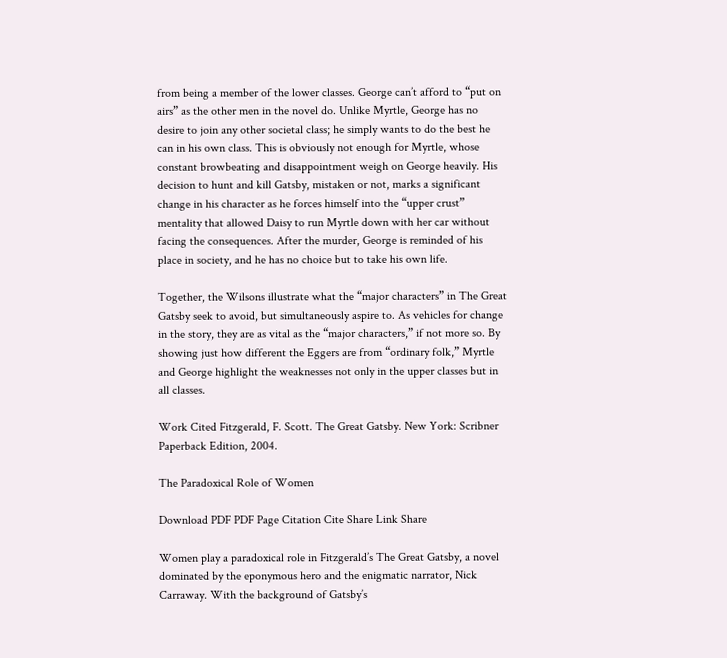from being a member of the lower classes. George can’t afford to “put on airs” as the other men in the novel do. Unlike Myrtle, George has no desire to join any other societal class; he simply wants to do the best he can in his own class. This is obviously not enough for Myrtle, whose constant browbeating and disappointment weigh on George heavily. His decision to hunt and kill Gatsby, mistaken or not, marks a significant change in his character as he forces himself into the “upper crust” mentality that allowed Daisy to run Myrtle down with her car without facing the consequences. After the murder, George is reminded of his place in society, and he has no choice but to take his own life.

Together, the Wilsons illustrate what the “major characters” in The Great Gatsby seek to avoid, but simultaneously aspire to. As vehicles for change in the story, they are as vital as the “major characters,” if not more so. By showing just how different the Eggers are from “ordinary folk,” Myrtle and George highlight the weaknesses not only in the upper classes but in all classes.

Work Cited Fitzgerald, F. Scott. The Great Gatsby. New York: Scribner Paperback Edition, 2004.

The Paradoxical Role of Women

Download PDF PDF Page Citation Cite Share Link Share

Women play a paradoxical role in Fitzgerald’s The Great Gatsby, a novel dominated by the eponymous hero and the enigmatic narrator, Nick Carraway. With the background of Gatsby’s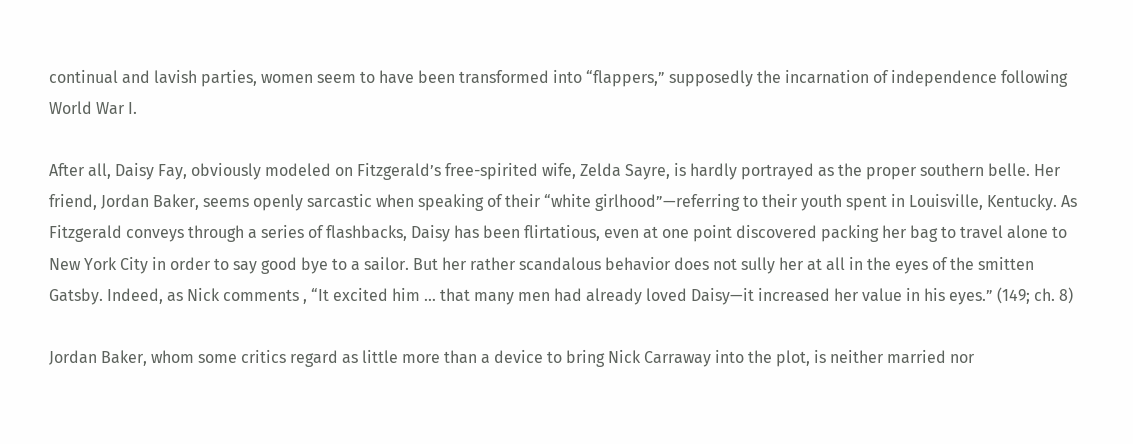continual and lavish parties, women seem to have been transformed into “flappers,” supposedly the incarnation of independence following World War I.

After all, Daisy Fay, obviously modeled on Fitzgerald’s free-spirited wife, Zelda Sayre, is hardly portrayed as the proper southern belle. Her friend, Jordan Baker, seems openly sarcastic when speaking of their “white girlhood”—referring to their youth spent in Louisville, Kentucky. As Fitzgerald conveys through a series of flashbacks, Daisy has been flirtatious, even at one point discovered packing her bag to travel alone to New York City in order to say good bye to a sailor. But her rather scandalous behavior does not sully her at all in the eyes of the smitten Gatsby. Indeed, as Nick comments , “It excited him … that many men had already loved Daisy—it increased her value in his eyes.” (149; ch. 8)

Jordan Baker, whom some critics regard as little more than a device to bring Nick Carraway into the plot, is neither married nor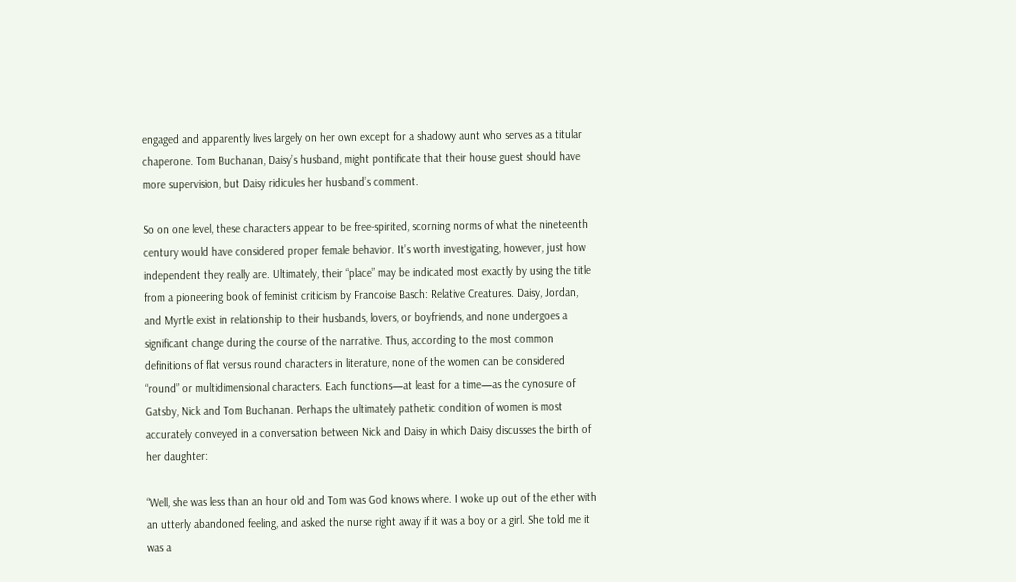engaged and apparently lives largely on her own except for a shadowy aunt who serves as a titular chaperone. Tom Buchanan, Daisy’s husband, might pontificate that their house guest should have more supervision, but Daisy ridicules her husband’s comment.

So on one level, these characters appear to be free-spirited, scorning norms of what the nineteenth century would have considered proper female behavior. It’s worth investigating, however, just how independent they really are. Ultimately, their “place” may be indicated most exactly by using the title from a pioneering book of feminist criticism by Francoise Basch: Relative Creatures. Daisy, Jordan, and Myrtle exist in relationship to their husbands, lovers, or boyfriends, and none undergoes a significant change during the course of the narrative. Thus, according to the most common definitions of flat versus round characters in literature, none of the women can be considered “round” or multidimensional characters. Each functions—at least for a time—as the cynosure of Gatsby, Nick and Tom Buchanan. Perhaps the ultimately pathetic condition of women is most accurately conveyed in a conversation between Nick and Daisy in which Daisy discusses the birth of her daughter:

“Well, she was less than an hour old and Tom was God knows where. I woke up out of the ether with an utterly abandoned feeling, and asked the nurse right away if it was a boy or a girl. She told me it was a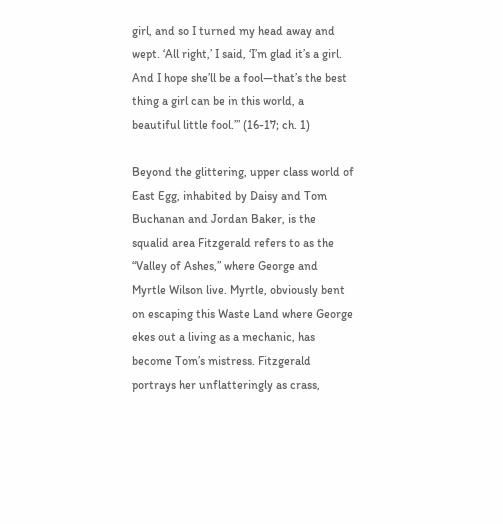girl, and so I turned my head away and wept. ‘All right,’ I said, ‘I’m glad it’s a girl. And I hope she’ll be a fool—that’s the best thing a girl can be in this world, a beautiful little fool.’” (16-17; ch. 1)

Beyond the glittering, upper class world of East Egg, inhabited by Daisy and Tom Buchanan and Jordan Baker, is the squalid area Fitzgerald refers to as the “Valley of Ashes,” where George and Myrtle Wilson live. Myrtle, obviously bent on escaping this Waste Land where George ekes out a living as a mechanic, has become Tom’s mistress. Fitzgerald portrays her unflatteringly as crass,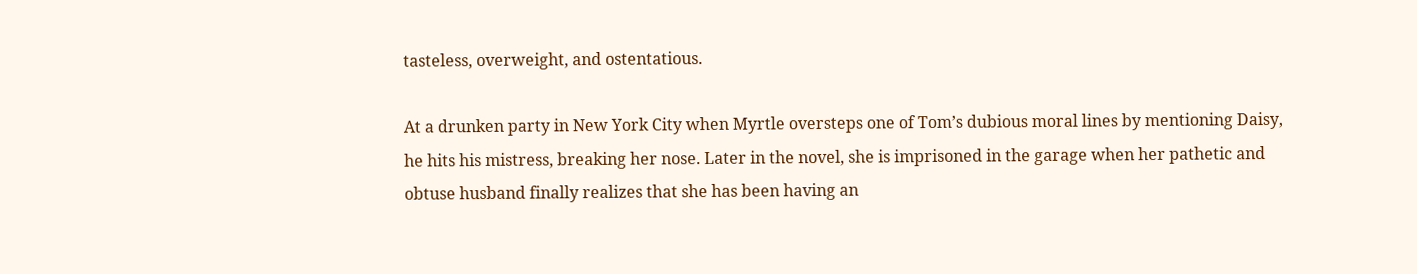tasteless, overweight, and ostentatious.

At a drunken party in New York City when Myrtle oversteps one of Tom’s dubious moral lines by mentioning Daisy, he hits his mistress, breaking her nose. Later in the novel, she is imprisoned in the garage when her pathetic and obtuse husband finally realizes that she has been having an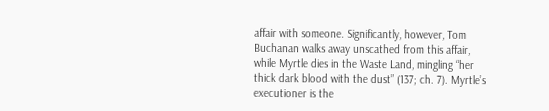affair with someone. Significantly, however, Tom Buchanan walks away unscathed from this affair, while Myrtle dies in the Waste Land, mingling “her thick dark blood with the dust” (137; ch. 7). Myrtle’s executioner is the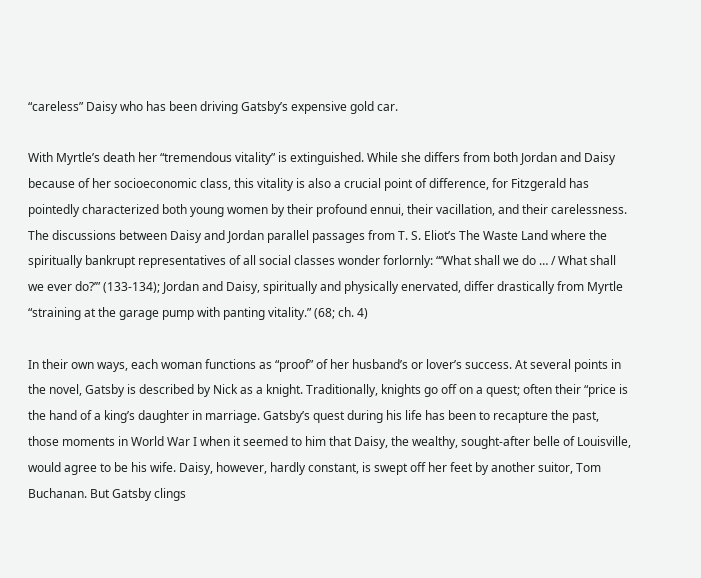“careless” Daisy who has been driving Gatsby’s expensive gold car.

With Myrtle’s death her “tremendous vitality” is extinguished. While she differs from both Jordan and Daisy because of her socioeconomic class, this vitality is also a crucial point of difference, for Fitzgerald has pointedly characterized both young women by their profound ennui, their vacillation, and their carelessness. The discussions between Daisy and Jordan parallel passages from T. S. Eliot’s The Waste Land where the spiritually bankrupt representatives of all social classes wonder forlornly: “‘What shall we do … / What shall we ever do?’” (133-134); Jordan and Daisy, spiritually and physically enervated, differ drastically from Myrtle “straining at the garage pump with panting vitality.” (68; ch. 4)

In their own ways, each woman functions as “proof” of her husband’s or lover’s success. At several points in the novel, Gatsby is described by Nick as a knight. Traditionally, knights go off on a quest; often their “price is the hand of a king’s daughter in marriage. Gatsby’s quest during his life has been to recapture the past, those moments in World War I when it seemed to him that Daisy, the wealthy, sought-after belle of Louisville, would agree to be his wife. Daisy, however, hardly constant, is swept off her feet by another suitor, Tom Buchanan. But Gatsby clings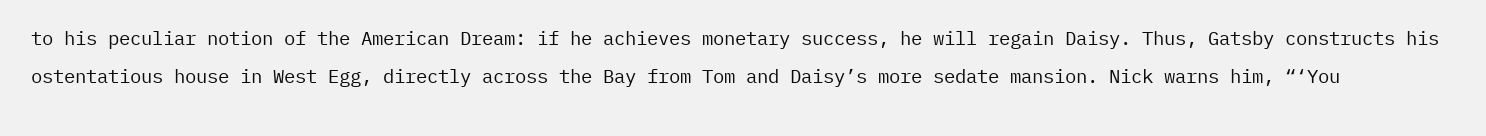to his peculiar notion of the American Dream: if he achieves monetary success, he will regain Daisy. Thus, Gatsby constructs his ostentatious house in West Egg, directly across the Bay from Tom and Daisy’s more sedate mansion. Nick warns him, “‘You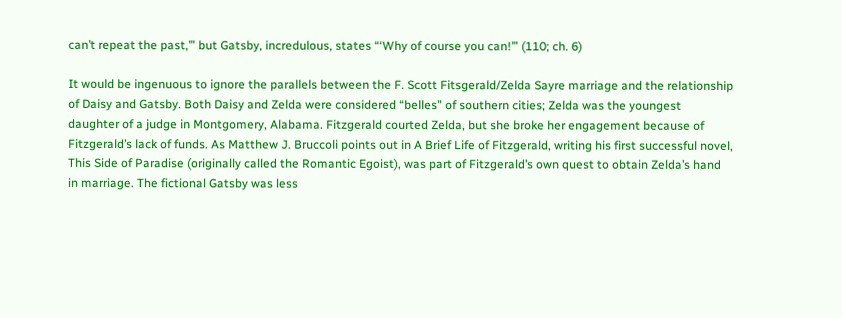can’t repeat the past,’” but Gatsby, incredulous, states “‘Why of course you can!’” (110; ch. 6)

It would be ingenuous to ignore the parallels between the F. Scott Fitsgerald/Zelda Sayre marriage and the relationship of Daisy and Gatsby. Both Daisy and Zelda were considered “belles” of southern cities; Zelda was the youngest daughter of a judge in Montgomery, Alabama. Fitzgerald courted Zelda, but she broke her engagement because of Fitzgerald’s lack of funds. As Matthew J. Bruccoli points out in A Brief Life of Fitzgerald, writing his first successful novel, This Side of Paradise (originally called the Romantic Egoist), was part of Fitzgerald’s own quest to obtain Zelda’s hand in marriage. The fictional Gatsby was less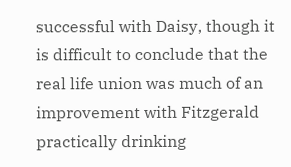successful with Daisy, though it is difficult to conclude that the real life union was much of an improvement with Fitzgerald practically drinking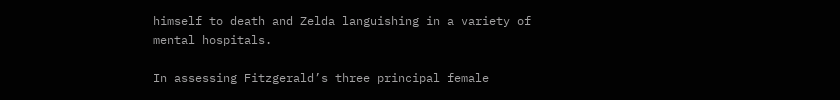himself to death and Zelda languishing in a variety of mental hospitals.

In assessing Fitzgerald’s three principal female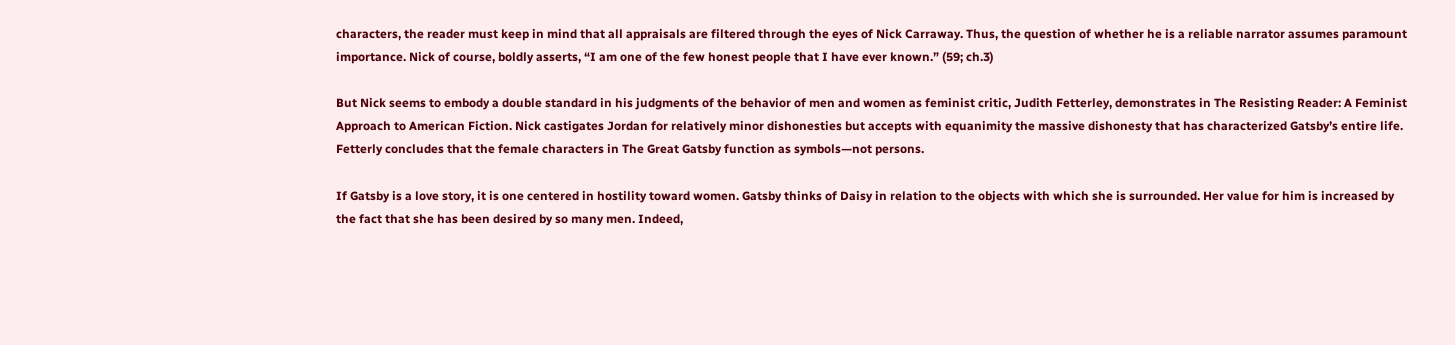characters, the reader must keep in mind that all appraisals are filtered through the eyes of Nick Carraway. Thus, the question of whether he is a reliable narrator assumes paramount importance. Nick of course, boldly asserts, “I am one of the few honest people that I have ever known.” (59; ch.3)

But Nick seems to embody a double standard in his judgments of the behavior of men and women as feminist critic, Judith Fetterley, demonstrates in The Resisting Reader: A Feminist Approach to American Fiction. Nick castigates Jordan for relatively minor dishonesties but accepts with equanimity the massive dishonesty that has characterized Gatsby’s entire life. Fetterly concludes that the female characters in The Great Gatsby function as symbols—not persons.

If Gatsby is a love story, it is one centered in hostility toward women. Gatsby thinks of Daisy in relation to the objects with which she is surrounded. Her value for him is increased by the fact that she has been desired by so many men. Indeed,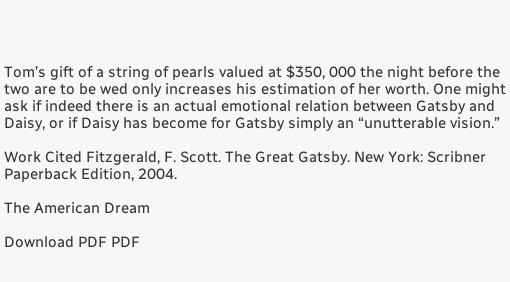Tom’s gift of a string of pearls valued at $350, 000 the night before the two are to be wed only increases his estimation of her worth. One might ask if indeed there is an actual emotional relation between Gatsby and Daisy, or if Daisy has become for Gatsby simply an “unutterable vision.”

Work Cited Fitzgerald, F. Scott. The Great Gatsby. New York: Scribner Paperback Edition, 2004.

The American Dream

Download PDF PDF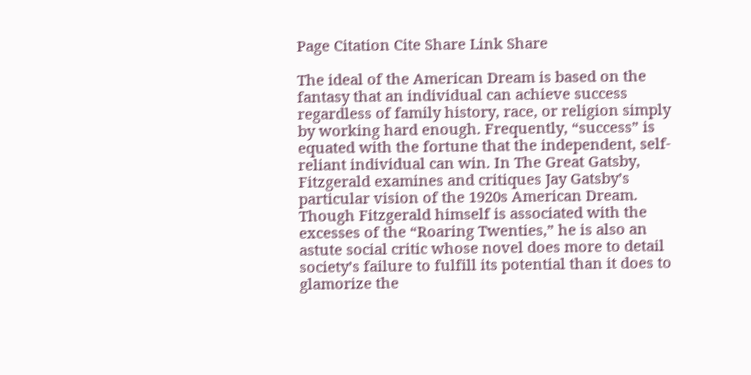Page Citation Cite Share Link Share

The ideal of the American Dream is based on the fantasy that an individual can achieve success regardless of family history, race, or religion simply by working hard enough. Frequently, “success” is equated with the fortune that the independent, self-reliant individual can win. In The Great Gatsby, Fitzgerald examines and critiques Jay Gatsby’s particular vision of the 1920s American Dream. Though Fitzgerald himself is associated with the excesses of the “Roaring Twenties,” he is also an astute social critic whose novel does more to detail society’s failure to fulfill its potential than it does to glamorize the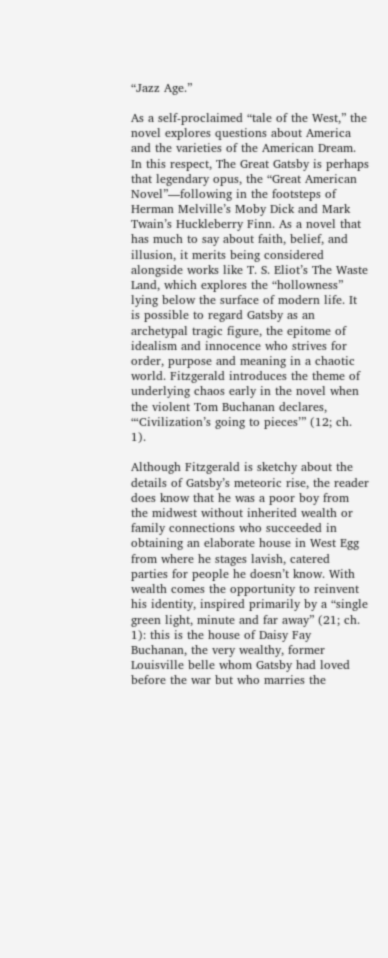“Jazz Age.”

As a self-proclaimed “tale of the West,” the novel explores questions about America and the varieties of the American Dream. In this respect, The Great Gatsby is perhaps that legendary opus, the “Great American Novel”—following in the footsteps of Herman Melville’s Moby Dick and Mark Twain’s Huckleberry Finn. As a novel that has much to say about faith, belief, and illusion, it merits being considered alongside works like T. S. Eliot’s The Waste Land, which explores the “hollowness” lying below the surface of modern life. It is possible to regard Gatsby as an archetypal tragic figure, the epitome of idealism and innocence who strives for order, purpose and meaning in a chaotic world. Fitzgerald introduces the theme of underlying chaos early in the novel when the violent Tom Buchanan declares, “‘Civilization’s going to pieces’” (12; ch. 1).

Although Fitzgerald is sketchy about the details of Gatsby’s meteoric rise, the reader does know that he was a poor boy from the midwest without inherited wealth or family connections who succeeded in obtaining an elaborate house in West Egg from where he stages lavish, catered parties for people he doesn’t know. With wealth comes the opportunity to reinvent his identity, inspired primarily by a “single green light, minute and far away” (21; ch. 1): this is the house of Daisy Fay Buchanan, the very wealthy, former Louisville belle whom Gatsby had loved before the war but who marries the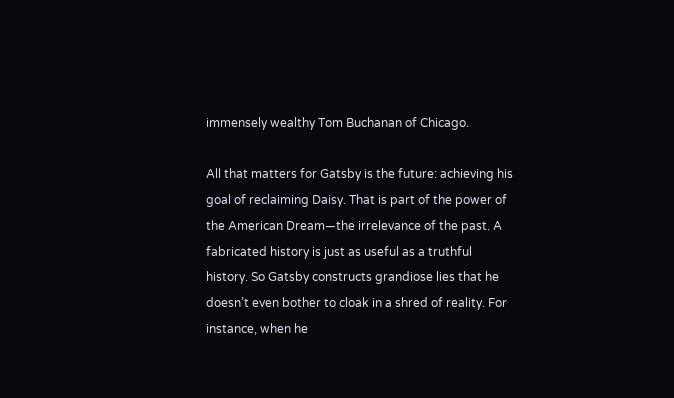immensely wealthy Tom Buchanan of Chicago.

All that matters for Gatsby is the future: achieving his goal of reclaiming Daisy. That is part of the power of the American Dream—the irrelevance of the past. A fabricated history is just as useful as a truthful history. So Gatsby constructs grandiose lies that he doesn’t even bother to cloak in a shred of reality. For instance, when he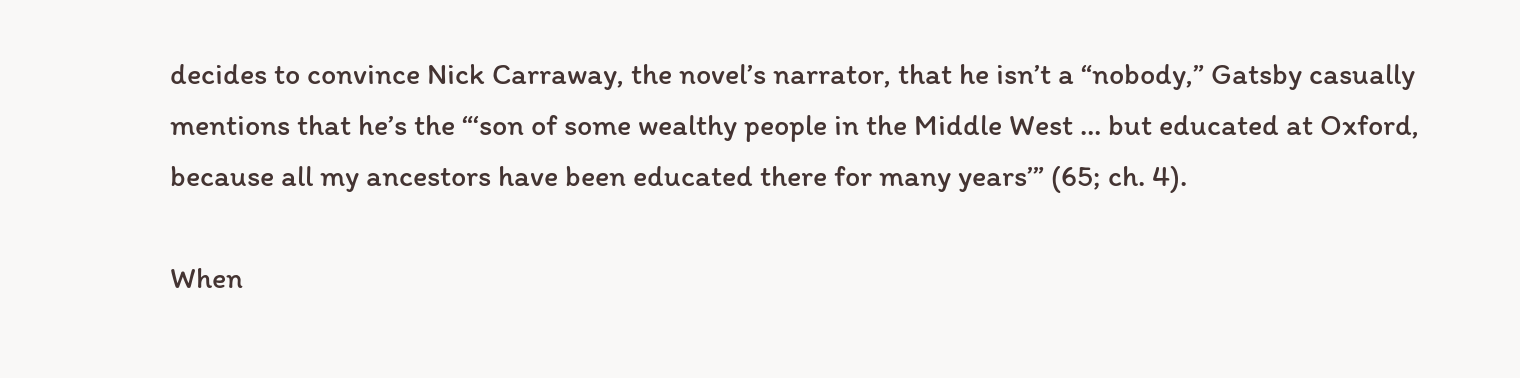decides to convince Nick Carraway, the novel’s narrator, that he isn’t a “nobody,” Gatsby casually mentions that he’s the “‘son of some wealthy people in the Middle West … but educated at Oxford, because all my ancestors have been educated there for many years’” (65; ch. 4).

When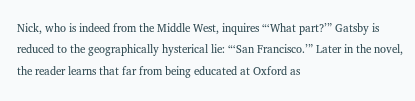Nick, who is indeed from the Middle West, inquires “‘What part?’” Gatsby is reduced to the geographically hysterical lie: “‘San Francisco.’” Later in the novel, the reader learns that far from being educated at Oxford as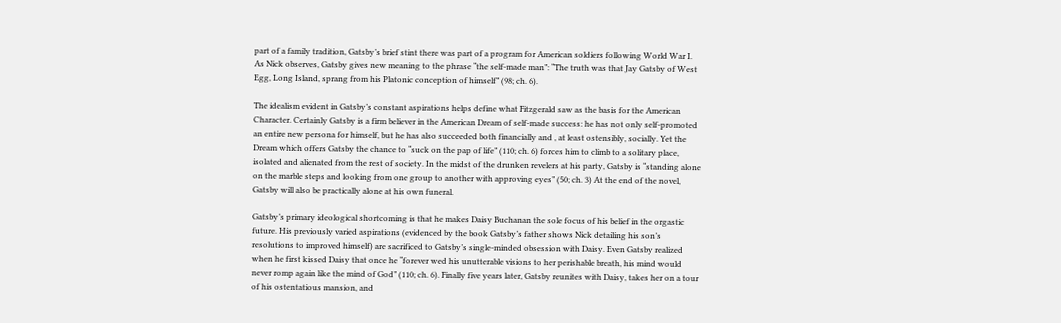part of a family tradition, Gatsby’s brief stint there was part of a program for American soldiers following World War I. As Nick observes, Gatsby gives new meaning to the phrase “the self-made man”: “The truth was that Jay Gatsby of West Egg, Long Island, sprang from his Platonic conception of himself” (98; ch. 6).

The idealism evident in Gatsby’s constant aspirations helps define what Fitzgerald saw as the basis for the American Character. Certainly Gatsby is a firm believer in the American Dream of self-made success: he has not only self-promoted an entire new persona for himself, but he has also succeeded both financially and , at least ostensibly, socially. Yet the Dream which offers Gatsby the chance to “suck on the pap of life” (110; ch. 6) forces him to climb to a solitary place, isolated and alienated from the rest of society. In the midst of the drunken revelers at his party, Gatsby is “standing alone on the marble steps and looking from one group to another with approving eyes” (50; ch. 3) At the end of the novel, Gatsby will also be practically alone at his own funeral.

Gatsby’s primary ideological shortcoming is that he makes Daisy Buchanan the sole focus of his belief in the orgastic future. His previously varied aspirations (evidenced by the book Gatsby’s father shows Nick detailing his son’s resolutions to improved himself) are sacrificed to Gatsby’s single-minded obsession with Daisy. Even Gatsby realized when he first kissed Daisy that once he “forever wed his unutterable visions to her perishable breath, his mind would never romp again like the mind of God” (110; ch. 6). Finally five years later, Gatsby reunites with Daisy, takes her on a tour of his ostentatious mansion, and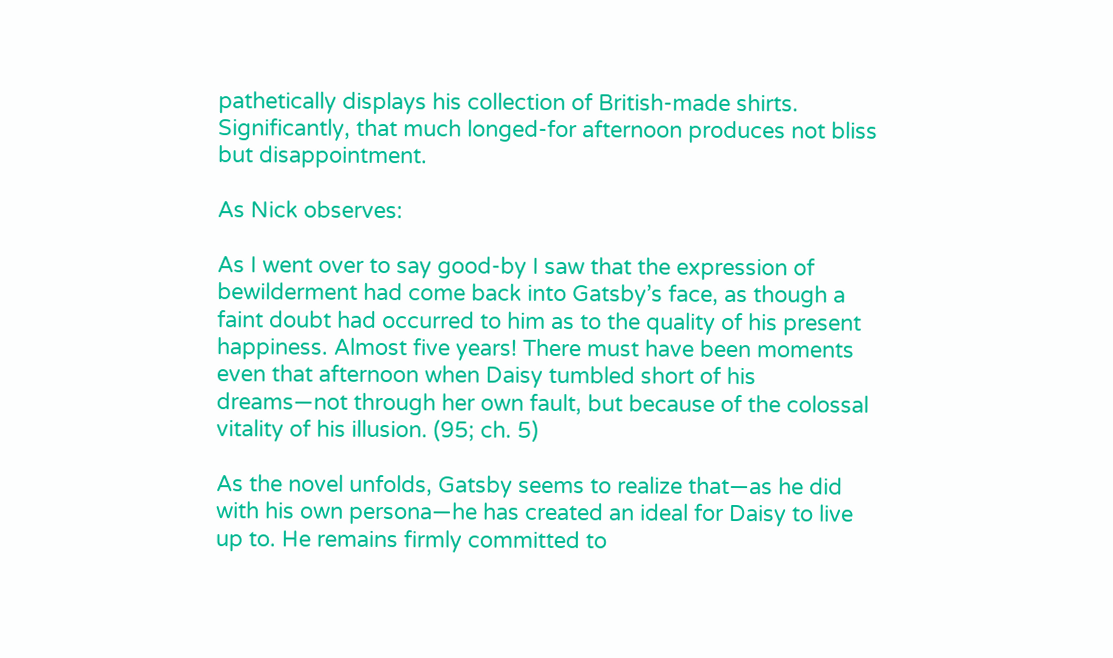pathetically displays his collection of British-made shirts. Significantly, that much longed-for afternoon produces not bliss but disappointment.

As Nick observes:

As I went over to say good-by I saw that the expression of bewilderment had come back into Gatsby’s face, as though a faint doubt had occurred to him as to the quality of his present happiness. Almost five years! There must have been moments even that afternoon when Daisy tumbled short of his dreams—not through her own fault, but because of the colossal vitality of his illusion. (95; ch. 5)

As the novel unfolds, Gatsby seems to realize that—as he did with his own persona—he has created an ideal for Daisy to live up to. He remains firmly committed to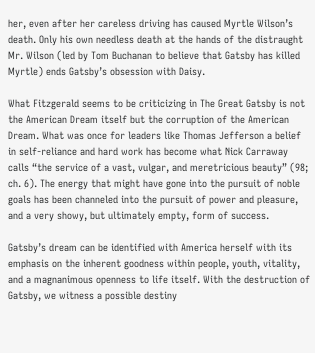her, even after her careless driving has caused Myrtle Wilson’s death. Only his own needless death at the hands of the distraught Mr. Wilson (led by Tom Buchanan to believe that Gatsby has killed Myrtle) ends Gatsby’s obsession with Daisy.

What Fitzgerald seems to be criticizing in The Great Gatsby is not the American Dream itself but the corruption of the American Dream. What was once for leaders like Thomas Jefferson a belief in self-reliance and hard work has become what Nick Carraway calls “the service of a vast, vulgar, and meretricious beauty” (98; ch. 6). The energy that might have gone into the pursuit of noble goals has been channeled into the pursuit of power and pleasure, and a very showy, but ultimately empty, form of success.

Gatsby’s dream can be identified with America herself with its emphasis on the inherent goodness within people, youth, vitality, and a magnanimous openness to life itself. With the destruction of Gatsby, we witness a possible destiny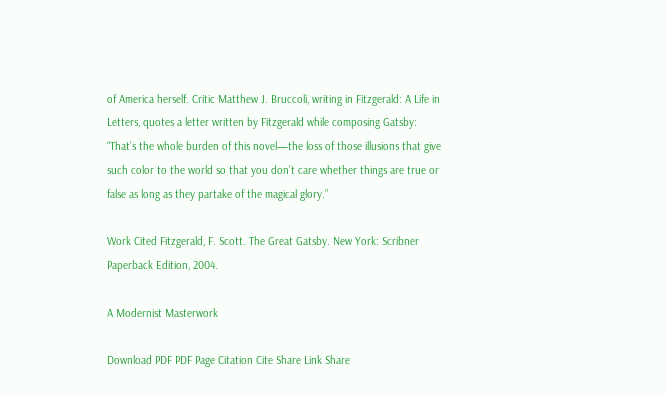of America herself. Critic Matthew J. Bruccoli, writing in Fitzgerald: A Life in Letters, quotes a letter written by Fitzgerald while composing Gatsby: “That’s the whole burden of this novel—the loss of those illusions that give such color to the world so that you don’t care whether things are true or false as long as they partake of the magical glory.”

Work Cited Fitzgerald, F. Scott. The Great Gatsby. New York: Scribner Paperback Edition, 2004.

A Modernist Masterwork

Download PDF PDF Page Citation Cite Share Link Share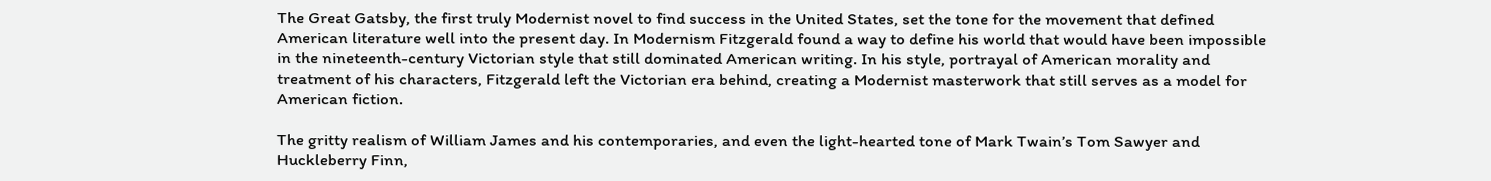The Great Gatsby, the first truly Modernist novel to find success in the United States, set the tone for the movement that defined American literature well into the present day. In Modernism Fitzgerald found a way to define his world that would have been impossible in the nineteenth-century Victorian style that still dominated American writing. In his style, portrayal of American morality and treatment of his characters, Fitzgerald left the Victorian era behind, creating a Modernist masterwork that still serves as a model for American fiction.

The gritty realism of William James and his contemporaries, and even the light-hearted tone of Mark Twain’s Tom Sawyer and Huckleberry Finn,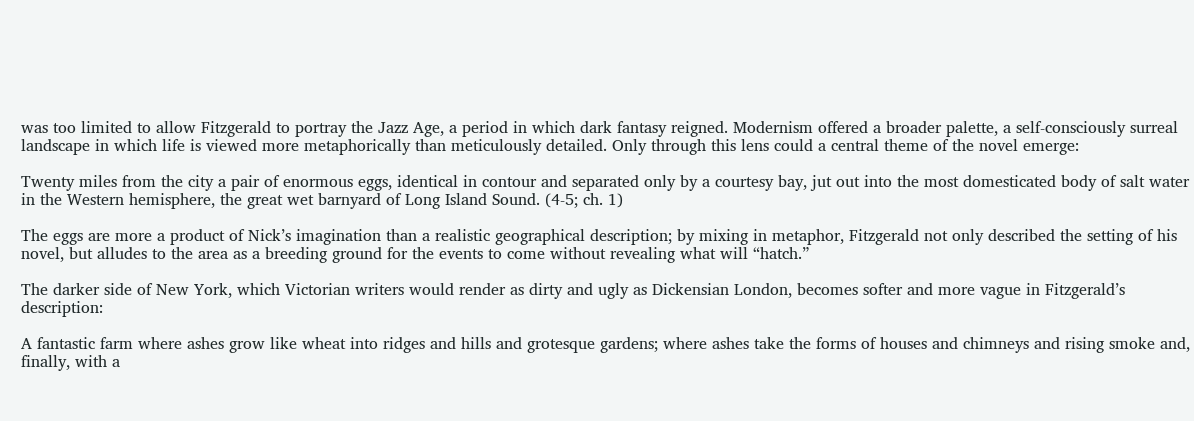was too limited to allow Fitzgerald to portray the Jazz Age, a period in which dark fantasy reigned. Modernism offered a broader palette, a self-consciously surreal landscape in which life is viewed more metaphorically than meticulously detailed. Only through this lens could a central theme of the novel emerge:

Twenty miles from the city a pair of enormous eggs, identical in contour and separated only by a courtesy bay, jut out into the most domesticated body of salt water in the Western hemisphere, the great wet barnyard of Long Island Sound. (4-5; ch. 1)

The eggs are more a product of Nick’s imagination than a realistic geographical description; by mixing in metaphor, Fitzgerald not only described the setting of his novel, but alludes to the area as a breeding ground for the events to come without revealing what will “hatch.”

The darker side of New York, which Victorian writers would render as dirty and ugly as Dickensian London, becomes softer and more vague in Fitzgerald’s description:

A fantastic farm where ashes grow like wheat into ridges and hills and grotesque gardens; where ashes take the forms of houses and chimneys and rising smoke and, finally, with a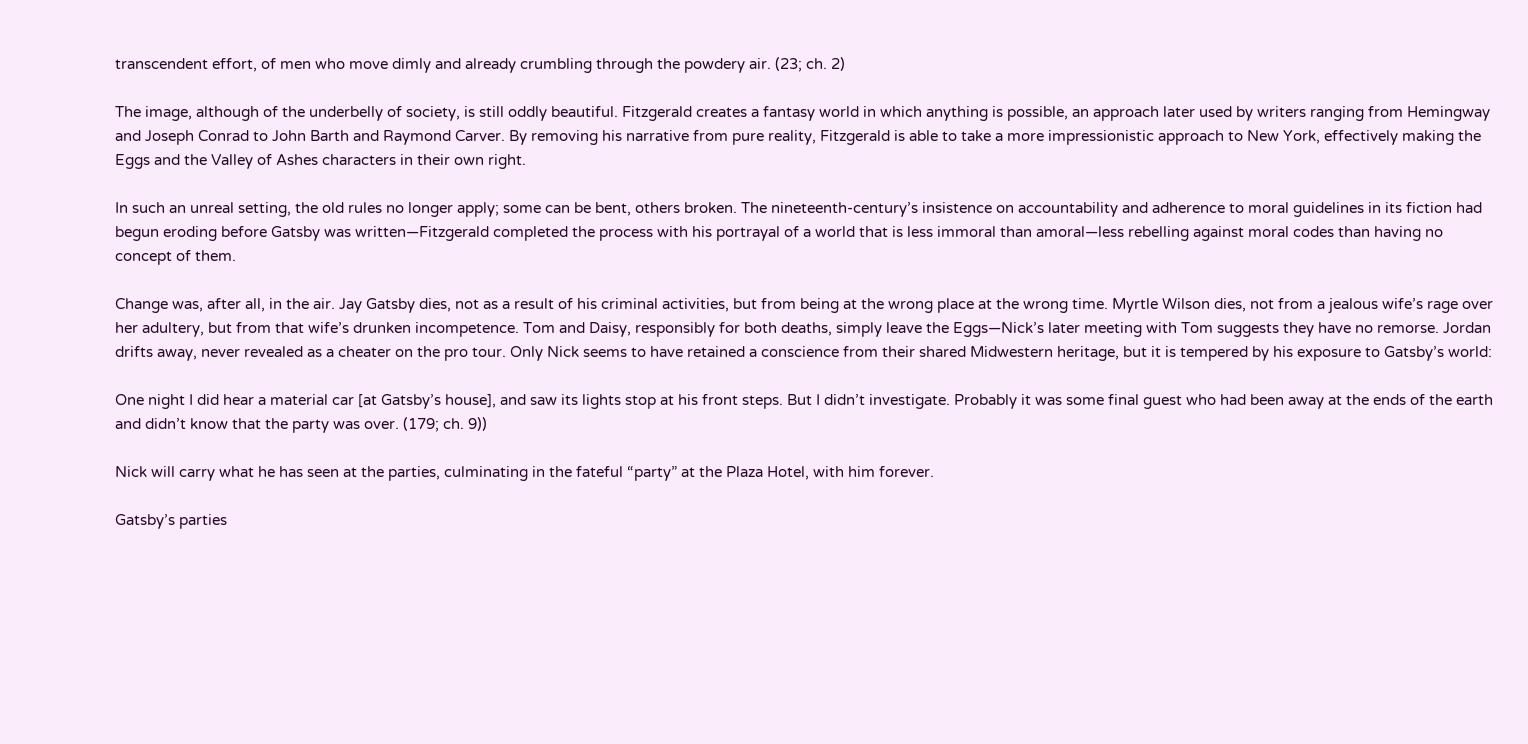transcendent effort, of men who move dimly and already crumbling through the powdery air. (23; ch. 2)

The image, although of the underbelly of society, is still oddly beautiful. Fitzgerald creates a fantasy world in which anything is possible, an approach later used by writers ranging from Hemingway and Joseph Conrad to John Barth and Raymond Carver. By removing his narrative from pure reality, Fitzgerald is able to take a more impressionistic approach to New York, effectively making the Eggs and the Valley of Ashes characters in their own right.

In such an unreal setting, the old rules no longer apply; some can be bent, others broken. The nineteenth-century’s insistence on accountability and adherence to moral guidelines in its fiction had begun eroding before Gatsby was written—Fitzgerald completed the process with his portrayal of a world that is less immoral than amoral—less rebelling against moral codes than having no concept of them.

Change was, after all, in the air. Jay Gatsby dies, not as a result of his criminal activities, but from being at the wrong place at the wrong time. Myrtle Wilson dies, not from a jealous wife’s rage over her adultery, but from that wife’s drunken incompetence. Tom and Daisy, responsibly for both deaths, simply leave the Eggs—Nick’s later meeting with Tom suggests they have no remorse. Jordan drifts away, never revealed as a cheater on the pro tour. Only Nick seems to have retained a conscience from their shared Midwestern heritage, but it is tempered by his exposure to Gatsby’s world:

One night I did hear a material car [at Gatsby’s house], and saw its lights stop at his front steps. But I didn’t investigate. Probably it was some final guest who had been away at the ends of the earth and didn’t know that the party was over. (179; ch. 9))

Nick will carry what he has seen at the parties, culminating in the fateful “party” at the Plaza Hotel, with him forever.

Gatsby’s parties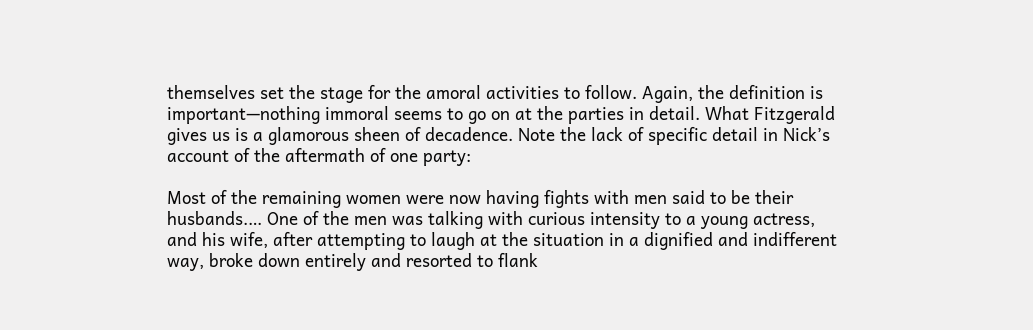themselves set the stage for the amoral activities to follow. Again, the definition is important—nothing immoral seems to go on at the parties in detail. What Fitzgerald gives us is a glamorous sheen of decadence. Note the lack of specific detail in Nick’s account of the aftermath of one party:

Most of the remaining women were now having fights with men said to be their husbands.… One of the men was talking with curious intensity to a young actress, and his wife, after attempting to laugh at the situation in a dignified and indifferent way, broke down entirely and resorted to flank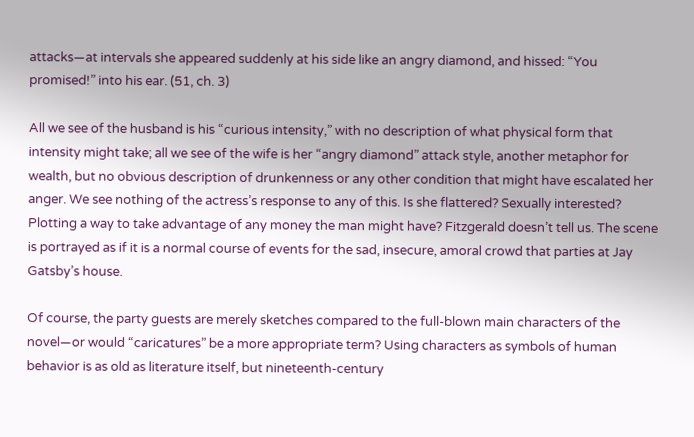attacks—at intervals she appeared suddenly at his side like an angry diamond, and hissed: “You promised!” into his ear. (51, ch. 3)

All we see of the husband is his “curious intensity,” with no description of what physical form that intensity might take; all we see of the wife is her “angry diamond” attack style, another metaphor for wealth, but no obvious description of drunkenness or any other condition that might have escalated her anger. We see nothing of the actress’s response to any of this. Is she flattered? Sexually interested? Plotting a way to take advantage of any money the man might have? Fitzgerald doesn’t tell us. The scene is portrayed as if it is a normal course of events for the sad, insecure, amoral crowd that parties at Jay Gatsby’s house.

Of course, the party guests are merely sketches compared to the full-blown main characters of the novel—or would “caricatures” be a more appropriate term? Using characters as symbols of human behavior is as old as literature itself, but nineteenth-century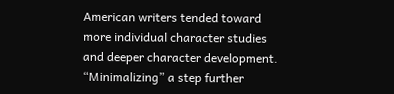American writers tended toward more individual character studies and deeper character development. “Minimalizing” a step further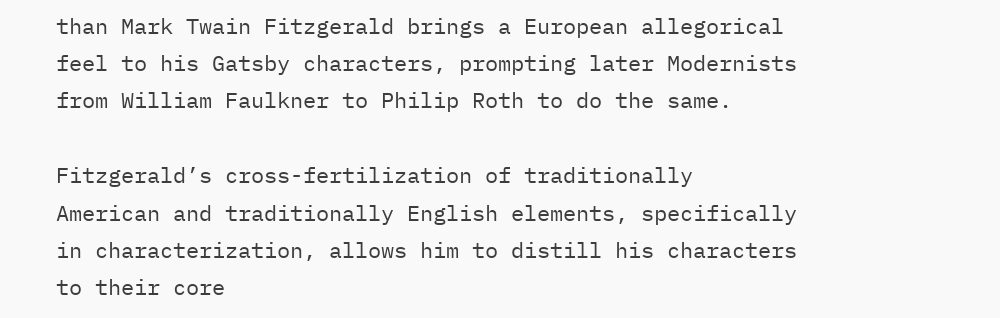than Mark Twain Fitzgerald brings a European allegorical feel to his Gatsby characters, prompting later Modernists from William Faulkner to Philip Roth to do the same.

Fitzgerald’s cross-fertilization of traditionally American and traditionally English elements, specifically in characterization, allows him to distill his characters to their core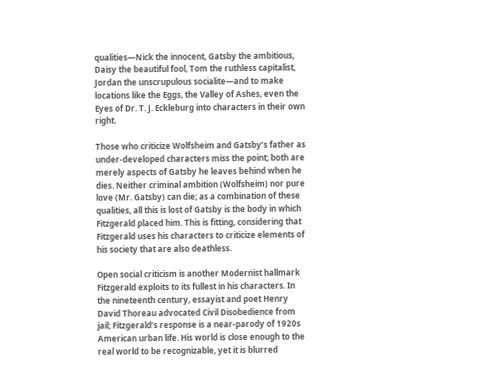qualities—Nick the innocent, Gatsby the ambitious, Daisy the beautiful fool, Tom the ruthless capitalist, Jordan the unscrupulous socialite—and to make locations like the Eggs, the Valley of Ashes, even the Eyes of Dr. T. J. Eckleburg into characters in their own right.

Those who criticize Wolfsheim and Gatsby’s father as under-developed characters miss the point; both are merely aspects of Gatsby he leaves behind when he dies. Neither criminal ambition (Wolfsheim) nor pure love (Mr. Gatsby) can die; as a combination of these qualities, all this is lost of Gatsby is the body in which Fitzgerald placed him. This is fitting, considering that Fitzgerald uses his characters to criticize elements of his society that are also deathless.

Open social criticism is another Modernist hallmark Fitzgerald exploits to its fullest in his characters. In the nineteenth century, essayist and poet Henry David Thoreau advocated Civil Disobedience from jail; Fitzgerald’s response is a near-parody of 1920s American urban life. His world is close enough to the real world to be recognizable, yet it is blurred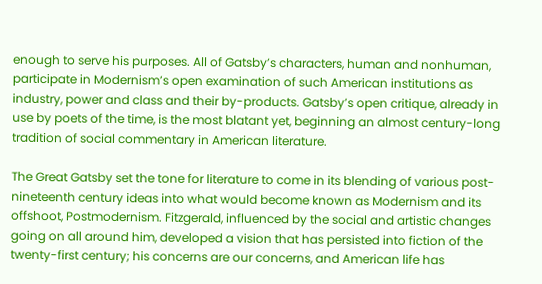enough to serve his purposes. All of Gatsby’s characters, human and nonhuman, participate in Modernism’s open examination of such American institutions as industry, power and class and their by-products. Gatsby’s open critique, already in use by poets of the time, is the most blatant yet, beginning an almost century-long tradition of social commentary in American literature.

The Great Gatsby set the tone for literature to come in its blending of various post-nineteenth century ideas into what would become known as Modernism and its offshoot, Postmodernism. Fitzgerald, influenced by the social and artistic changes going on all around him, developed a vision that has persisted into fiction of the twenty-first century; his concerns are our concerns, and American life has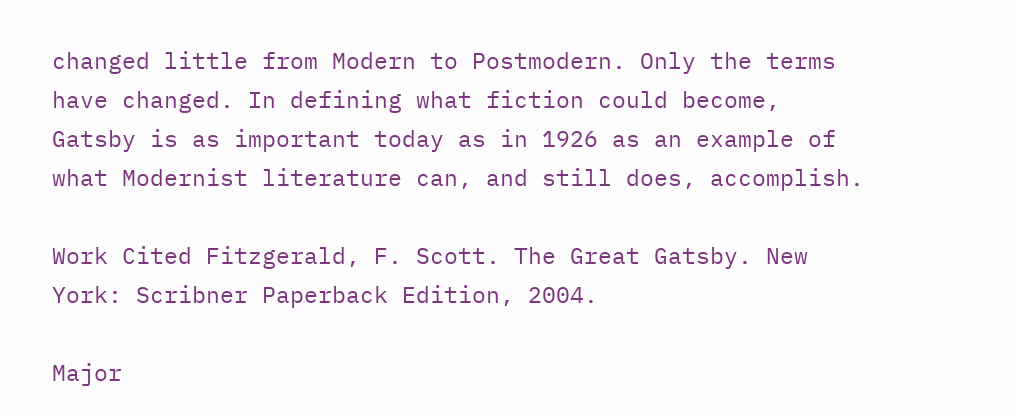changed little from Modern to Postmodern. Only the terms have changed. In defining what fiction could become, Gatsby is as important today as in 1926 as an example of what Modernist literature can, and still does, accomplish.

Work Cited Fitzgerald, F. Scott. The Great Gatsby. New York: Scribner Paperback Edition, 2004.

Major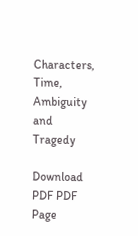Characters, Time, Ambiguity and Tragedy

Download PDF PDF Page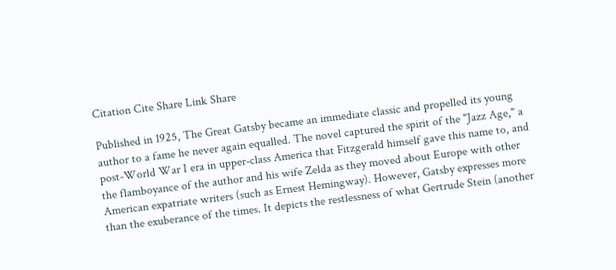Citation Cite Share Link Share

Published in 1925, The Great Gatsby became an immediate classic and propelled its young author to a fame he never again equalled. The novel captured the spirit of the "Jazz Age," a post-World War I era in upper-class America that Fitzgerald himself gave this name to, and the flamboyance of the author and his wife Zelda as they moved about Europe with other American expatriate writers (such as Ernest Hemingway). However, Gatsby expresses more than the exuberance of the times. It depicts the restlessness of what Gertrude Stein (another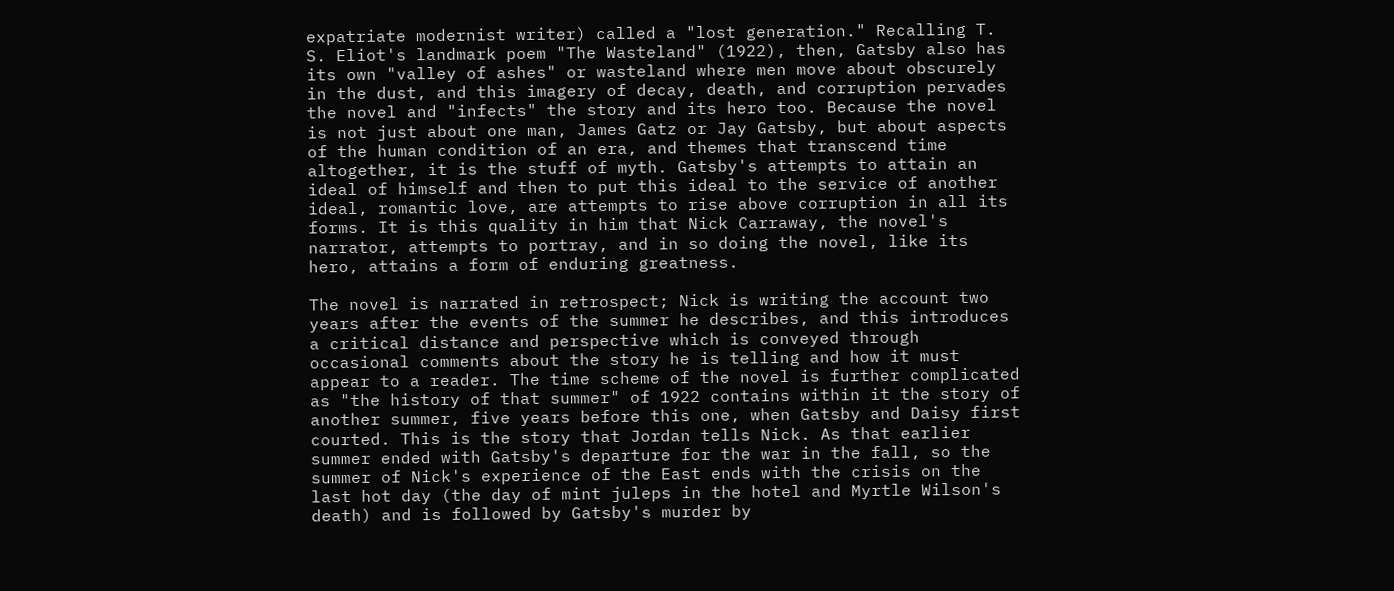expatriate modernist writer) called a "lost generation." Recalling T. S. Eliot's landmark poem "The Wasteland" (1922), then, Gatsby also has its own "valley of ashes" or wasteland where men move about obscurely in the dust, and this imagery of decay, death, and corruption pervades the novel and "infects" the story and its hero too. Because the novel is not just about one man, James Gatz or Jay Gatsby, but about aspects of the human condition of an era, and themes that transcend time altogether, it is the stuff of myth. Gatsby's attempts to attain an ideal of himself and then to put this ideal to the service of another ideal, romantic love, are attempts to rise above corruption in all its forms. It is this quality in him that Nick Carraway, the novel's narrator, attempts to portray, and in so doing the novel, like its hero, attains a form of enduring greatness.

The novel is narrated in retrospect; Nick is writing the account two years after the events of the summer he describes, and this introduces a critical distance and perspective which is conveyed through occasional comments about the story he is telling and how it must appear to a reader. The time scheme of the novel is further complicated as "the history of that summer" of 1922 contains within it the story of another summer, five years before this one, when Gatsby and Daisy first courted. This is the story that Jordan tells Nick. As that earlier summer ended with Gatsby's departure for the war in the fall, so the summer of Nick's experience of the East ends with the crisis on the last hot day (the day of mint juleps in the hotel and Myrtle Wilson's death) and is followed by Gatsby's murder by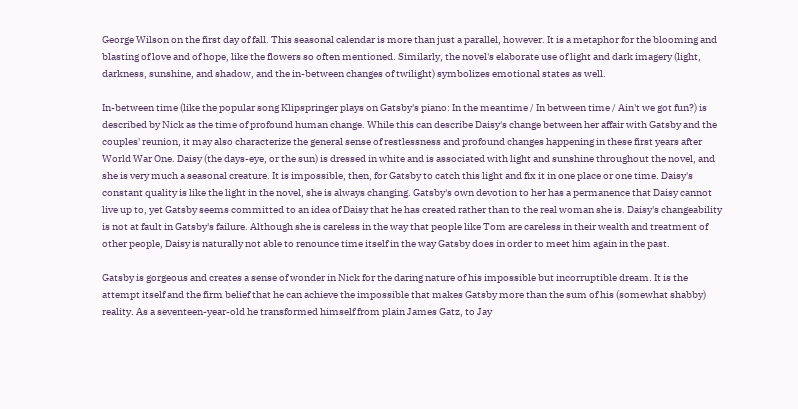George Wilson on the first day of fall. This seasonal calendar is more than just a parallel, however. It is a metaphor for the blooming and blasting of love and of hope, like the flowers so often mentioned. Similarly, the novel's elaborate use of light and dark imagery (light, darkness, sunshine, and shadow, and the in-between changes of twilight) symbolizes emotional states as well.

In-between time (like the popular song Klipspringer plays on Gatsby's piano: In the meantime / In between time / Ain't we got fun?) is described by Nick as the time of profound human change. While this can describe Daisy's change between her affair with Gatsby and the couples' reunion, it may also characterize the general sense of restlessness and profound changes happening in these first years after World War One. Daisy (the days-eye, or the sun) is dressed in white and is associated with light and sunshine throughout the novel, and she is very much a seasonal creature. It is impossible, then, for Gatsby to catch this light and fix it in one place or one time. Daisy's constant quality is like the light in the novel, she is always changing. Gatsby's own devotion to her has a permanence that Daisy cannot live up to, yet Gatsby seems committed to an idea of Daisy that he has created rather than to the real woman she is. Daisy's changeability is not at fault in Gatsby's failure. Although she is careless in the way that people like Tom are careless in their wealth and treatment of other people, Daisy is naturally not able to renounce time itself in the way Gatsby does in order to meet him again in the past.

Gatsby is gorgeous and creates a sense of wonder in Nick for the daring nature of his impossible but incorruptible dream. It is the attempt itself and the firm belief that he can achieve the impossible that makes Gatsby more than the sum of his (somewhat shabby) reality. As a seventeen-year-old he transformed himself from plain James Gatz, to Jay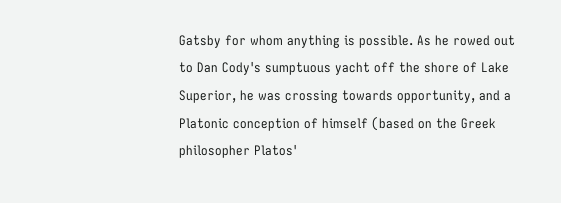Gatsby for whom anything is possible. As he rowed out to Dan Cody's sumptuous yacht off the shore of Lake Superior, he was crossing towards opportunity, and a Platonic conception of himself (based on the Greek philosopher Platos'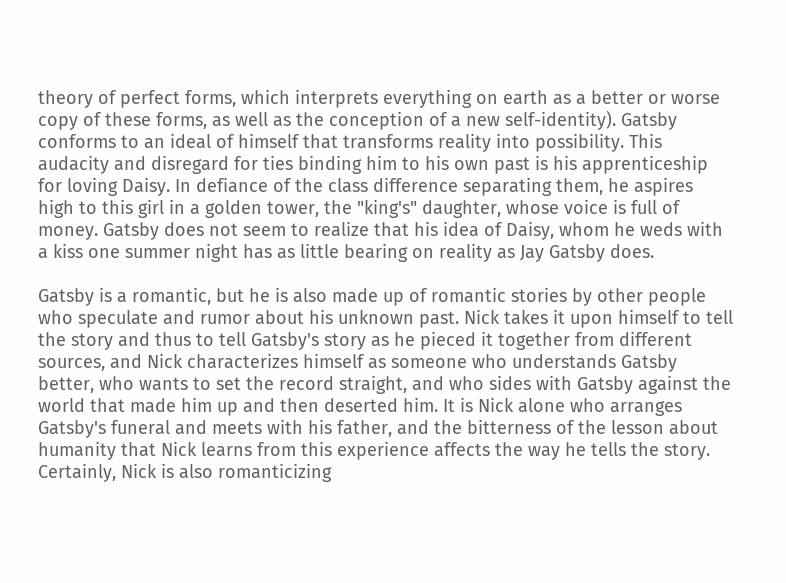theory of perfect forms, which interprets everything on earth as a better or worse copy of these forms, as well as the conception of a new self-identity). Gatsby conforms to an ideal of himself that transforms reality into possibility. This audacity and disregard for ties binding him to his own past is his apprenticeship for loving Daisy. In defiance of the class difference separating them, he aspires high to this girl in a golden tower, the "king's" daughter, whose voice is full of money. Gatsby does not seem to realize that his idea of Daisy, whom he weds with a kiss one summer night has as little bearing on reality as Jay Gatsby does.

Gatsby is a romantic, but he is also made up of romantic stories by other people who speculate and rumor about his unknown past. Nick takes it upon himself to tell the story and thus to tell Gatsby's story as he pieced it together from different sources, and Nick characterizes himself as someone who understands Gatsby better, who wants to set the record straight, and who sides with Gatsby against the world that made him up and then deserted him. It is Nick alone who arranges Gatsby's funeral and meets with his father, and the bitterness of the lesson about humanity that Nick learns from this experience affects the way he tells the story. Certainly, Nick is also romanticizing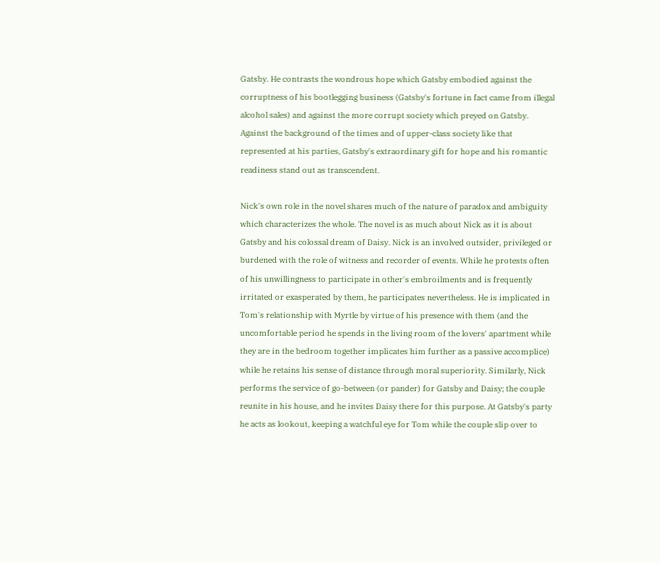Gatsby. He contrasts the wondrous hope which Gatsby embodied against the corruptness of his bootlegging business (Gatsby's fortune in fact came from illegal alcohol sales) and against the more corrupt society which preyed on Gatsby. Against the background of the times and of upper-class society like that represented at his parties, Gatsby's extraordinary gift for hope and his romantic readiness stand out as transcendent.

Nick's own role in the novel shares much of the nature of paradox and ambiguity which characterizes the whole. The novel is as much about Nick as it is about Gatsby and his colossal dream of Daisy. Nick is an involved outsider, privileged or burdened with the role of witness and recorder of events. While he protests often of his unwillingness to participate in other's embroilments and is frequently irritated or exasperated by them, he participates nevertheless. He is implicated in Tom's relationship with Myrtle by virtue of his presence with them (and the uncomfortable period he spends in the living room of the lovers' apartment while they are in the bedroom together implicates him further as a passive accomplice) while he retains his sense of distance through moral superiority. Similarly, Nick performs the service of go-between (or pander) for Gatsby and Daisy; the couple reunite in his house, and he invites Daisy there for this purpose. At Gatsby's party he acts as lookout, keeping a watchful eye for Tom while the couple slip over to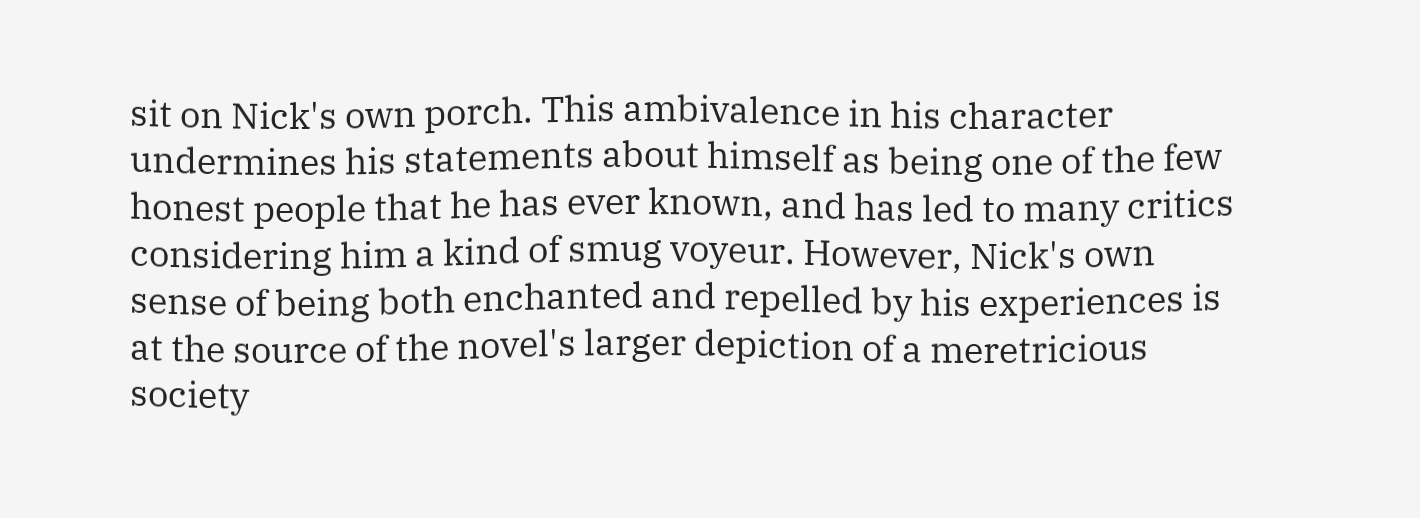sit on Nick's own porch. This ambivalence in his character undermines his statements about himself as being one of the few honest people that he has ever known, and has led to many critics considering him a kind of smug voyeur. However, Nick's own sense of being both enchanted and repelled by his experiences is at the source of the novel's larger depiction of a meretricious society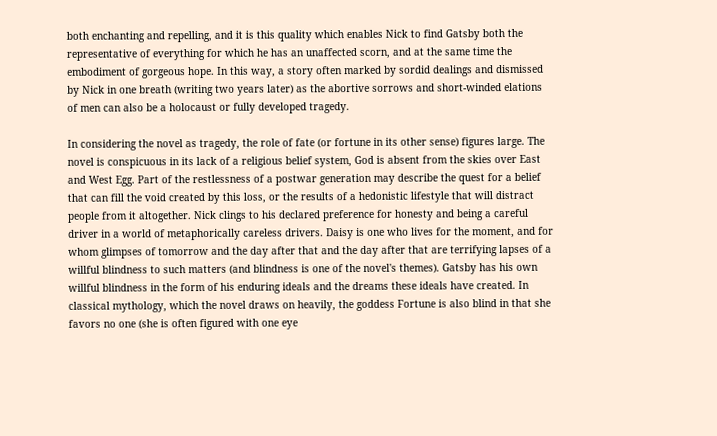both enchanting and repelling, and it is this quality which enables Nick to find Gatsby both the representative of everything for which he has an unaffected scorn, and at the same time the embodiment of gorgeous hope. In this way, a story often marked by sordid dealings and dismissed by Nick in one breath (writing two years later) as the abortive sorrows and short-winded elations of men can also be a holocaust or fully developed tragedy.

In considering the novel as tragedy, the role of fate (or fortune in its other sense) figures large. The novel is conspicuous in its lack of a religious belief system, God is absent from the skies over East and West Egg. Part of the restlessness of a postwar generation may describe the quest for a belief that can fill the void created by this loss, or the results of a hedonistic lifestyle that will distract people from it altogether. Nick clings to his declared preference for honesty and being a careful driver in a world of metaphorically careless drivers. Daisy is one who lives for the moment, and for whom glimpses of tomorrow and the day after that and the day after that are terrifying lapses of a willful blindness to such matters (and blindness is one of the novel's themes). Gatsby has his own willful blindness in the form of his enduring ideals and the dreams these ideals have created. In classical mythology, which the novel draws on heavily, the goddess Fortune is also blind in that she favors no one (she is often figured with one eye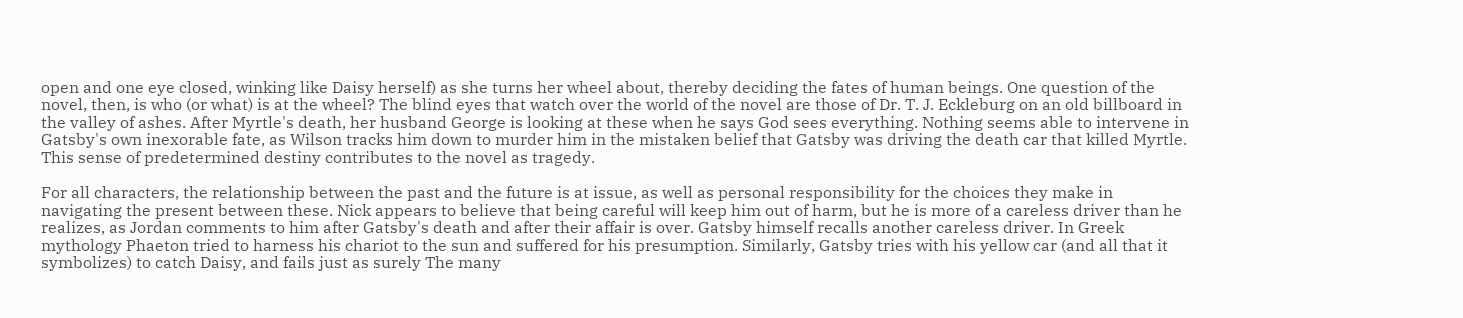open and one eye closed, winking like Daisy herself) as she turns her wheel about, thereby deciding the fates of human beings. One question of the novel, then, is who (or what) is at the wheel? The blind eyes that watch over the world of the novel are those of Dr. T. J. Eckleburg on an old billboard in the valley of ashes. After Myrtle's death, her husband George is looking at these when he says God sees everything. Nothing seems able to intervene in Gatsby's own inexorable fate, as Wilson tracks him down to murder him in the mistaken belief that Gatsby was driving the death car that killed Myrtle. This sense of predetermined destiny contributes to the novel as tragedy.

For all characters, the relationship between the past and the future is at issue, as well as personal responsibility for the choices they make in navigating the present between these. Nick appears to believe that being careful will keep him out of harm, but he is more of a careless driver than he realizes, as Jordan comments to him after Gatsby's death and after their affair is over. Gatsby himself recalls another careless driver. In Greek mythology Phaeton tried to harness his chariot to the sun and suffered for his presumption. Similarly, Gatsby tries with his yellow car (and all that it symbolizes) to catch Daisy, and fails just as surely The many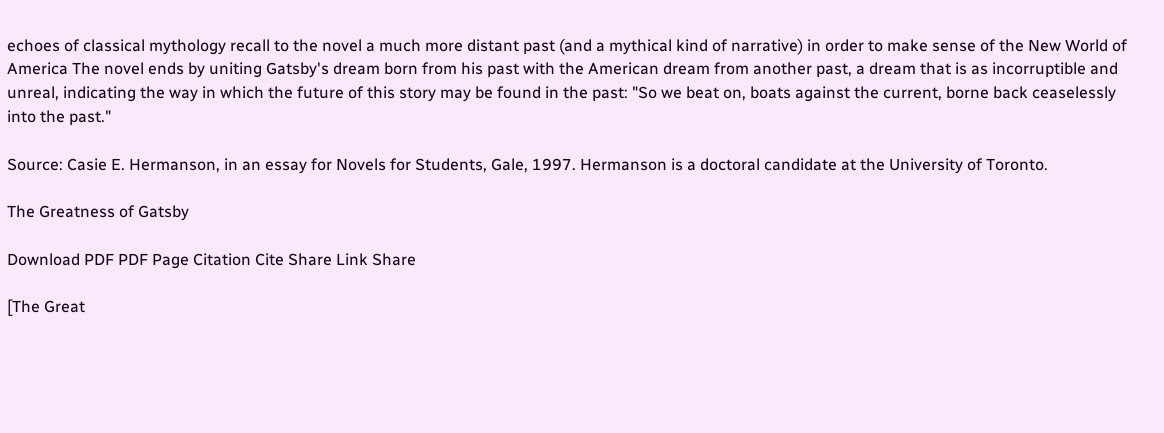echoes of classical mythology recall to the novel a much more distant past (and a mythical kind of narrative) in order to make sense of the New World of America The novel ends by uniting Gatsby's dream born from his past with the American dream from another past, a dream that is as incorruptible and unreal, indicating the way in which the future of this story may be found in the past: "So we beat on, boats against the current, borne back ceaselessly into the past."

Source: Casie E. Hermanson, in an essay for Novels for Students, Gale, 1997. Hermanson is a doctoral candidate at the University of Toronto.

The Greatness of Gatsby

Download PDF PDF Page Citation Cite Share Link Share

[The Great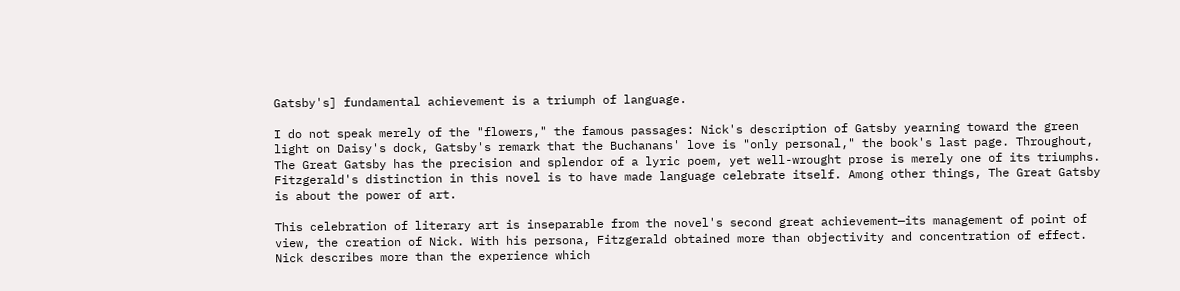Gatsby's] fundamental achievement is a triumph of language.

I do not speak merely of the "flowers," the famous passages: Nick's description of Gatsby yearning toward the green light on Daisy's dock, Gatsby's remark that the Buchanans' love is "only personal," the book's last page. Throughout, The Great Gatsby has the precision and splendor of a lyric poem, yet well-wrought prose is merely one of its triumphs. Fitzgerald's distinction in this novel is to have made language celebrate itself. Among other things, The Great Gatsby is about the power of art.

This celebration of literary art is inseparable from the novel's second great achievement—its management of point of view, the creation of Nick. With his persona, Fitzgerald obtained more than objectivity and concentration of effect. Nick describes more than the experience which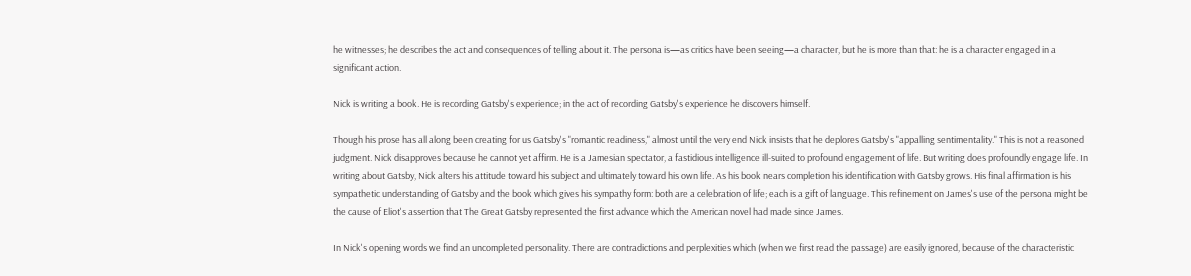he witnesses; he describes the act and consequences of telling about it. The persona is—as critics have been seeing—a character, but he is more than that: he is a character engaged in a significant action.

Nick is writing a book. He is recording Gatsby's experience; in the act of recording Gatsby's experience he discovers himself.

Though his prose has all along been creating for us Gatsby's "romantic readiness," almost until the very end Nick insists that he deplores Gatsby's "appalling sentimentality." This is not a reasoned judgment. Nick disapproves because he cannot yet affirm. He is a Jamesian spectator, a fastidious intelligence ill-suited to profound engagement of life. But writing does profoundly engage life. In writing about Gatsby, Nick alters his attitude toward his subject and ultimately toward his own life. As his book nears completion his identification with Gatsby grows. His final affirmation is his sympathetic understanding of Gatsby and the book which gives his sympathy form: both are a celebration of life; each is a gift of language. This refinement on James's use of the persona might be the cause of Eliot's assertion that The Great Gatsby represented the first advance which the American novel had made since James.

In Nick's opening words we find an uncompleted personality. There are contradictions and perplexities which (when we first read the passage) are easily ignored, because of the characteristic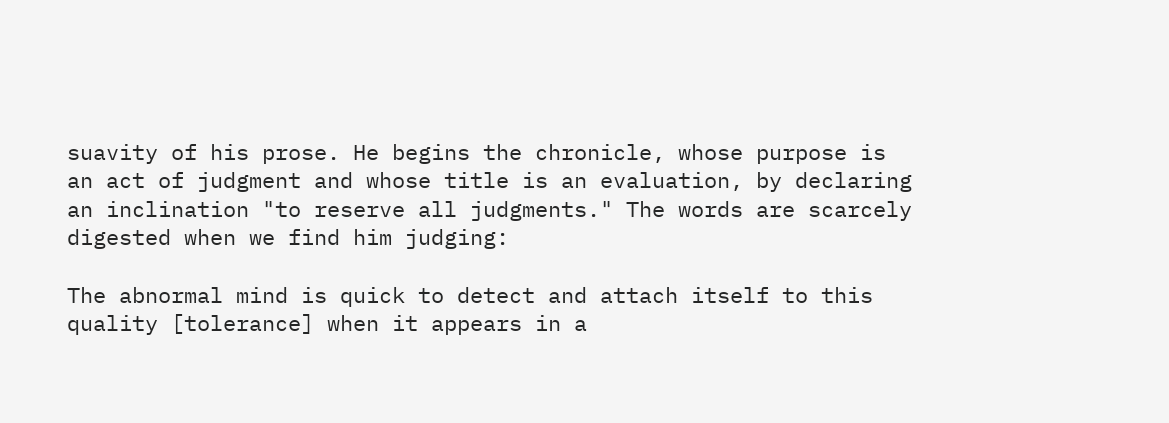suavity of his prose. He begins the chronicle, whose purpose is an act of judgment and whose title is an evaluation, by declaring an inclination "to reserve all judgments." The words are scarcely digested when we find him judging:

The abnormal mind is quick to detect and attach itself to this quality [tolerance] when it appears in a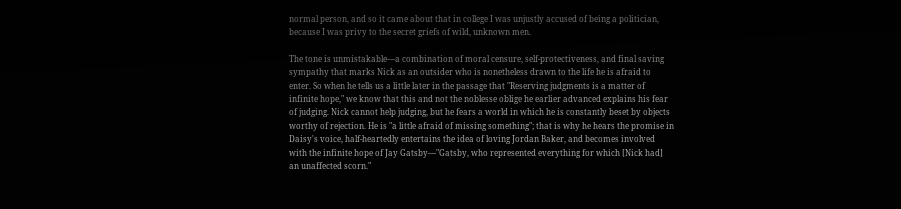normal person, and so it came about that in college I was unjustly accused of being a politician, because I was privy to the secret griefs of wild, unknown men.

The tone is unmistakable—a combination of moral censure, self-protectiveness, and final saving sympathy that marks Nick as an outsider who is nonetheless drawn to the life he is afraid to enter. So when he tells us a little later in the passage that "Reserving judgments is a matter of infinite hope," we know that this and not the noblesse oblige he earlier advanced explains his fear of judging. Nick cannot help judging, but he fears a world in which he is constantly beset by objects worthy of rejection. He is "a little afraid of missing something"; that is why he hears the promise in Daisy's voice, half-heartedly entertains the idea of loving Jordan Baker, and becomes involved with the infinite hope of Jay Gatsby—"Gatsby, who represented everything for which [Nick had] an unaffected scorn."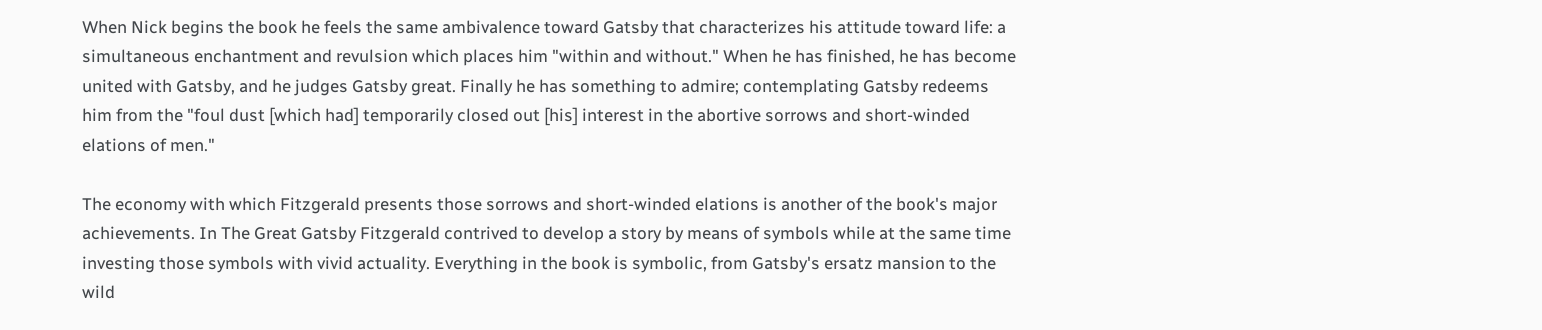When Nick begins the book he feels the same ambivalence toward Gatsby that characterizes his attitude toward life: a simultaneous enchantment and revulsion which places him "within and without." When he has finished, he has become united with Gatsby, and he judges Gatsby great. Finally he has something to admire; contemplating Gatsby redeems him from the "foul dust [which had] temporarily closed out [his] interest in the abortive sorrows and short-winded elations of men."

The economy with which Fitzgerald presents those sorrows and short-winded elations is another of the book's major achievements. In The Great Gatsby Fitzgerald contrived to develop a story by means of symbols while at the same time investing those symbols with vivid actuality. Everything in the book is symbolic, from Gatsby's ersatz mansion to the wild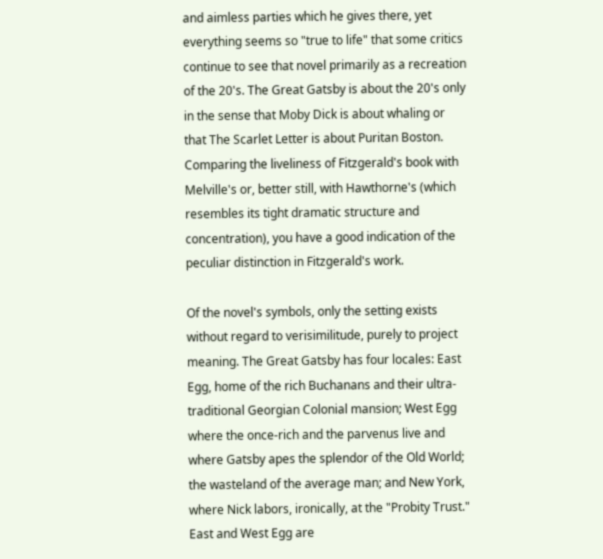and aimless parties which he gives there, yet everything seems so "true to life" that some critics continue to see that novel primarily as a recreation of the 20's. The Great Gatsby is about the 20's only in the sense that Moby Dick is about whaling or that The Scarlet Letter is about Puritan Boston. Comparing the liveliness of Fitzgerald's book with Melville's or, better still, with Hawthorne's (which resembles its tight dramatic structure and concentration), you have a good indication of the peculiar distinction in Fitzgerald's work.

Of the novel's symbols, only the setting exists without regard to verisimilitude, purely to project meaning. The Great Gatsby has four locales: East Egg, home of the rich Buchanans and their ultra-traditional Georgian Colonial mansion; West Egg where the once-rich and the parvenus live and where Gatsby apes the splendor of the Old World; the wasteland of the average man; and New York, where Nick labors, ironically, at the "Probity Trust." East and West Egg are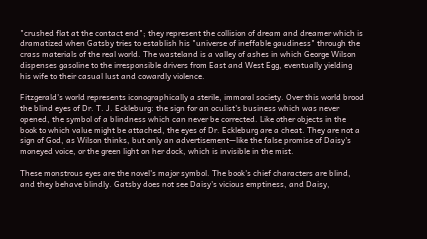"crushed flat at the contact end"; they represent the collision of dream and dreamer which is dramatized when Gatsby tries to establish his "universe of ineffable gaudiness" through the crass materials of the real world. The wasteland is a valley of ashes in which George Wilson dispenses gasoline to the irresponsible drivers from East and West Egg, eventually yielding his wife to their casual lust and cowardly violence.

Fitzgerald's world represents iconographically a sterile, immoral society. Over this world brood the blind eyes of Dr. T. J. Eckleburg: the sign for an oculist's business which was never opened, the symbol of a blindness which can never be corrected. Like other objects in the book to which value might be attached, the eyes of Dr. Eckleburg are a cheat. They are not a sign of God, as Wilson thinks, but only an advertisement—like the false promise of Daisy's moneyed voice, or the green light on her dock, which is invisible in the mist.

These monstrous eyes are the novel's major symbol. The book's chief characters are blind, and they behave blindly. Gatsby does not see Daisy's vicious emptiness, and Daisy,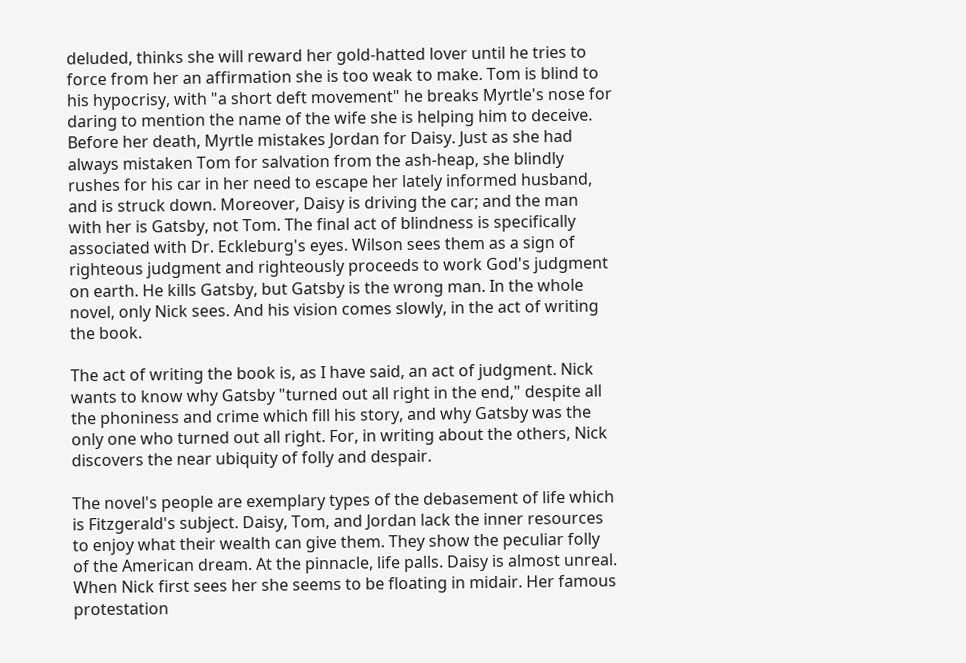deluded, thinks she will reward her gold-hatted lover until he tries to force from her an affirmation she is too weak to make. Tom is blind to his hypocrisy, with "a short deft movement" he breaks Myrtle's nose for daring to mention the name of the wife she is helping him to deceive. Before her death, Myrtle mistakes Jordan for Daisy. Just as she had always mistaken Tom for salvation from the ash-heap, she blindly rushes for his car in her need to escape her lately informed husband, and is struck down. Moreover, Daisy is driving the car; and the man with her is Gatsby, not Tom. The final act of blindness is specifically associated with Dr. Eckleburg's eyes. Wilson sees them as a sign of righteous judgment and righteously proceeds to work God's judgment on earth. He kills Gatsby, but Gatsby is the wrong man. In the whole novel, only Nick sees. And his vision comes slowly, in the act of writing the book.

The act of writing the book is, as I have said, an act of judgment. Nick wants to know why Gatsby "turned out all right in the end," despite all the phoniness and crime which fill his story, and why Gatsby was the only one who turned out all right. For, in writing about the others, Nick discovers the near ubiquity of folly and despair.

The novel's people are exemplary types of the debasement of life which is Fitzgerald's subject. Daisy, Tom, and Jordan lack the inner resources to enjoy what their wealth can give them. They show the peculiar folly of the American dream. At the pinnacle, life palls. Daisy is almost unreal. When Nick first sees her she seems to be floating in midair. Her famous protestation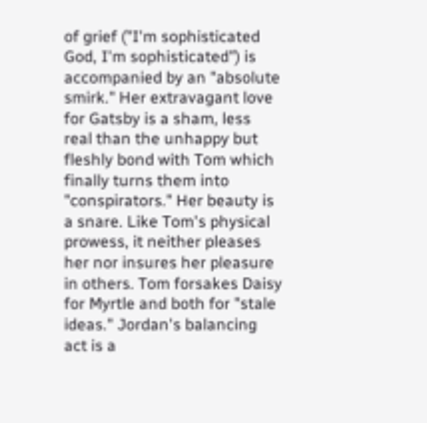of grief ("I'm sophisticated God, I'm sophisticated") is accompanied by an "absolute smirk." Her extravagant love for Gatsby is a sham, less real than the unhappy but fleshly bond with Tom which finally turns them into "conspirators." Her beauty is a snare. Like Tom's physical prowess, it neither pleases her nor insures her pleasure in others. Tom forsakes Daisy for Myrtle and both for "stale ideas." Jordan's balancing act is a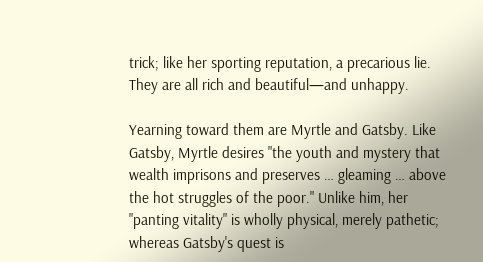trick; like her sporting reputation, a precarious lie. They are all rich and beautiful—and unhappy.

Yearning toward them are Myrtle and Gatsby. Like Gatsby, Myrtle desires "the youth and mystery that wealth imprisons and preserves … gleaming … above the hot struggles of the poor." Unlike him, her "panting vitality" is wholly physical, merely pathetic; whereas Gatsby's quest is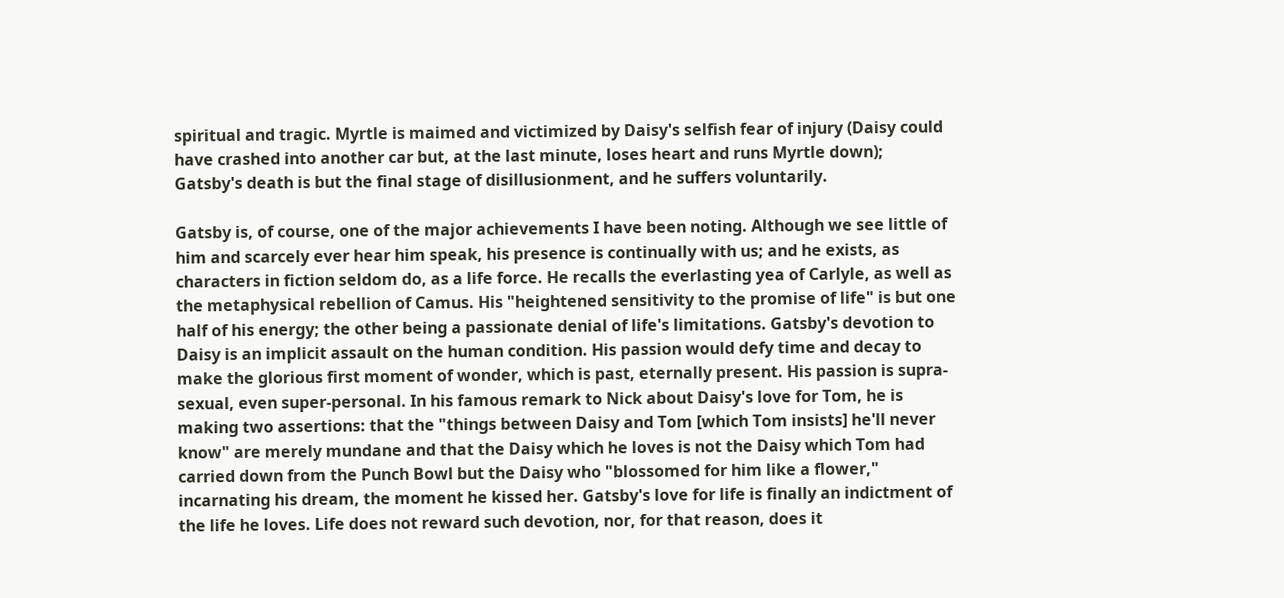spiritual and tragic. Myrtle is maimed and victimized by Daisy's selfish fear of injury (Daisy could have crashed into another car but, at the last minute, loses heart and runs Myrtle down); Gatsby's death is but the final stage of disillusionment, and he suffers voluntarily.

Gatsby is, of course, one of the major achievements I have been noting. Although we see little of him and scarcely ever hear him speak, his presence is continually with us; and he exists, as characters in fiction seldom do, as a life force. He recalls the everlasting yea of Carlyle, as well as the metaphysical rebellion of Camus. His "heightened sensitivity to the promise of life" is but one half of his energy; the other being a passionate denial of life's limitations. Gatsby's devotion to Daisy is an implicit assault on the human condition. His passion would defy time and decay to make the glorious first moment of wonder, which is past, eternally present. His passion is supra-sexual, even super-personal. In his famous remark to Nick about Daisy's love for Tom, he is making two assertions: that the "things between Daisy and Tom [which Tom insists] he'll never know" are merely mundane and that the Daisy which he loves is not the Daisy which Tom had carried down from the Punch Bowl but the Daisy who "blossomed for him like a flower," incarnating his dream, the moment he kissed her. Gatsby's love for life is finally an indictment of the life he loves. Life does not reward such devotion, nor, for that reason, does it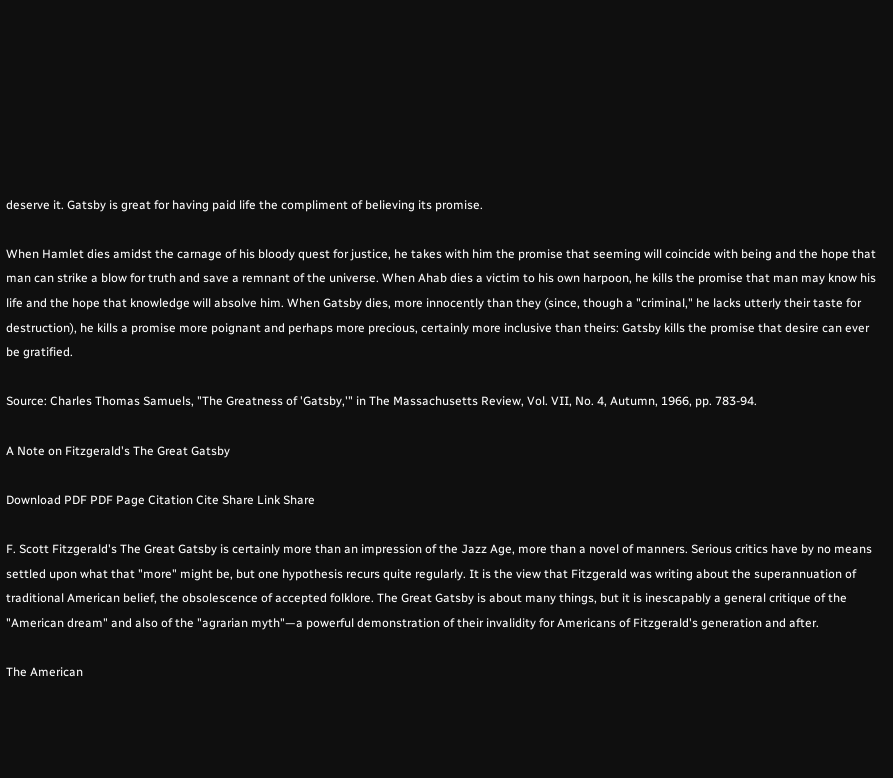deserve it. Gatsby is great for having paid life the compliment of believing its promise.

When Hamlet dies amidst the carnage of his bloody quest for justice, he takes with him the promise that seeming will coincide with being and the hope that man can strike a blow for truth and save a remnant of the universe. When Ahab dies a victim to his own harpoon, he kills the promise that man may know his life and the hope that knowledge will absolve him. When Gatsby dies, more innocently than they (since, though a "criminal," he lacks utterly their taste for destruction), he kills a promise more poignant and perhaps more precious, certainly more inclusive than theirs: Gatsby kills the promise that desire can ever be gratified.

Source: Charles Thomas Samuels, "The Greatness of 'Gatsby,'" in The Massachusetts Review, Vol. VII, No. 4, Autumn, 1966, pp. 783-94.

A Note on Fitzgerald's The Great Gatsby

Download PDF PDF Page Citation Cite Share Link Share

F. Scott Fitzgerald's The Great Gatsby is certainly more than an impression of the Jazz Age, more than a novel of manners. Serious critics have by no means settled upon what that "more" might be, but one hypothesis recurs quite regularly. It is the view that Fitzgerald was writing about the superannuation of traditional American belief, the obsolescence of accepted folklore. The Great Gatsby is about many things, but it is inescapably a general critique of the "American dream" and also of the "agrarian myth"—a powerful demonstration of their invalidity for Americans of Fitzgerald's generation and after.

The American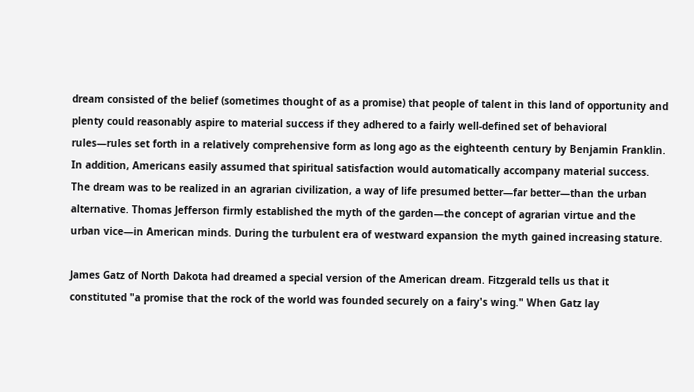dream consisted of the belief (sometimes thought of as a promise) that people of talent in this land of opportunity and plenty could reasonably aspire to material success if they adhered to a fairly well-defined set of behavioral rules—rules set forth in a relatively comprehensive form as long ago as the eighteenth century by Benjamin Franklin. In addition, Americans easily assumed that spiritual satisfaction would automatically accompany material success. The dream was to be realized in an agrarian civilization, a way of life presumed better—far better—than the urban alternative. Thomas Jefferson firmly established the myth of the garden—the concept of agrarian virtue and the urban vice—in American minds. During the turbulent era of westward expansion the myth gained increasing stature.

James Gatz of North Dakota had dreamed a special version of the American dream. Fitzgerald tells us that it constituted "a promise that the rock of the world was founded securely on a fairy's wing." When Gatz lay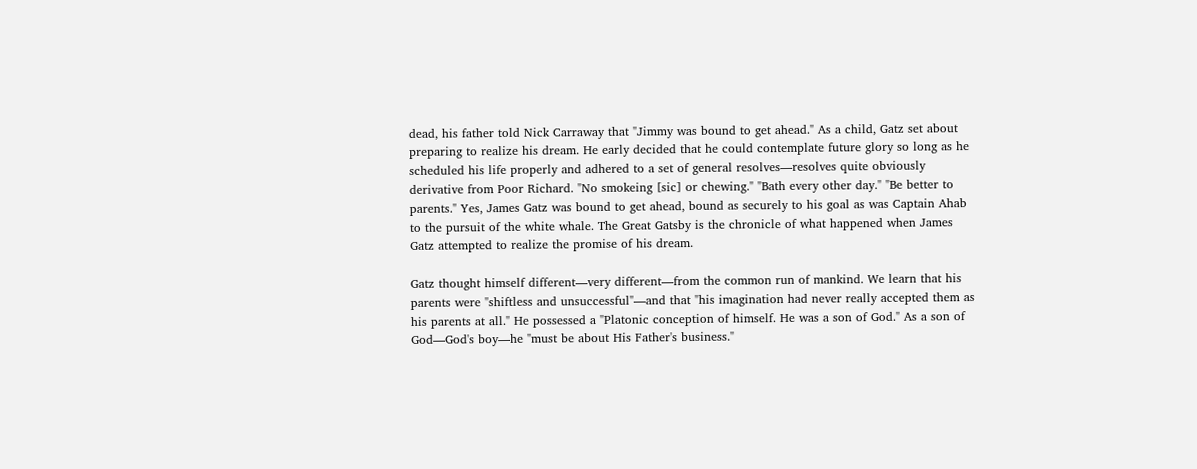dead, his father told Nick Carraway that "Jimmy was bound to get ahead." As a child, Gatz set about preparing to realize his dream. He early decided that he could contemplate future glory so long as he scheduled his life properly and adhered to a set of general resolves—resolves quite obviously derivative from Poor Richard. "No smokeing [sic] or chewing." "Bath every other day." "Be better to parents." Yes, James Gatz was bound to get ahead, bound as securely to his goal as was Captain Ahab to the pursuit of the white whale. The Great Gatsby is the chronicle of what happened when James Gatz attempted to realize the promise of his dream.

Gatz thought himself different—very different—from the common run of mankind. We learn that his parents were "shiftless and unsuccessful"—and that "his imagination had never really accepted them as his parents at all." He possessed a "Platonic conception of himself. He was a son of God." As a son of God—God's boy—he "must be about His Father's business."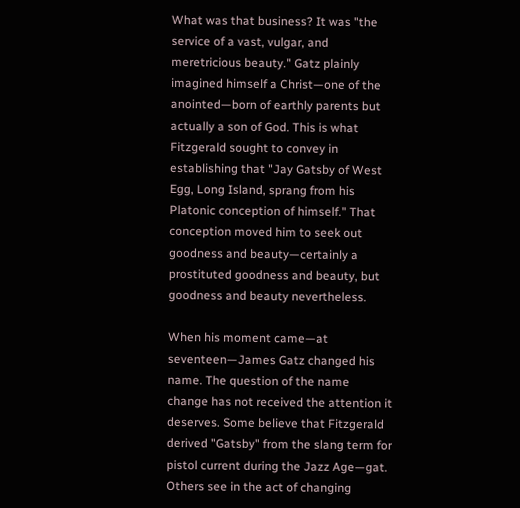What was that business? It was "the service of a vast, vulgar, and meretricious beauty." Gatz plainly imagined himself a Christ—one of the anointed—born of earthly parents but actually a son of God. This is what Fitzgerald sought to convey in establishing that "Jay Gatsby of West Egg, Long Island, sprang from his Platonic conception of himself." That conception moved him to seek out goodness and beauty—certainly a prostituted goodness and beauty, but goodness and beauty nevertheless.

When his moment came—at seventeen—James Gatz changed his name. The question of the name change has not received the attention it deserves. Some believe that Fitzgerald derived "Gatsby" from the slang term for pistol current during the Jazz Age—gat. Others see in the act of changing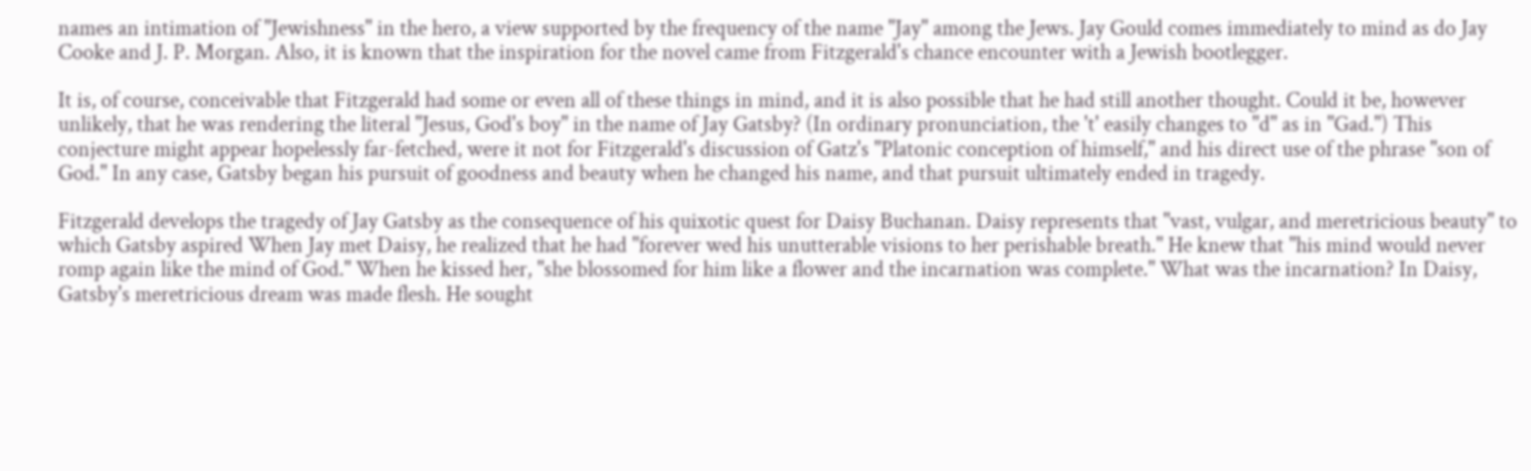names an intimation of "Jewishness" in the hero, a view supported by the frequency of the name "Jay" among the Jews. Jay Gould comes immediately to mind as do Jay Cooke and J. P. Morgan. Also, it is known that the inspiration for the novel came from Fitzgerald's chance encounter with a Jewish bootlegger.

It is, of course, conceivable that Fitzgerald had some or even all of these things in mind, and it is also possible that he had still another thought. Could it be, however unlikely, that he was rendering the literal "Jesus, God's boy" in the name of Jay Gatsby? (In ordinary pronunciation, the 't' easily changes to "d" as in "Gad.") This conjecture might appear hopelessly far-fetched, were it not for Fitzgerald's discussion of Gatz's "Platonic conception of himself," and his direct use of the phrase "son of God." In any case, Gatsby began his pursuit of goodness and beauty when he changed his name, and that pursuit ultimately ended in tragedy.

Fitzgerald develops the tragedy of Jay Gatsby as the consequence of his quixotic quest for Daisy Buchanan. Daisy represents that "vast, vulgar, and meretricious beauty" to which Gatsby aspired When Jay met Daisy, he realized that he had "forever wed his unutterable visions to her perishable breath." He knew that "his mind would never romp again like the mind of God." When he kissed her, "she blossomed for him like a flower and the incarnation was complete." What was the incarnation? In Daisy, Gatsby's meretricious dream was made flesh. He sought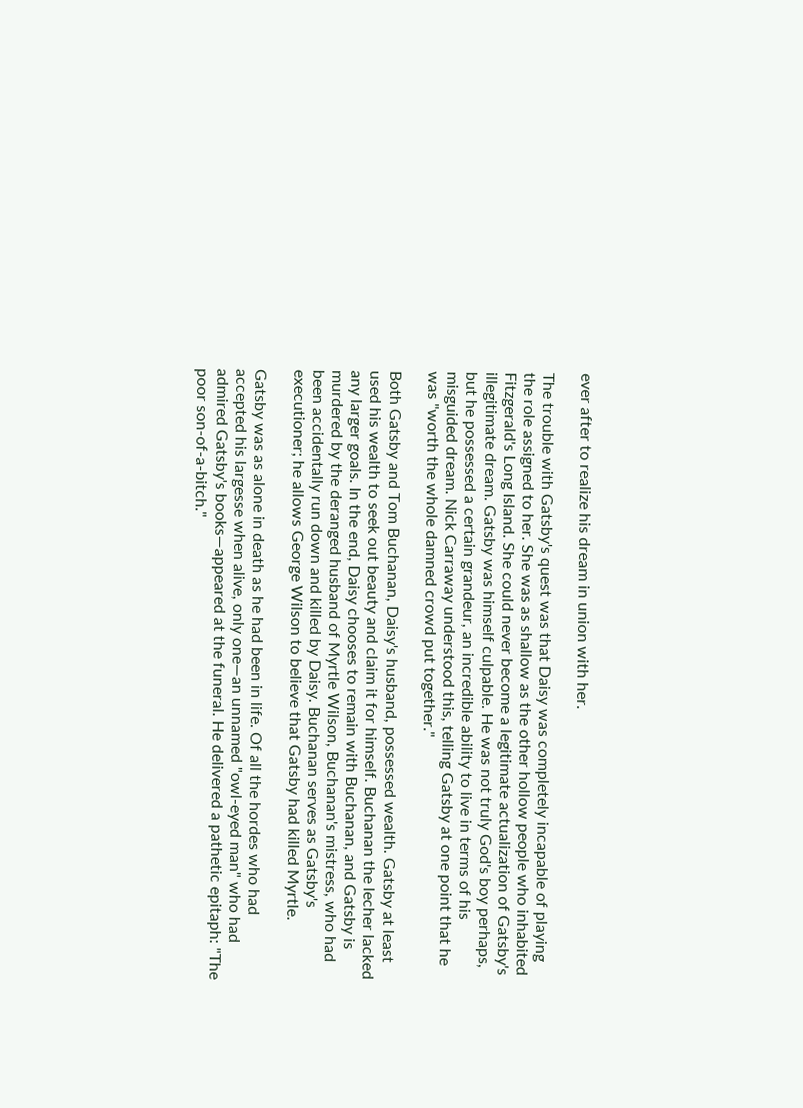ever after to realize his dream in union with her.

The trouble with Gatsby's quest was that Daisy was completely incapable of playing the role assigned to her. She was as shallow as the other hollow people who inhabited Fitzgerald's Long Island. She could never become a legitimate actualization of Gatsby's illegitimate dream. Gatsby was himself culpable. He was not truly God's boy perhaps, but he possessed a certain grandeur, an incredible ability to live in terms of his misguided dream. Nick Carraway understood this, telling Gatsby at one point that he was "worth the whole damned crowd put together."

Both Gatsby and Tom Buchanan, Daisy's husband, possessed wealth. Gatsby at least used his wealth to seek out beauty and claim it for himself. Buchanan the lecher lacked any larger goals. In the end, Daisy chooses to remain with Buchanan, and Gatsby is murdered by the deranged husband of Myrtle Wilson, Buchanan's mistress, who had been accidentally run down and killed by Daisy. Buchanan serves as Gatsby's executioner; he allows George Wilson to believe that Gatsby had killed Myrtle.

Gatsby was as alone in death as he had been in life. Of all the hordes who had accepted his largesse when alive, only one—an unnamed "owl-eyed man" who had admired Gatsby's books—appeared at the funeral. He delivered a pathetic epitaph: "The poor son-of-a-bitch."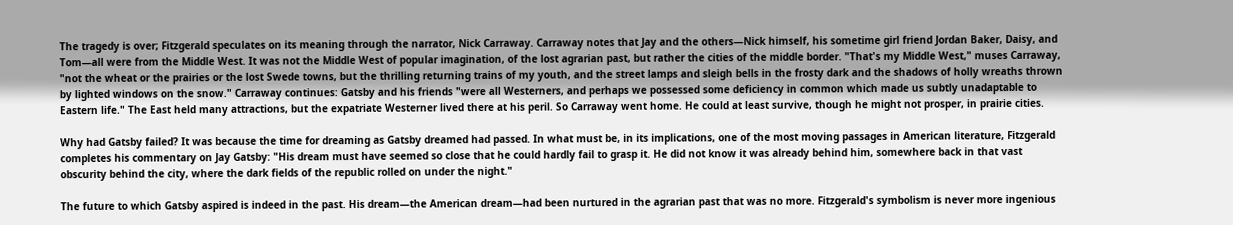The tragedy is over; Fitzgerald speculates on its meaning through the narrator, Nick Carraway. Carraway notes that Jay and the others—Nick himself, his sometime girl friend Jordan Baker, Daisy, and Tom—all were from the Middle West. It was not the Middle West of popular imagination, of the lost agrarian past, but rather the cities of the middle border. "That's my Middle West," muses Carraway, "not the wheat or the prairies or the lost Swede towns, but the thrilling returning trains of my youth, and the street lamps and sleigh bells in the frosty dark and the shadows of holly wreaths thrown by lighted windows on the snow." Carraway continues: Gatsby and his friends "were all Westerners, and perhaps we possessed some deficiency in common which made us subtly unadaptable to Eastern life." The East held many attractions, but the expatriate Westerner lived there at his peril. So Carraway went home. He could at least survive, though he might not prosper, in prairie cities.

Why had Gatsby failed? It was because the time for dreaming as Gatsby dreamed had passed. In what must be, in its implications, one of the most moving passages in American literature, Fitzgerald completes his commentary on Jay Gatsby: "His dream must have seemed so close that he could hardly fail to grasp it. He did not know it was already behind him, somewhere back in that vast obscurity behind the city, where the dark fields of the republic rolled on under the night."

The future to which Gatsby aspired is indeed in the past. His dream—the American dream—had been nurtured in the agrarian past that was no more. Fitzgerald's symbolism is never more ingenious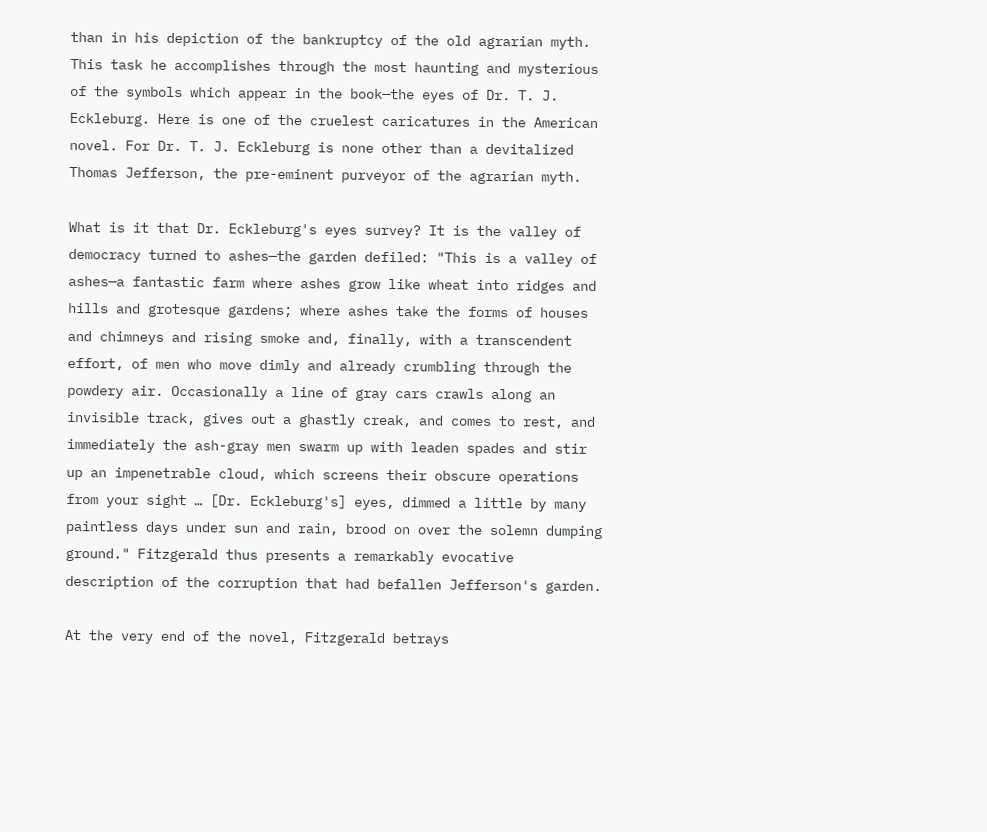than in his depiction of the bankruptcy of the old agrarian myth. This task he accomplishes through the most haunting and mysterious of the symbols which appear in the book—the eyes of Dr. T. J. Eckleburg. Here is one of the cruelest caricatures in the American novel. For Dr. T. J. Eckleburg is none other than a devitalized Thomas Jefferson, the pre-eminent purveyor of the agrarian myth.

What is it that Dr. Eckleburg's eyes survey? It is the valley of democracy turned to ashes—the garden defiled: "This is a valley of ashes—a fantastic farm where ashes grow like wheat into ridges and hills and grotesque gardens; where ashes take the forms of houses and chimneys and rising smoke and, finally, with a transcendent effort, of men who move dimly and already crumbling through the powdery air. Occasionally a line of gray cars crawls along an invisible track, gives out a ghastly creak, and comes to rest, and immediately the ash-gray men swarm up with leaden spades and stir up an impenetrable cloud, which screens their obscure operations from your sight … [Dr. Eckleburg's] eyes, dimmed a little by many paintless days under sun and rain, brood on over the solemn dumping ground." Fitzgerald thus presents a remarkably evocative description of the corruption that had befallen Jefferson's garden.

At the very end of the novel, Fitzgerald betrays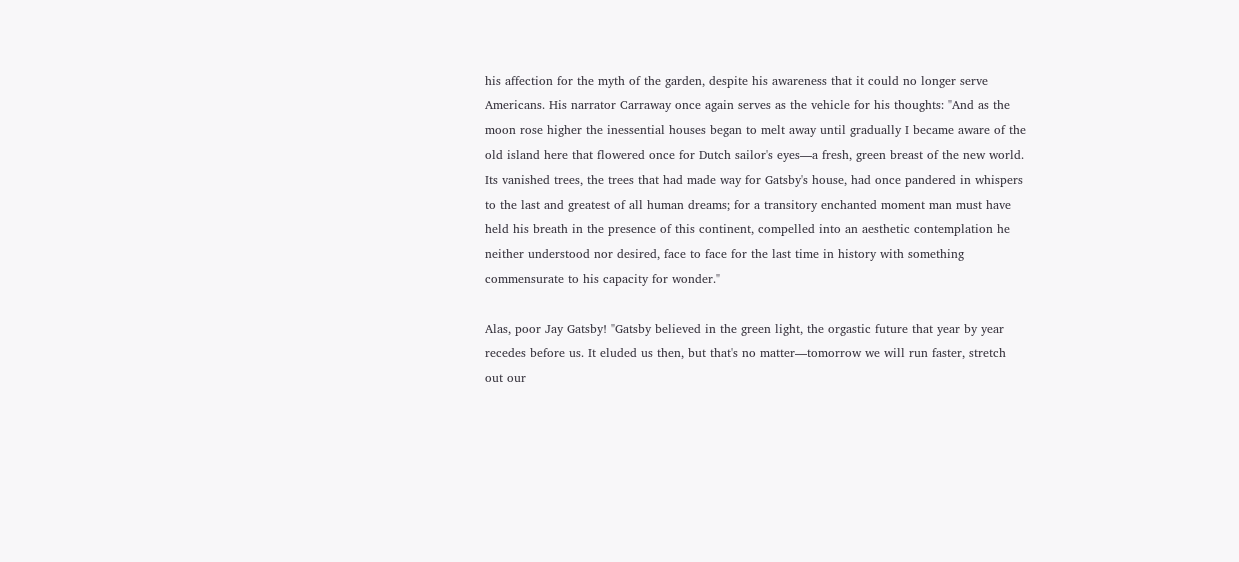his affection for the myth of the garden, despite his awareness that it could no longer serve Americans. His narrator Carraway once again serves as the vehicle for his thoughts: "And as the moon rose higher the inessential houses began to melt away until gradually I became aware of the old island here that flowered once for Dutch sailor's eyes—a fresh, green breast of the new world. Its vanished trees, the trees that had made way for Gatsby's house, had once pandered in whispers to the last and greatest of all human dreams; for a transitory enchanted moment man must have held his breath in the presence of this continent, compelled into an aesthetic contemplation he neither understood nor desired, face to face for the last time in history with something commensurate to his capacity for wonder."

Alas, poor Jay Gatsby! "Gatsby believed in the green light, the orgastic future that year by year recedes before us. It eluded us then, but that's no matter—tomorrow we will run faster, stretch out our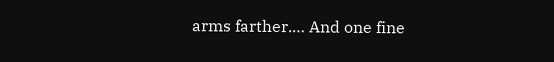arms farther.… And one fine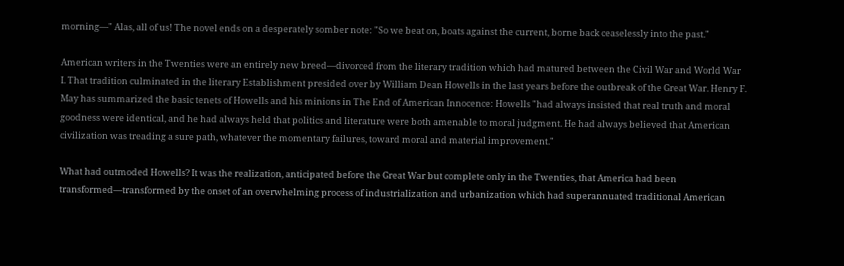morning—" Alas, all of us! The novel ends on a desperately somber note: "So we beat on, boats against the current, borne back ceaselessly into the past."

American writers in the Twenties were an entirely new breed—divorced from the literary tradition which had matured between the Civil War and World War I. That tradition culminated in the literary Establishment presided over by William Dean Howells in the last years before the outbreak of the Great War. Henry F. May has summarized the basic tenets of Howells and his minions in The End of American Innocence: Howells "had always insisted that real truth and moral goodness were identical, and he had always held that politics and literature were both amenable to moral judgment. He had always believed that American civilization was treading a sure path, whatever the momentary failures, toward moral and material improvement."

What had outmoded Howells? It was the realization, anticipated before the Great War but complete only in the Twenties, that America had been transformed—transformed by the onset of an overwhelming process of industrialization and urbanization which had superannuated traditional American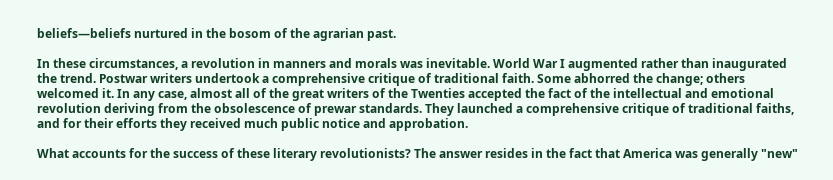beliefs—beliefs nurtured in the bosom of the agrarian past.

In these circumstances, a revolution in manners and morals was inevitable. World War I augmented rather than inaugurated the trend. Postwar writers undertook a comprehensive critique of traditional faith. Some abhorred the change; others welcomed it. In any case, almost all of the great writers of the Twenties accepted the fact of the intellectual and emotional revolution deriving from the obsolescence of prewar standards. They launched a comprehensive critique of traditional faiths, and for their efforts they received much public notice and approbation.

What accounts for the success of these literary revolutionists? The answer resides in the fact that America was generally "new"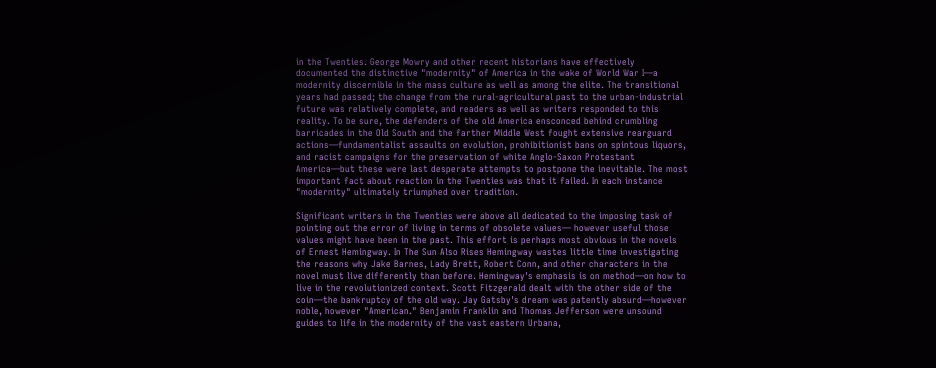in the Twenties. George Mowry and other recent historians have effectively documented the distinctive "modernity" of America in the wake of World War I—a modernity discernible in the mass culture as well as among the elite. The transitional years had passed; the change from the rural-agricultural past to the urban-industrial future was relatively complete, and readers as well as writers responded to this reality. To be sure, the defenders of the old America ensconced behind crumbling barricades in the Old South and the farther Middle West fought extensive rearguard actions—fundamentalist assaults on evolution, prohibitionist bans on spintous liquors, and racist campaigns for the preservation of white Anglo-Saxon Protestant America—but these were last desperate attempts to postpone the inevitable. The most important fact about reaction in the Twenties was that it failed. In each instance "modernity" ultimately triumphed over tradition.

Significant writers in the Twenties were above all dedicated to the imposing task of pointing out the error of living in terms of obsolete values— however useful those values might have been in the past. This effort is perhaps most obvious in the novels of Ernest Hemingway. In The Sun Also Rises Hemingway wastes little time investigating the reasons why Jake Barnes, Lady Brett, Robert Conn, and other characters in the novel must live differently than before. Hemingway's emphasis is on method—on how to live in the revolutionized context. Scott Fitzgerald dealt with the other side of the coin—the bankruptcy of the old way. Jay Gatsby's dream was patently absurd—however noble, however "American." Benjamin Franklin and Thomas Jefferson were unsound guides to life in the modernity of the vast eastern Urbana,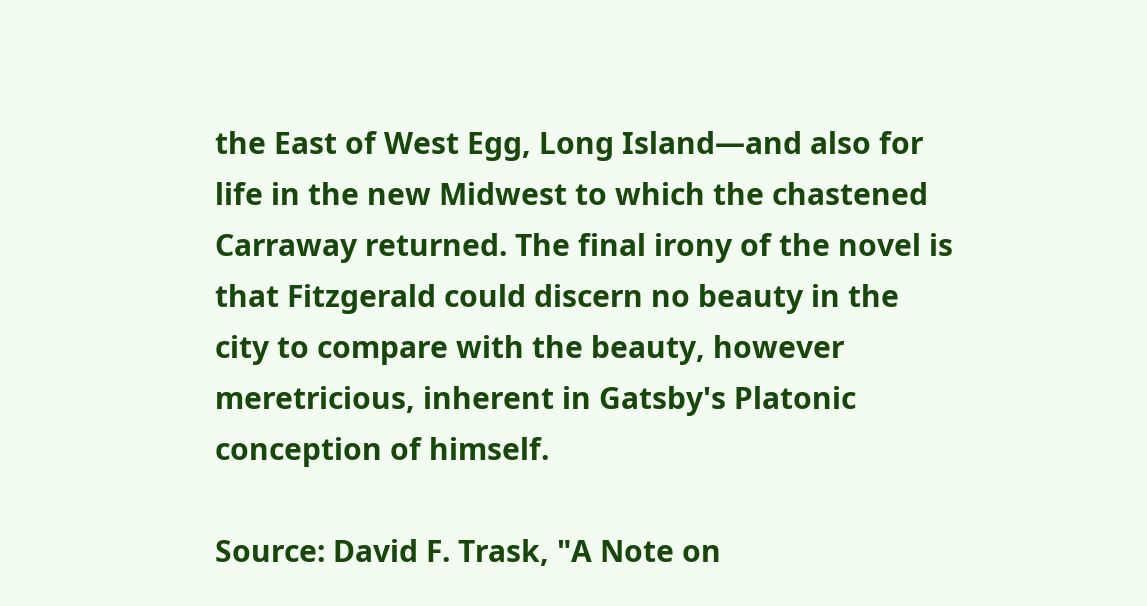the East of West Egg, Long Island—and also for life in the new Midwest to which the chastened Carraway returned. The final irony of the novel is that Fitzgerald could discern no beauty in the city to compare with the beauty, however meretricious, inherent in Gatsby's Platonic conception of himself.

Source: David F. Trask, "A Note on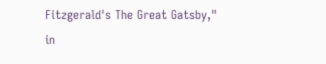Fitzgerald's The Great Gatsby," in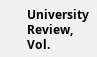University Review, Vol.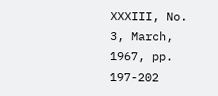XXXIII, No. 3, March, 1967, pp. 197-202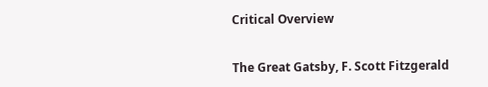Critical Overview


The Great Gatsby, F. Scott Fitzgerald